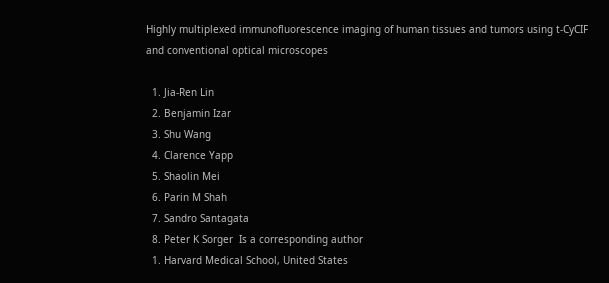Highly multiplexed immunofluorescence imaging of human tissues and tumors using t-CyCIF and conventional optical microscopes

  1. Jia-Ren Lin
  2. Benjamin Izar
  3. Shu Wang
  4. Clarence Yapp
  5. Shaolin Mei
  6. Parin M Shah
  7. Sandro Santagata
  8. Peter K Sorger  Is a corresponding author
  1. Harvard Medical School, United States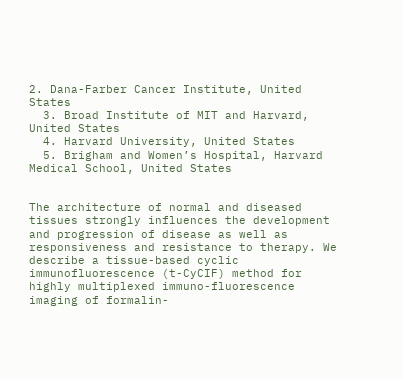2. Dana-Farber Cancer Institute, United States
  3. Broad Institute of MIT and Harvard, United States
  4. Harvard University, United States
  5. Brigham and Women’s Hospital, Harvard Medical School, United States


The architecture of normal and diseased tissues strongly influences the development and progression of disease as well as responsiveness and resistance to therapy. We describe a tissue-based cyclic immunofluorescence (t-CyCIF) method for highly multiplexed immuno-fluorescence imaging of formalin-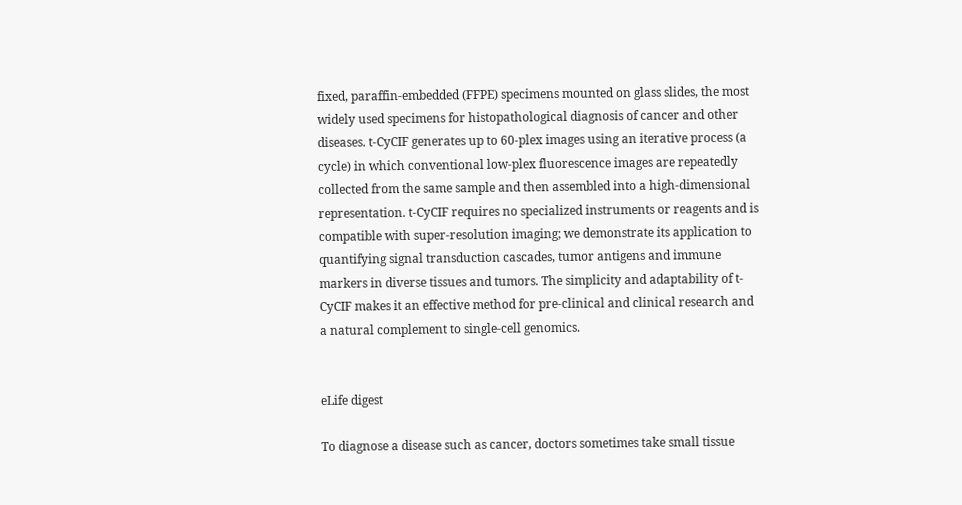fixed, paraffin-embedded (FFPE) specimens mounted on glass slides, the most widely used specimens for histopathological diagnosis of cancer and other diseases. t-CyCIF generates up to 60-plex images using an iterative process (a cycle) in which conventional low-plex fluorescence images are repeatedly collected from the same sample and then assembled into a high-dimensional representation. t-CyCIF requires no specialized instruments or reagents and is compatible with super-resolution imaging; we demonstrate its application to quantifying signal transduction cascades, tumor antigens and immune markers in diverse tissues and tumors. The simplicity and adaptability of t-CyCIF makes it an effective method for pre-clinical and clinical research and a natural complement to single-cell genomics.


eLife digest

To diagnose a disease such as cancer, doctors sometimes take small tissue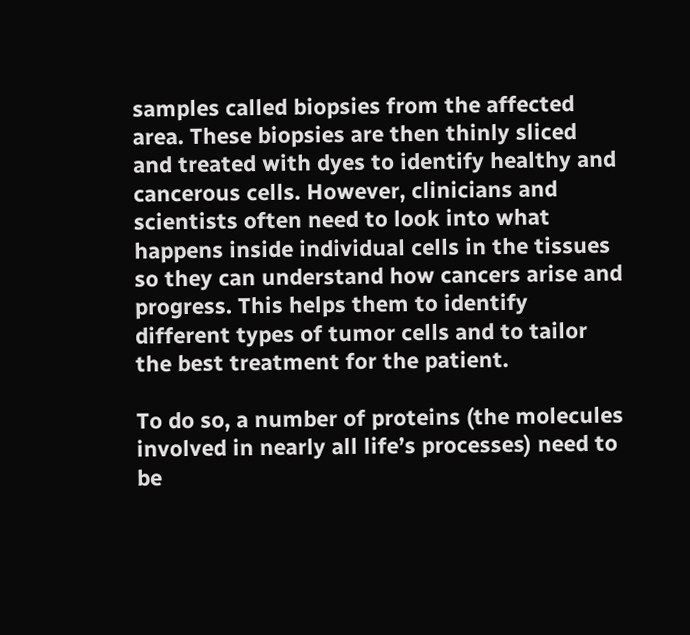samples called biopsies from the affected area. These biopsies are then thinly sliced and treated with dyes to identify healthy and cancerous cells. However, clinicians and scientists often need to look into what happens inside individual cells in the tissues so they can understand how cancers arise and progress. This helps them to identify different types of tumor cells and to tailor the best treatment for the patient.

To do so, a number of proteins (the molecules involved in nearly all life’s processes) need to be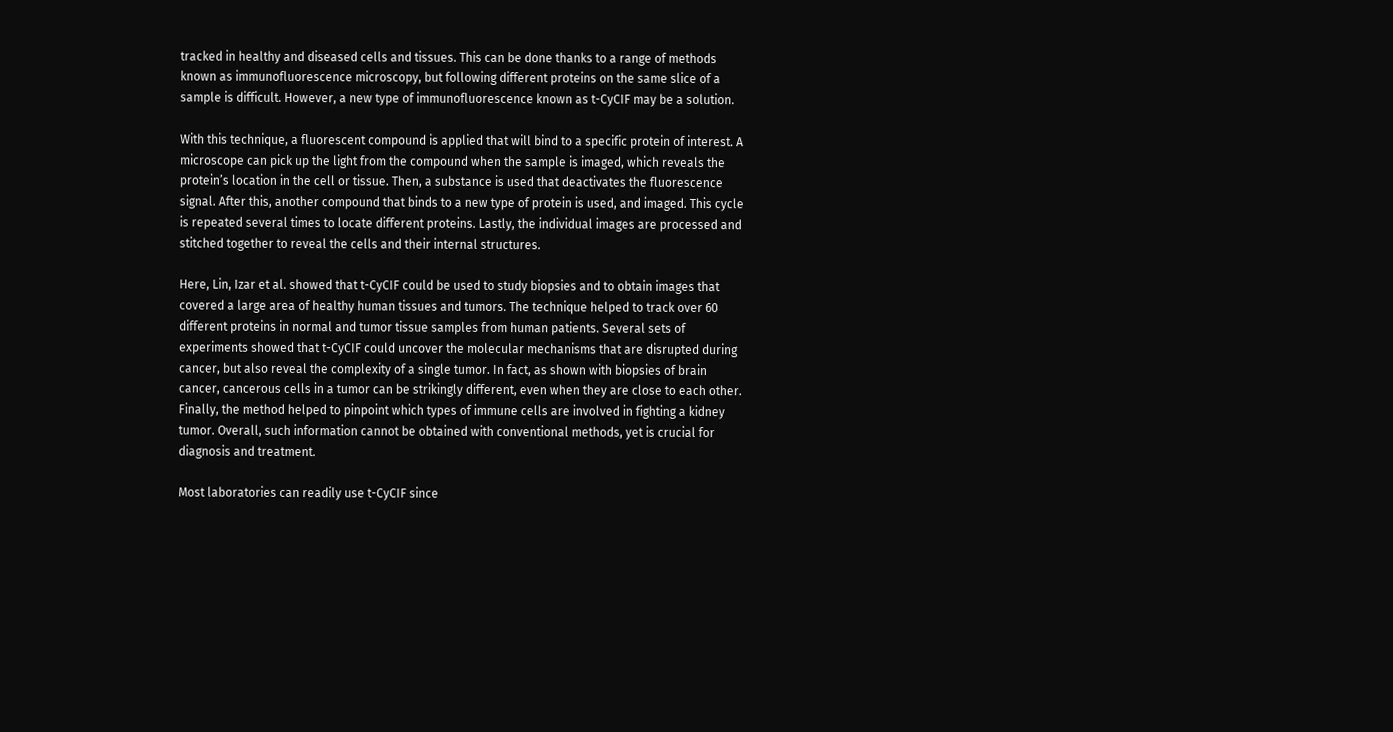tracked in healthy and diseased cells and tissues. This can be done thanks to a range of methods known as immunofluorescence microscopy, but following different proteins on the same slice of a sample is difficult. However, a new type of immunofluorescence known as t-CyCIF may be a solution.

With this technique, a fluorescent compound is applied that will bind to a specific protein of interest. A microscope can pick up the light from the compound when the sample is imaged, which reveals the protein’s location in the cell or tissue. Then, a substance is used that deactivates the fluorescence signal. After this, another compound that binds to a new type of protein is used, and imaged. This cycle is repeated several times to locate different proteins. Lastly, the individual images are processed and stitched together to reveal the cells and their internal structures.

Here, Lin, Izar et al. showed that t-CyCIF could be used to study biopsies and to obtain images that covered a large area of healthy human tissues and tumors. The technique helped to track over 60 different proteins in normal and tumor tissue samples from human patients. Several sets of experiments showed that t-CyCIF could uncover the molecular mechanisms that are disrupted during cancer, but also reveal the complexity of a single tumor. In fact, as shown with biopsies of brain cancer, cancerous cells in a tumor can be strikingly different, even when they are close to each other. Finally, the method helped to pinpoint which types of immune cells are involved in fighting a kidney tumor. Overall, such information cannot be obtained with conventional methods, yet is crucial for diagnosis and treatment.

Most laboratories can readily use t-CyCIF since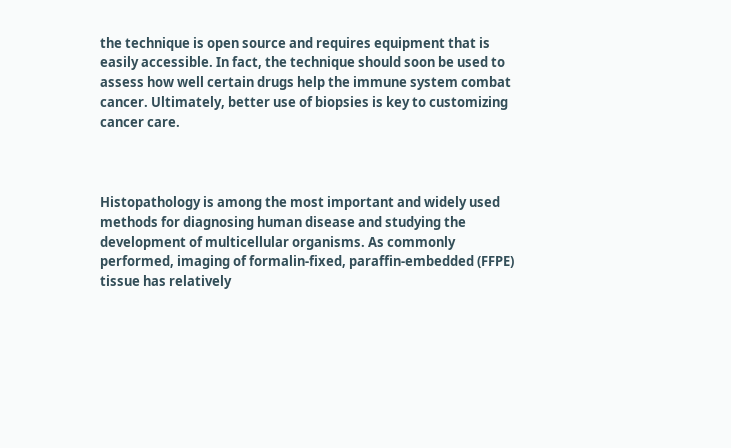the technique is open source and requires equipment that is easily accessible. In fact, the technique should soon be used to assess how well certain drugs help the immune system combat cancer. Ultimately, better use of biopsies is key to customizing cancer care.



Histopathology is among the most important and widely used methods for diagnosing human disease and studying the development of multicellular organisms. As commonly performed, imaging of formalin-fixed, paraffin-embedded (FFPE) tissue has relatively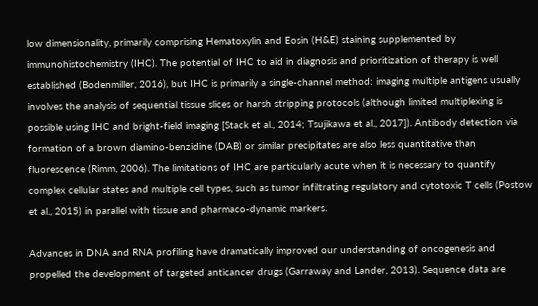low dimensionality, primarily comprising Hematoxylin and Eosin (H&E) staining supplemented by immunohistochemistry (IHC). The potential of IHC to aid in diagnosis and prioritization of therapy is well established (Bodenmiller, 2016), but IHC is primarily a single-channel method: imaging multiple antigens usually involves the analysis of sequential tissue slices or harsh stripping protocols (although limited multiplexing is possible using IHC and bright-field imaging [Stack et al., 2014; Tsujikawa et al., 2017]). Antibody detection via formation of a brown diamino-benzidine (DAB) or similar precipitates are also less quantitative than fluorescence (Rimm, 2006). The limitations of IHC are particularly acute when it is necessary to quantify complex cellular states and multiple cell types, such as tumor infiltrating regulatory and cytotoxic T cells (Postow et al., 2015) in parallel with tissue and pharmaco-dynamic markers.

Advances in DNA and RNA profiling have dramatically improved our understanding of oncogenesis and propelled the development of targeted anticancer drugs (Garraway and Lander, 2013). Sequence data are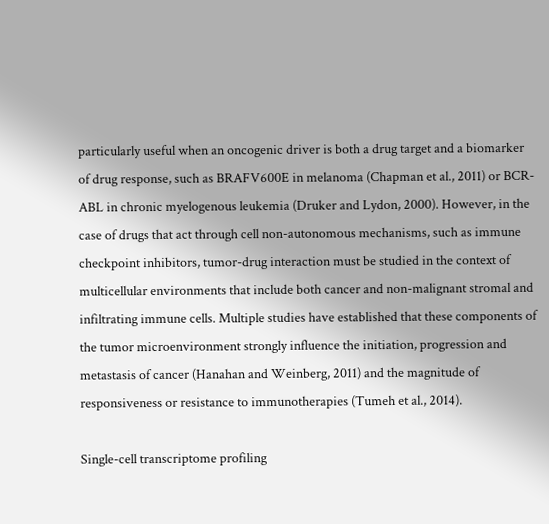particularly useful when an oncogenic driver is both a drug target and a biomarker of drug response, such as BRAFV600E in melanoma (Chapman et al., 2011) or BCR-ABL in chronic myelogenous leukemia (Druker and Lydon, 2000). However, in the case of drugs that act through cell non-autonomous mechanisms, such as immune checkpoint inhibitors, tumor-drug interaction must be studied in the context of multicellular environments that include both cancer and non-malignant stromal and infiltrating immune cells. Multiple studies have established that these components of the tumor microenvironment strongly influence the initiation, progression and metastasis of cancer (Hanahan and Weinberg, 2011) and the magnitude of responsiveness or resistance to immunotherapies (Tumeh et al., 2014).

Single-cell transcriptome profiling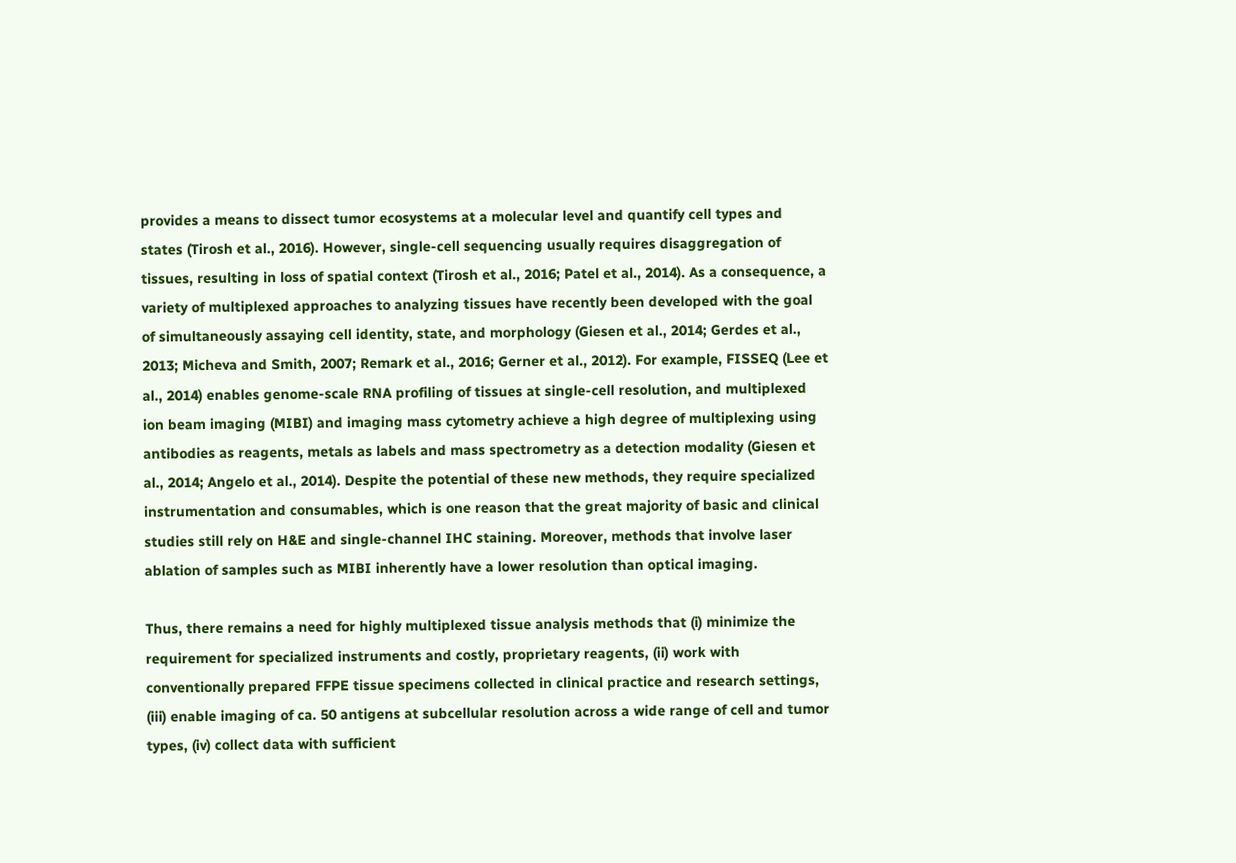provides a means to dissect tumor ecosystems at a molecular level and quantify cell types and states (Tirosh et al., 2016). However, single-cell sequencing usually requires disaggregation of tissues, resulting in loss of spatial context (Tirosh et al., 2016; Patel et al., 2014). As a consequence, a variety of multiplexed approaches to analyzing tissues have recently been developed with the goal of simultaneously assaying cell identity, state, and morphology (Giesen et al., 2014; Gerdes et al., 2013; Micheva and Smith, 2007; Remark et al., 2016; Gerner et al., 2012). For example, FISSEQ (Lee et al., 2014) enables genome-scale RNA profiling of tissues at single-cell resolution, and multiplexed ion beam imaging (MIBI) and imaging mass cytometry achieve a high degree of multiplexing using antibodies as reagents, metals as labels and mass spectrometry as a detection modality (Giesen et al., 2014; Angelo et al., 2014). Despite the potential of these new methods, they require specialized instrumentation and consumables, which is one reason that the great majority of basic and clinical studies still rely on H&E and single-channel IHC staining. Moreover, methods that involve laser ablation of samples such as MIBI inherently have a lower resolution than optical imaging.

Thus, there remains a need for highly multiplexed tissue analysis methods that (i) minimize the requirement for specialized instruments and costly, proprietary reagents, (ii) work with conventionally prepared FFPE tissue specimens collected in clinical practice and research settings, (iii) enable imaging of ca. 50 antigens at subcellular resolution across a wide range of cell and tumor types, (iv) collect data with sufficient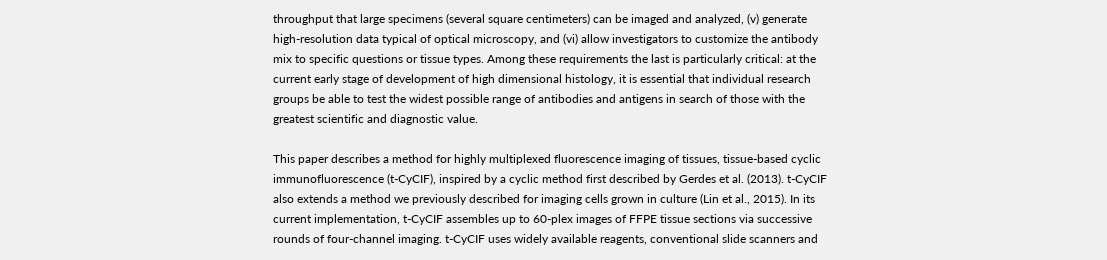throughput that large specimens (several square centimeters) can be imaged and analyzed, (v) generate high-resolution data typical of optical microscopy, and (vi) allow investigators to customize the antibody mix to specific questions or tissue types. Among these requirements the last is particularly critical: at the current early stage of development of high dimensional histology, it is essential that individual research groups be able to test the widest possible range of antibodies and antigens in search of those with the greatest scientific and diagnostic value.

This paper describes a method for highly multiplexed fluorescence imaging of tissues, tissue-based cyclic immunofluorescence (t-CyCIF), inspired by a cyclic method first described by Gerdes et al. (2013). t-CyCIF also extends a method we previously described for imaging cells grown in culture (Lin et al., 2015). In its current implementation, t-CyCIF assembles up to 60-plex images of FFPE tissue sections via successive rounds of four-channel imaging. t-CyCIF uses widely available reagents, conventional slide scanners and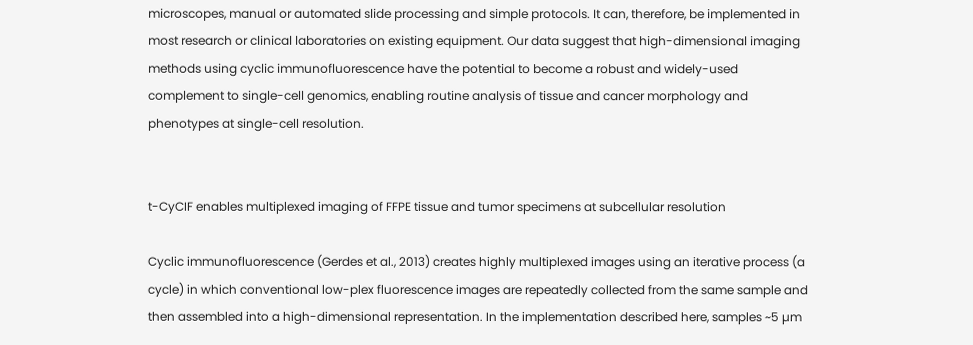microscopes, manual or automated slide processing and simple protocols. It can, therefore, be implemented in most research or clinical laboratories on existing equipment. Our data suggest that high-dimensional imaging methods using cyclic immunofluorescence have the potential to become a robust and widely-used complement to single-cell genomics, enabling routine analysis of tissue and cancer morphology and phenotypes at single-cell resolution.


t-CyCIF enables multiplexed imaging of FFPE tissue and tumor specimens at subcellular resolution

Cyclic immunofluorescence (Gerdes et al., 2013) creates highly multiplexed images using an iterative process (a cycle) in which conventional low-plex fluorescence images are repeatedly collected from the same sample and then assembled into a high-dimensional representation. In the implementation described here, samples ~5 µm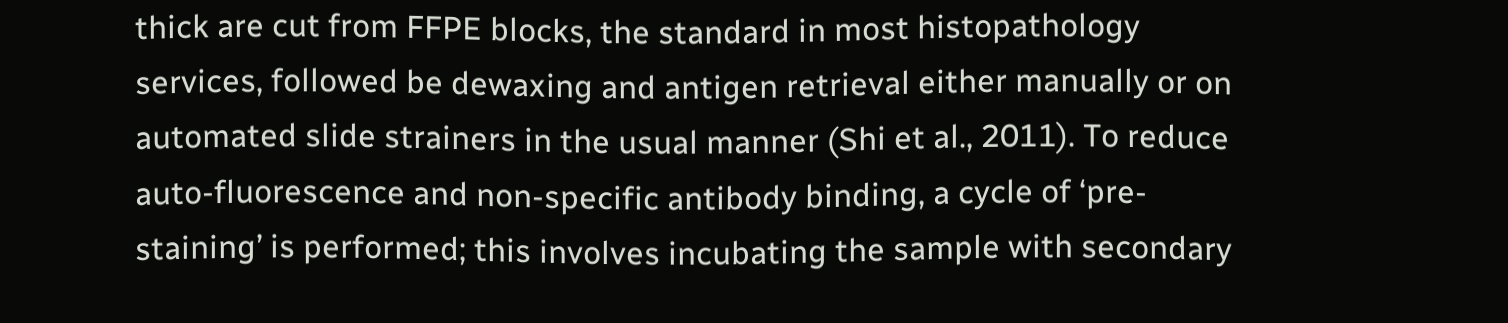thick are cut from FFPE blocks, the standard in most histopathology services, followed be dewaxing and antigen retrieval either manually or on automated slide strainers in the usual manner (Shi et al., 2011). To reduce auto-fluorescence and non-specific antibody binding, a cycle of ‘pre-staining’ is performed; this involves incubating the sample with secondary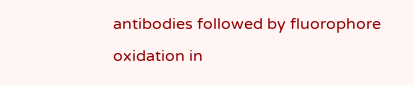antibodies followed by fluorophore oxidation in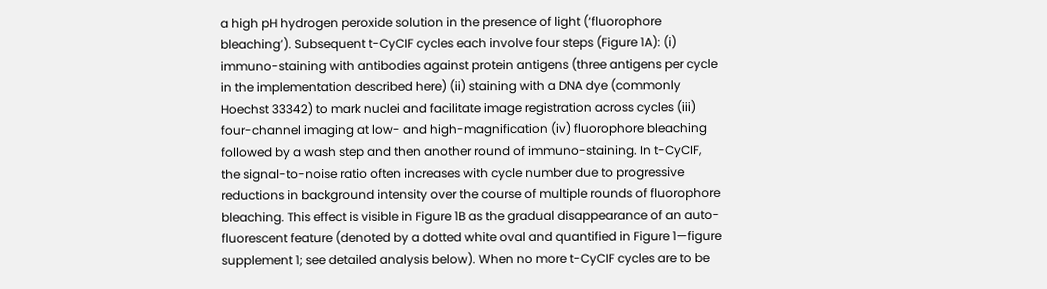a high pH hydrogen peroxide solution in the presence of light (‘fluorophore bleaching’). Subsequent t-CyCIF cycles each involve four steps (Figure 1A): (i) immuno-staining with antibodies against protein antigens (three antigens per cycle in the implementation described here) (ii) staining with a DNA dye (commonly Hoechst 33342) to mark nuclei and facilitate image registration across cycles (iii) four-channel imaging at low- and high-magnification (iv) fluorophore bleaching followed by a wash step and then another round of immuno-staining. In t-CyCIF, the signal-to-noise ratio often increases with cycle number due to progressive reductions in background intensity over the course of multiple rounds of fluorophore bleaching. This effect is visible in Figure 1B as the gradual disappearance of an auto-fluorescent feature (denoted by a dotted white oval and quantified in Figure 1—figure supplement 1; see detailed analysis below). When no more t-CyCIF cycles are to be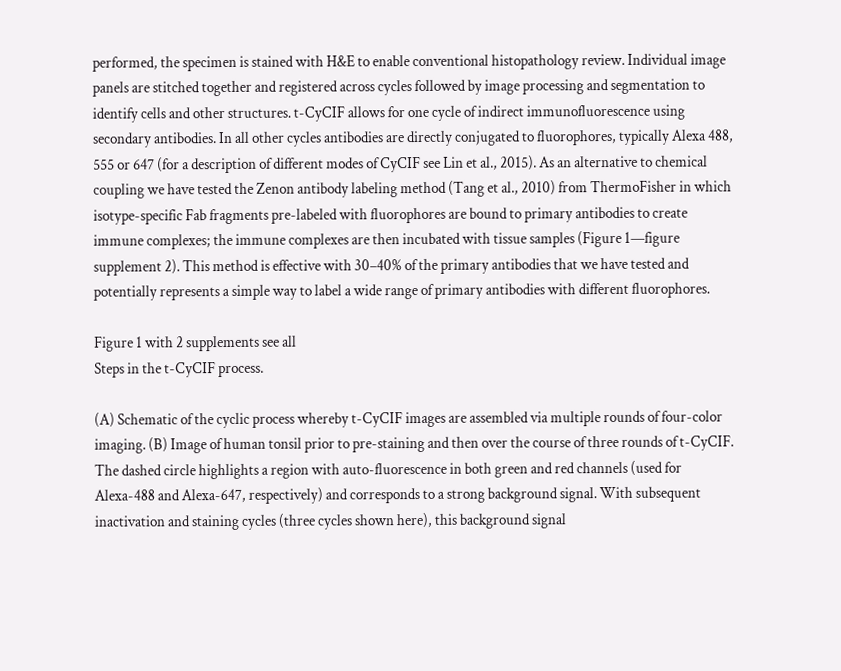performed, the specimen is stained with H&E to enable conventional histopathology review. Individual image panels are stitched together and registered across cycles followed by image processing and segmentation to identify cells and other structures. t-CyCIF allows for one cycle of indirect immunofluorescence using secondary antibodies. In all other cycles antibodies are directly conjugated to fluorophores, typically Alexa 488, 555 or 647 (for a description of different modes of CyCIF see Lin et al., 2015). As an alternative to chemical coupling we have tested the Zenon antibody labeling method (Tang et al., 2010) from ThermoFisher in which isotype-specific Fab fragments pre-labeled with fluorophores are bound to primary antibodies to create immune complexes; the immune complexes are then incubated with tissue samples (Figure 1—figure supplement 2). This method is effective with 30–40% of the primary antibodies that we have tested and potentially represents a simple way to label a wide range of primary antibodies with different fluorophores.

Figure 1 with 2 supplements see all
Steps in the t-CyCIF process.

(A) Schematic of the cyclic process whereby t-CyCIF images are assembled via multiple rounds of four-color imaging. (B) Image of human tonsil prior to pre-staining and then over the course of three rounds of t-CyCIF. The dashed circle highlights a region with auto-fluorescence in both green and red channels (used for Alexa-488 and Alexa-647, respectively) and corresponds to a strong background signal. With subsequent inactivation and staining cycles (three cycles shown here), this background signal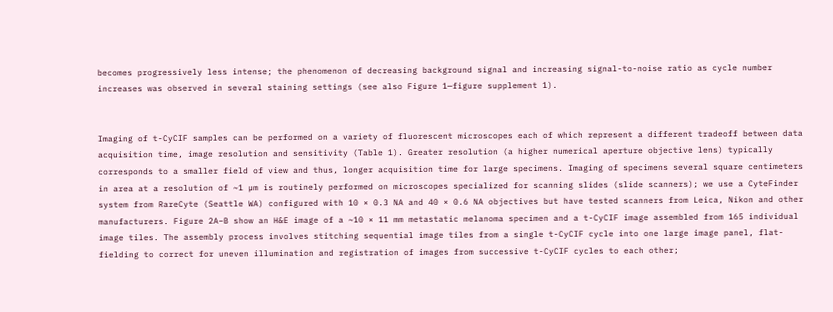becomes progressively less intense; the phenomenon of decreasing background signal and increasing signal-to-noise ratio as cycle number increases was observed in several staining settings (see also Figure 1—figure supplement 1).


Imaging of t-CyCIF samples can be performed on a variety of fluorescent microscopes each of which represent a different tradeoff between data acquisition time, image resolution and sensitivity (Table 1). Greater resolution (a higher numerical aperture objective lens) typically corresponds to a smaller field of view and thus, longer acquisition time for large specimens. Imaging of specimens several square centimeters in area at a resolution of ~1 µm is routinely performed on microscopes specialized for scanning slides (slide scanners); we use a CyteFinder system from RareCyte (Seattle WA) configured with 10 × 0.3 NA and 40 × 0.6 NA objectives but have tested scanners from Leica, Nikon and other manufacturers. Figure 2A–B show an H&E image of a ~10 × 11 mm metastatic melanoma specimen and a t-CyCIF image assembled from 165 individual image tiles. The assembly process involves stitching sequential image tiles from a single t-CyCIF cycle into one large image panel, flat-fielding to correct for uneven illumination and registration of images from successive t-CyCIF cycles to each other;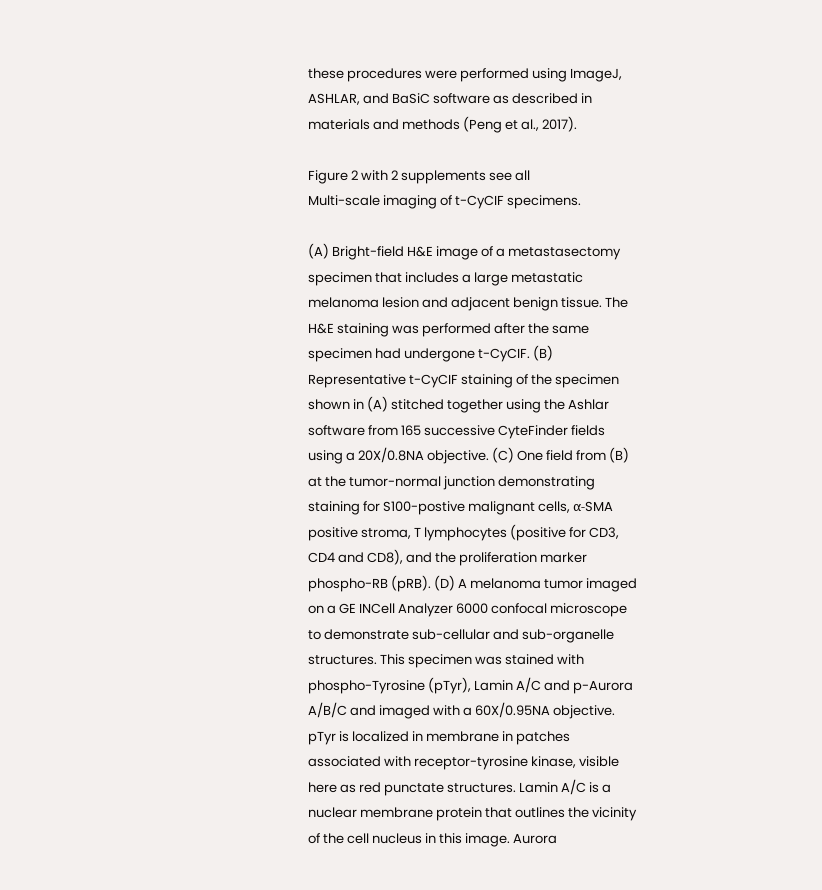these procedures were performed using ImageJ, ASHLAR, and BaSiC software as described in materials and methods (Peng et al., 2017).

Figure 2 with 2 supplements see all
Multi-scale imaging of t-CyCIF specimens.

(A) Bright-field H&E image of a metastasectomy specimen that includes a large metastatic melanoma lesion and adjacent benign tissue. The H&E staining was performed after the same specimen had undergone t-CyCIF. (B) Representative t-CyCIF staining of the specimen shown in (A) stitched together using the Ashlar software from 165 successive CyteFinder fields using a 20X/0.8NA objective. (C) One field from (B) at the tumor-normal junction demonstrating staining for S100-postive malignant cells, α-SMA positive stroma, T lymphocytes (positive for CD3, CD4 and CD8), and the proliferation marker phospho-RB (pRB). (D) A melanoma tumor imaged on a GE INCell Analyzer 6000 confocal microscope to demonstrate sub-cellular and sub-organelle structures. This specimen was stained with phospho-Tyrosine (pTyr), Lamin A/C and p-Aurora A/B/C and imaged with a 60X/0.95NA objective. pTyr is localized in membrane in patches associated with receptor-tyrosine kinase, visible here as red punctate structures. Lamin A/C is a nuclear membrane protein that outlines the vicinity of the cell nucleus in this image. Aurora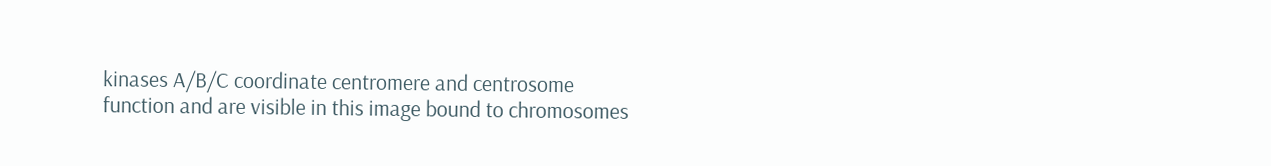kinases A/B/C coordinate centromere and centrosome function and are visible in this image bound to chromosomes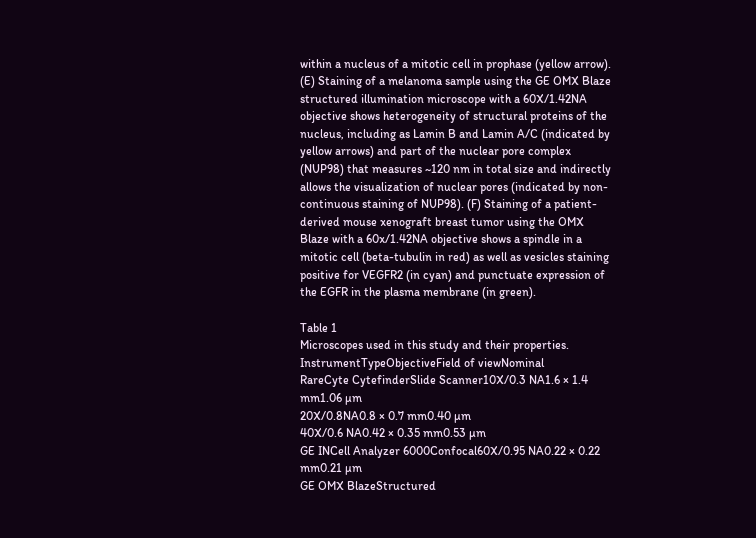within a nucleus of a mitotic cell in prophase (yellow arrow). (E) Staining of a melanoma sample using the GE OMX Blaze structured illumination microscope with a 60X/1.42NA objective shows heterogeneity of structural proteins of the nucleus, including as Lamin B and Lamin A/C (indicated by yellow arrows) and part of the nuclear pore complex (NUP98) that measures ~120 nm in total size and indirectly allows the visualization of nuclear pores (indicated by non-continuous staining of NUP98). (F) Staining of a patient-derived mouse xenograft breast tumor using the OMX Blaze with a 60x/1.42NA objective shows a spindle in a mitotic cell (beta-tubulin in red) as well as vesicles staining positive for VEGFR2 (in cyan) and punctuate expression of the EGFR in the plasma membrane (in green).

Table 1
Microscopes used in this study and their properties.
InstrumentTypeObjectiveField of viewNominal
RareCyte CytefinderSlide Scanner10X/0.3 NA1.6 × 1.4 mm1.06 µm
20X/0.8NA0.8 × 0.7 mm0.40 µm
40X/0.6 NA0.42 × 0.35 mm0.53 µm
GE INCell Analyzer 6000Confocal60X/0.95 NA0.22 × 0.22 mm0.21 µm
GE OMX BlazeStructured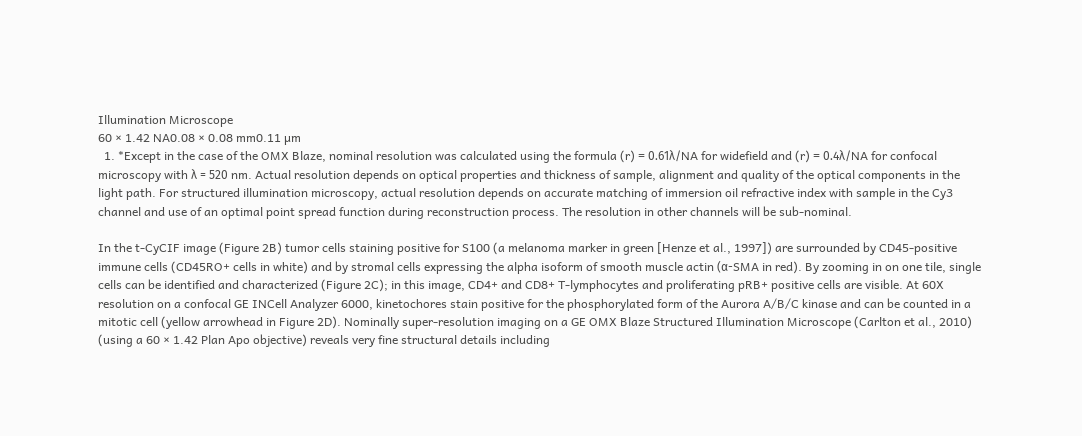Illumination Microscope
60 × 1.42 NA0.08 × 0.08 mm0.11 µm
  1. *Except in the case of the OMX Blaze, nominal resolution was calculated using the formula (r) = 0.61λ/NA for widefield and (r) = 0.4λ/NA for confocal microscopy with λ = 520 nm. Actual resolution depends on optical properties and thickness of sample, alignment and quality of the optical components in the light path. For structured illumination microscopy, actual resolution depends on accurate matching of immersion oil refractive index with sample in the Cy3 channel and use of an optimal point spread function during reconstruction process. The resolution in other channels will be sub-nominal.

In the t-CyCIF image (Figure 2B) tumor cells staining positive for S100 (a melanoma marker in green [Henze et al., 1997]) are surrounded by CD45-positive immune cells (CD45RO+ cells in white) and by stromal cells expressing the alpha isoform of smooth muscle actin (α-SMA in red). By zooming in on one tile, single cells can be identified and characterized (Figure 2C); in this image, CD4+ and CD8+ T-lymphocytes and proliferating pRB+ positive cells are visible. At 60X resolution on a confocal GE INCell Analyzer 6000, kinetochores stain positive for the phosphorylated form of the Aurora A/B/C kinase and can be counted in a mitotic cell (yellow arrowhead in Figure 2D). Nominally super-resolution imaging on a GE OMX Blaze Structured Illumination Microscope (Carlton et al., 2010) (using a 60 × 1.42 Plan Apo objective) reveals very fine structural details including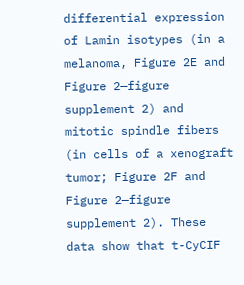differential expression of Lamin isotypes (in a melanoma, Figure 2E and Figure 2—figure supplement 2) and mitotic spindle fibers (in cells of a xenograft tumor; Figure 2F and Figure 2—figure supplement 2). These data show that t-CyCIF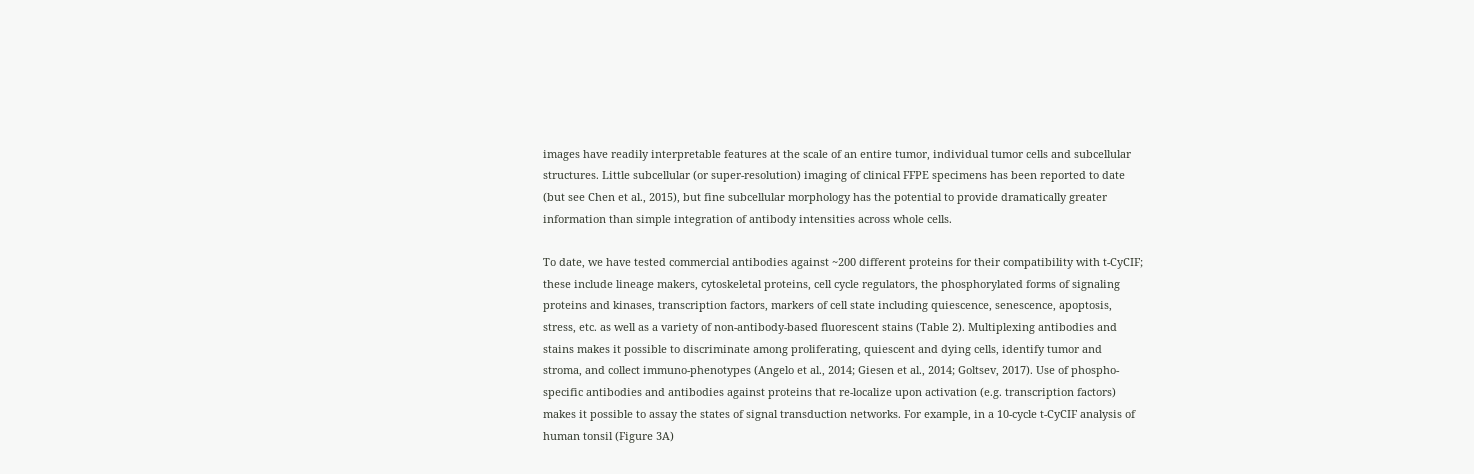images have readily interpretable features at the scale of an entire tumor, individual tumor cells and subcellular structures. Little subcellular (or super-resolution) imaging of clinical FFPE specimens has been reported to date (but see Chen et al., 2015), but fine subcellular morphology has the potential to provide dramatically greater information than simple integration of antibody intensities across whole cells.

To date, we have tested commercial antibodies against ~200 different proteins for their compatibility with t-CyCIF; these include lineage makers, cytoskeletal proteins, cell cycle regulators, the phosphorylated forms of signaling proteins and kinases, transcription factors, markers of cell state including quiescence, senescence, apoptosis, stress, etc. as well as a variety of non-antibody-based fluorescent stains (Table 2). Multiplexing antibodies and stains makes it possible to discriminate among proliferating, quiescent and dying cells, identify tumor and stroma, and collect immuno-phenotypes (Angelo et al., 2014; Giesen et al., 2014; Goltsev, 2017). Use of phospho-specific antibodies and antibodies against proteins that re-localize upon activation (e.g. transcription factors) makes it possible to assay the states of signal transduction networks. For example, in a 10-cycle t-CyCIF analysis of human tonsil (Figure 3A)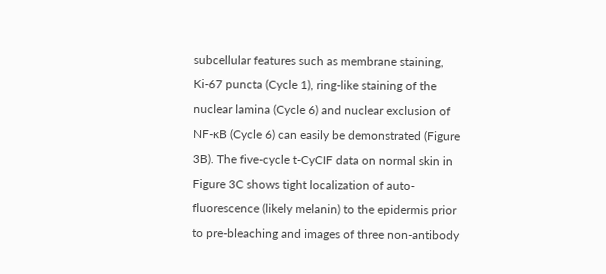subcellular features such as membrane staining, Ki-67 puncta (Cycle 1), ring-like staining of the nuclear lamina (Cycle 6) and nuclear exclusion of NF-ĸB (Cycle 6) can easily be demonstrated (Figure 3B). The five-cycle t-CyCIF data on normal skin in Figure 3C shows tight localization of auto-fluorescence (likely melanin) to the epidermis prior to pre-bleaching and images of three non-antibody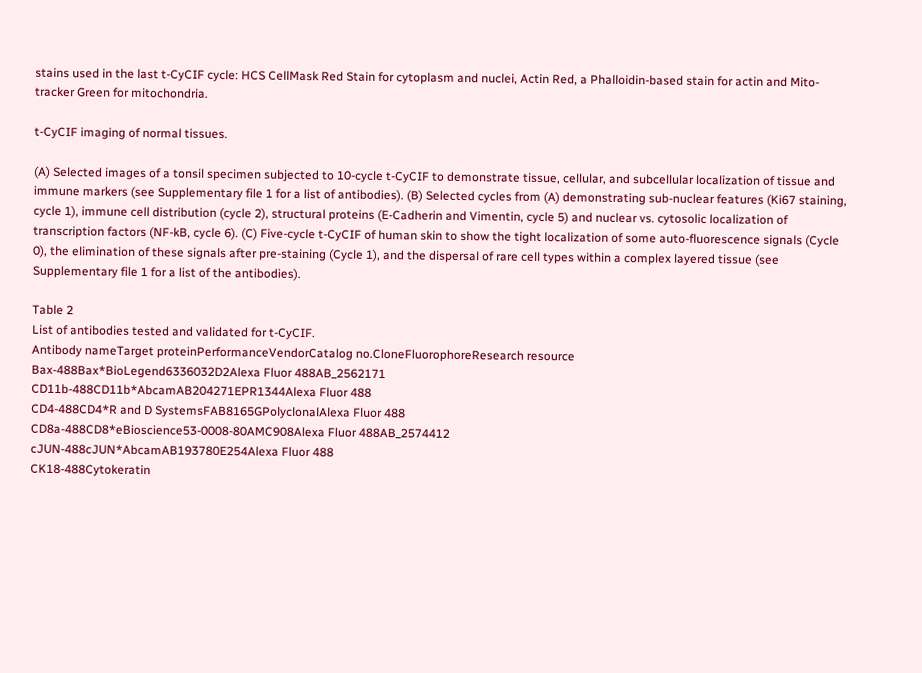stains used in the last t-CyCIF cycle: HCS CellMask Red Stain for cytoplasm and nuclei, Actin Red, a Phalloidin-based stain for actin and Mito-tracker Green for mitochondria.

t-CyCIF imaging of normal tissues.

(A) Selected images of a tonsil specimen subjected to 10-cycle t-CyCIF to demonstrate tissue, cellular, and subcellular localization of tissue and immune markers (see Supplementary file 1 for a list of antibodies). (B) Selected cycles from (A) demonstrating sub-nuclear features (Ki67 staining, cycle 1), immune cell distribution (cycle 2), structural proteins (E-Cadherin and Vimentin, cycle 5) and nuclear vs. cytosolic localization of transcription factors (NF-kB, cycle 6). (C) Five-cycle t-CyCIF of human skin to show the tight localization of some auto-fluorescence signals (Cycle 0), the elimination of these signals after pre-staining (Cycle 1), and the dispersal of rare cell types within a complex layered tissue (see Supplementary file 1 for a list of the antibodies).

Table 2
List of antibodies tested and validated for t-CyCIF.
Antibody nameTarget proteinPerformanceVendorCatalog no.CloneFluorophoreResearch resource
Bax-488Bax*BioLegend6336032D2Alexa Fluor 488AB_2562171
CD11b-488CD11b*AbcamAB204271EPR1344Alexa Fluor 488
CD4-488CD4*R and D SystemsFAB8165GPolyclonalAlexa Fluor 488
CD8a-488CD8*eBioscience53-0008-80AMC908Alexa Fluor 488AB_2574412
cJUN-488cJUN*AbcamAB193780E254Alexa Fluor 488
CK18-488Cytokeratin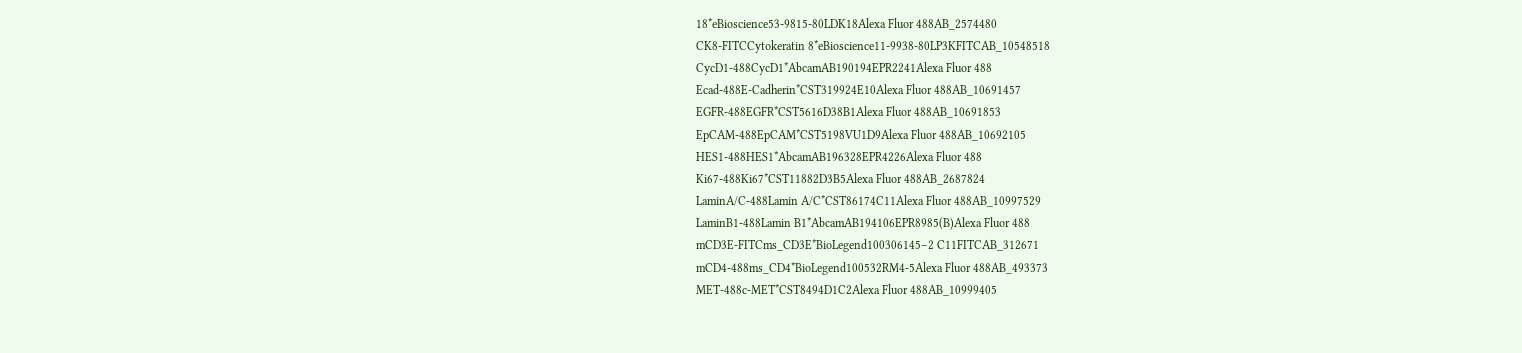18*eBioscience53-9815-80LDK18Alexa Fluor 488AB_2574480
CK8-FITCCytokeratin 8*eBioscience11-9938-80LP3KFITCAB_10548518
CycD1-488CycD1*AbcamAB190194EPR2241Alexa Fluor 488
Ecad-488E-Cadherin*CST319924E10Alexa Fluor 488AB_10691457
EGFR-488EGFR*CST5616D38B1Alexa Fluor 488AB_10691853
EpCAM-488EpCAM*CST5198VU1D9Alexa Fluor 488AB_10692105
HES1-488HES1*AbcamAB196328EPR4226Alexa Fluor 488
Ki67-488Ki67*CST11882D3B5Alexa Fluor 488AB_2687824
LaminA/C-488Lamin A/C*CST86174C11Alexa Fluor 488AB_10997529
LaminB1-488Lamin B1*AbcamAB194106EPR8985(B)Alexa Fluor 488
mCD3E-FITCms_CD3E*BioLegend100306145–2 C11FITCAB_312671
mCD4-488ms_CD4*BioLegend100532RM4-5Alexa Fluor 488AB_493373
MET-488c-MET*CST8494D1C2Alexa Fluor 488AB_10999405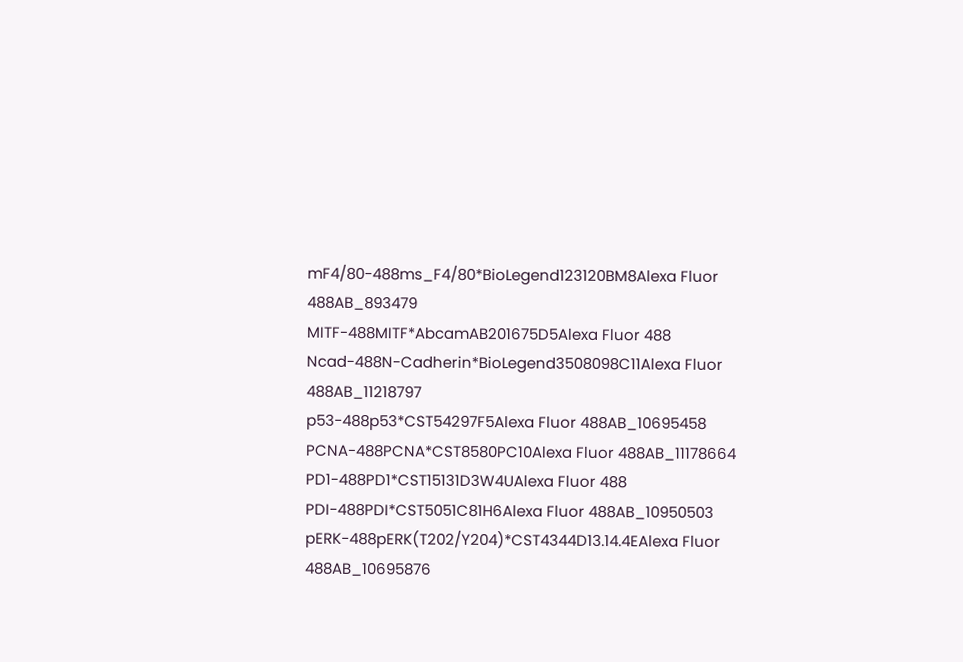mF4/80-488ms_F4/80*BioLegend123120BM8Alexa Fluor 488AB_893479
MITF-488MITF*AbcamAB201675D5Alexa Fluor 488
Ncad-488N-Cadherin*BioLegend3508098C11Alexa Fluor 488AB_11218797
p53-488p53*CST54297F5Alexa Fluor 488AB_10695458
PCNA-488PCNA*CST8580PC10Alexa Fluor 488AB_11178664
PD1-488PD1*CST15131D3W4UAlexa Fluor 488
PDI-488PDI*CST5051C81H6Alexa Fluor 488AB_10950503
pERK-488pERK(T202/Y204)*CST4344D13.14.4EAlexa Fluor 488AB_10695876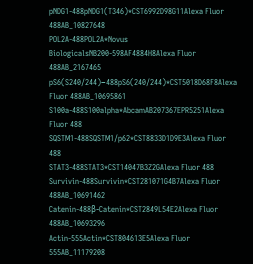pNDG1-488pNDG1(T346)*CST6992D98G11Alexa Fluor 488AB_10827648
POL2A-488POL2A*Novus BiologicalsNB200-598AF4884H8Alexa Fluor 488AB_2167465
pS6(S240/244)−488pS6(240/244)*CST5018D68F8Alexa Fluor 488AB_10695861
S100a-488S100alpha*AbcamAB207367EPR5251Alexa Fluor 488
SQSTM1-488SQSTM1/p62*CST8833D1D9E3Alexa Fluor 488
STAT3-488STAT3*CST14047B3Z2GAlexa Fluor 488
Survivin-488Survivin*CST281071G4B7Alexa Fluor 488AB_10691462
Catenin-488β-Catenin*CST2849L54E2Alexa Fluor 488AB_10693296
Actin-555Actin*CST804613E5Alexa Fluor 555AB_11179208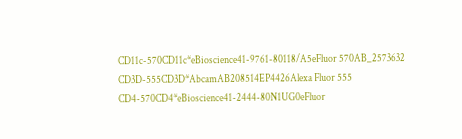CD11c-570CD11c*eBioscience41-9761-80118/A5eFluor 570AB_2573632
CD3D-555CD3D*AbcamAB208514EP4426Alexa Fluor 555
CD4-570CD4*eBioscience41-2444-80N1UG0eFluor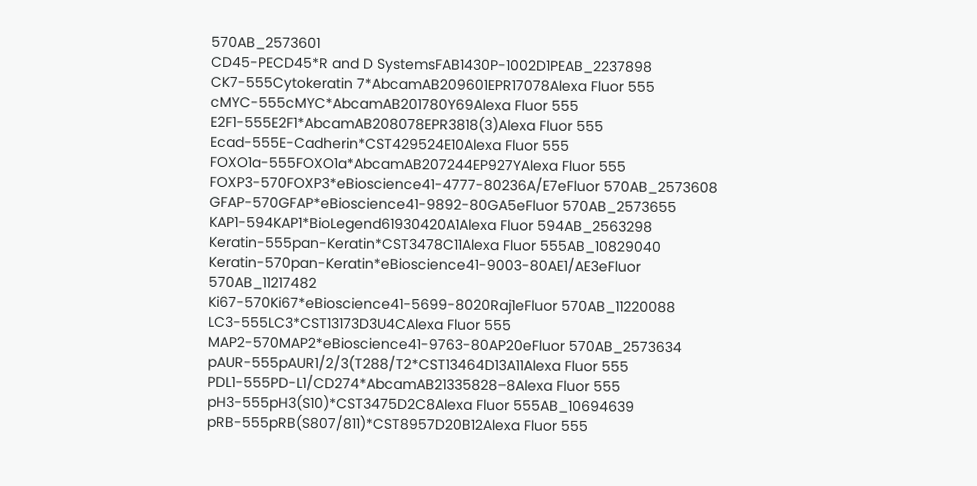570AB_2573601
CD45-PECD45*R and D SystemsFAB1430P-1002D1PEAB_2237898
CK7-555Cytokeratin 7*AbcamAB209601EPR17078Alexa Fluor 555
cMYC-555cMYC*AbcamAB201780Y69Alexa Fluor 555
E2F1-555E2F1*AbcamAB208078EPR3818(3)Alexa Fluor 555
Ecad-555E-Cadherin*CST429524E10Alexa Fluor 555
FOXO1a-555FOXO1a*AbcamAB207244EP927YAlexa Fluor 555
FOXP3-570FOXP3*eBioscience41-4777-80236A/E7eFluor 570AB_2573608
GFAP-570GFAP*eBioscience41-9892-80GA5eFluor 570AB_2573655
KAP1-594KAP1*BioLegend61930420A1Alexa Fluor 594AB_2563298
Keratin-555pan-Keratin*CST3478C11Alexa Fluor 555AB_10829040
Keratin-570pan-Keratin*eBioscience41-9003-80AE1/AE3eFluor 570AB_11217482
Ki67-570Ki67*eBioscience41-5699-8020Raj1eFluor 570AB_11220088
LC3-555LC3*CST13173D3U4CAlexa Fluor 555
MAP2-570MAP2*eBioscience41-9763-80AP20eFluor 570AB_2573634
pAUR-555pAUR1/2/3(T288/T2*CST13464D13A11Alexa Fluor 555
PDL1-555PD-L1/CD274*AbcamAB21335828–8Alexa Fluor 555
pH3-555pH3(S10)*CST3475D2C8Alexa Fluor 555AB_10694639
pRB-555pRB(S807/811)*CST8957D20B12Alexa Fluor 555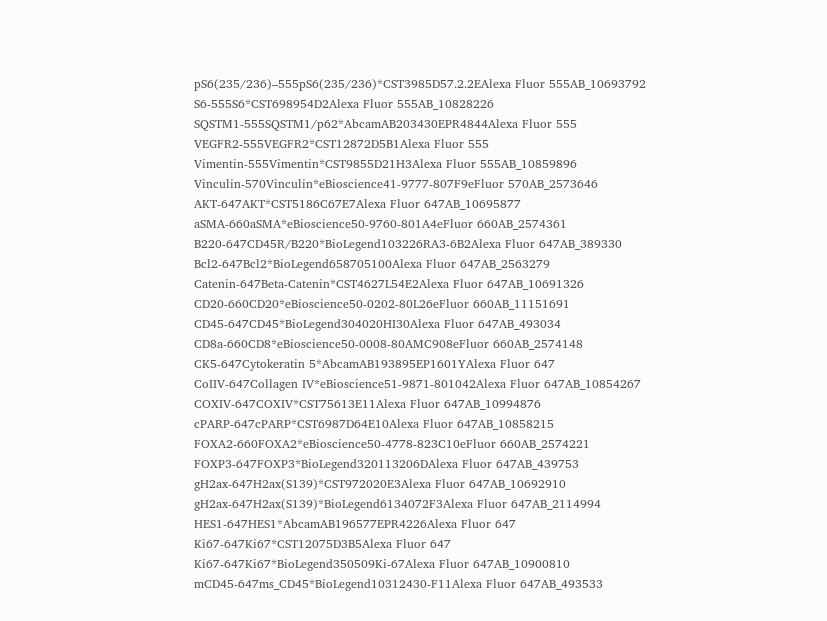pS6(235/236)–555pS6(235/236)*CST3985D57.2.2EAlexa Fluor 555AB_10693792
S6-555S6*CST698954D2Alexa Fluor 555AB_10828226
SQSTM1-555SQSTM1/p62*AbcamAB203430EPR4844Alexa Fluor 555
VEGFR2-555VEGFR2*CST12872D5B1Alexa Fluor 555
Vimentin-555Vimentin*CST9855D21H3Alexa Fluor 555AB_10859896
Vinculin-570Vinculin*eBioscience41-9777-807F9eFluor 570AB_2573646
AKT-647AKT*CST5186C67E7Alexa Fluor 647AB_10695877
aSMA-660aSMA*eBioscience50-9760-801A4eFluor 660AB_2574361
B220-647CD45R/B220*BioLegend103226RA3-6B2Alexa Fluor 647AB_389330
Bcl2-647Bcl2*BioLegend658705100Alexa Fluor 647AB_2563279
Catenin-647Beta-Catenin*CST4627L54E2Alexa Fluor 647AB_10691326
CD20-660CD20*eBioscience50-0202-80L26eFluor 660AB_11151691
CD45-647CD45*BioLegend304020HI30Alexa Fluor 647AB_493034
CD8a-660CD8*eBioscience50-0008-80AMC908eFluor 660AB_2574148
CK5-647Cytokeratin 5*AbcamAB193895EP1601YAlexa Fluor 647
CoIIV-647Collagen IV*eBioscience51-9871-801042Alexa Fluor 647AB_10854267
COXIV-647COXIV*CST75613E11Alexa Fluor 647AB_10994876
cPARP-647cPARP*CST6987D64E10Alexa Fluor 647AB_10858215
FOXA2-660FOXA2*eBioscience50-4778-823C10eFluor 660AB_2574221
FOXP3-647FOXP3*BioLegend320113206DAlexa Fluor 647AB_439753
gH2ax-647H2ax(S139)*CST972020E3Alexa Fluor 647AB_10692910
gH2ax-647H2ax(S139)*BioLegend6134072F3Alexa Fluor 647AB_2114994
HES1-647HES1*AbcamAB196577EPR4226Alexa Fluor 647
Ki67-647Ki67*CST12075D3B5Alexa Fluor 647
Ki67-647Ki67*BioLegend350509Ki-67Alexa Fluor 647AB_10900810
mCD45-647ms_CD45*BioLegend10312430-F11Alexa Fluor 647AB_493533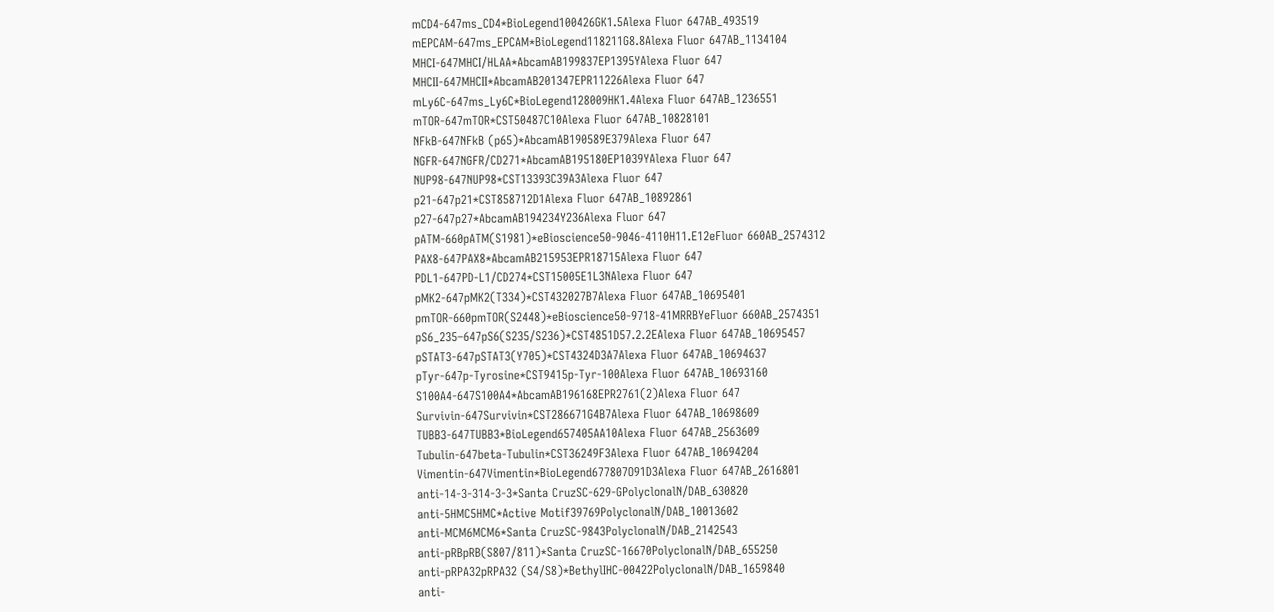mCD4-647ms_CD4*BioLegend100426GK1.5Alexa Fluor 647AB_493519
mEPCAM-647ms_EPCAM*BioLegend118211G8.8Alexa Fluor 647AB_1134104
MHCI-647MHCI/HLAA*AbcamAB199837EP1395YAlexa Fluor 647
MHCII-647MHCII*AbcamAB201347EPR11226Alexa Fluor 647
mLy6C-647ms_Ly6C*BioLegend128009HK1.4Alexa Fluor 647AB_1236551
mTOR-647mTOR*CST50487C10Alexa Fluor 647AB_10828101
NFkB-647NFkB (p65)*AbcamAB190589E379Alexa Fluor 647
NGFR-647NGFR/CD271*AbcamAB195180EP1039YAlexa Fluor 647
NUP98-647NUP98*CST13393C39A3Alexa Fluor 647
p21-647p21*CST858712D1Alexa Fluor 647AB_10892861
p27-647p27*AbcamAB194234Y236Alexa Fluor 647
pATM-660pATM(S1981)*eBioscience50-9046-4110H11.E12eFluor 660AB_2574312
PAX8-647PAX8*AbcamAB215953EPR18715Alexa Fluor 647
PDL1-647PD-L1/CD274*CST15005E1L3NAlexa Fluor 647
pMK2-647pMK2(T334)*CST432027B7Alexa Fluor 647AB_10695401
pmTOR-660pmTOR(S2448)*eBioscience50-9718-41MRRBYeFluor 660AB_2574351
pS6_235–647pS6(S235/S236)*CST4851D57.2.2EAlexa Fluor 647AB_10695457
pSTAT3-647pSTAT3(Y705)*CST4324D3A7Alexa Fluor 647AB_10694637
pTyr-647p-Tyrosine*CST9415p-Tyr-100Alexa Fluor 647AB_10693160
S100A4-647S100A4*AbcamAB196168EPR2761(2)Alexa Fluor 647
Survivin-647Survivin*CST286671G4B7Alexa Fluor 647AB_10698609
TUBB3-647TUBB3*BioLegend657405AA10Alexa Fluor 647AB_2563609
Tubulin-647beta-Tubulin*CST36249F3Alexa Fluor 647AB_10694204
Vimentin-647Vimentin*BioLegend677807O91D3Alexa Fluor 647AB_2616801
anti-14-3-314-3-3*Santa CruzSC-629-GPolyclonalN/DAB_630820
anti-5HMC5HMC*Active Motif39769PolyclonalN/DAB_10013602
anti-MCM6MCM6*Santa CruzSC-9843PolyclonalN/DAB_2142543
anti-pRBpRB(S807/811)*Santa CruzSC-16670PolyclonalN/DAB_655250
anti-pRPA32pRPA32 (S4/S8)*BethylIHC-00422PolyclonalN/DAB_1659840
anti-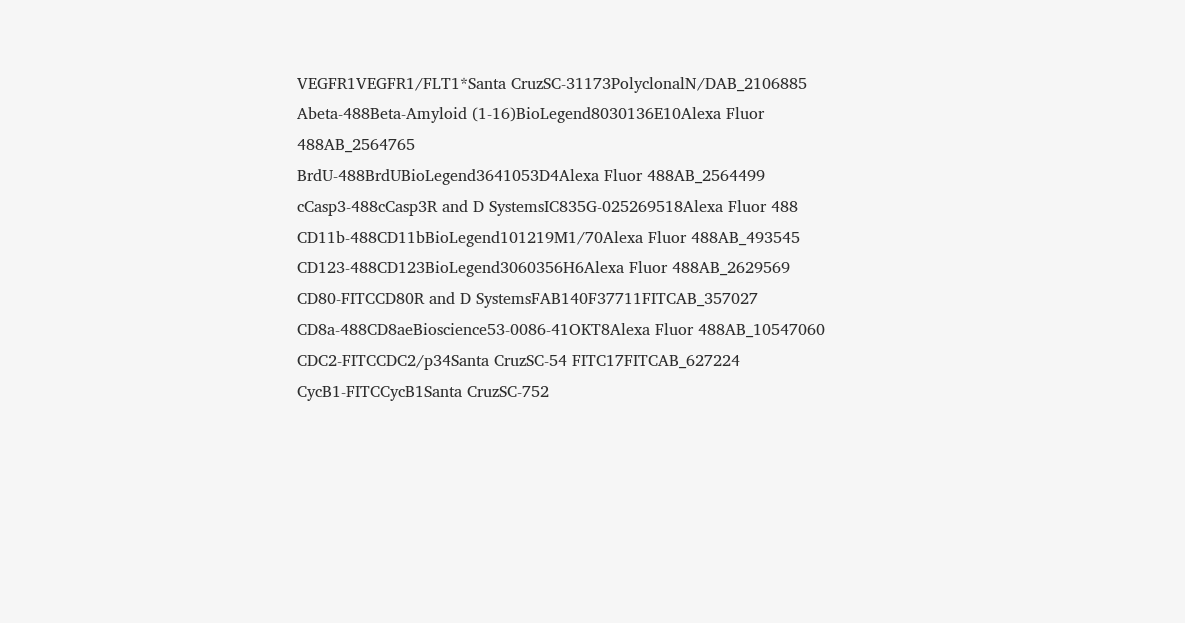VEGFR1VEGFR1/FLT1*Santa CruzSC-31173PolyclonalN/DAB_2106885
Abeta-488Beta-Amyloid (1-16)BioLegend8030136E10Alexa Fluor 488AB_2564765
BrdU-488BrdUBioLegend3641053D4Alexa Fluor 488AB_2564499
cCasp3-488cCasp3R and D SystemsIC835G-025269518Alexa Fluor 488
CD11b-488CD11bBioLegend101219M1/70Alexa Fluor 488AB_493545
CD123-488CD123BioLegend3060356H6Alexa Fluor 488AB_2629569
CD80-FITCCD80R and D SystemsFAB140F37711FITCAB_357027
CD8a-488CD8aeBioscience53-0086-41OKT8Alexa Fluor 488AB_10547060
CDC2-FITCCDC2/p34Santa CruzSC-54 FITC17FITCAB_627224
CycB1-FITCCycB1Santa CruzSC-752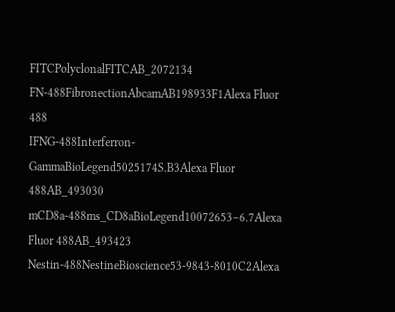FITCPolyclonalFITCAB_2072134
FN-488FibronectionAbcamAB198933F1Alexa Fluor 488
IFNG-488Interferron-GammaBioLegend5025174S.B3Alexa Fluor 488AB_493030
mCD8a-488ms_CD8aBioLegend10072653–6.7Alexa Fluor 488AB_493423
Nestin-488NestineBioscience53-9843-8010C2Alexa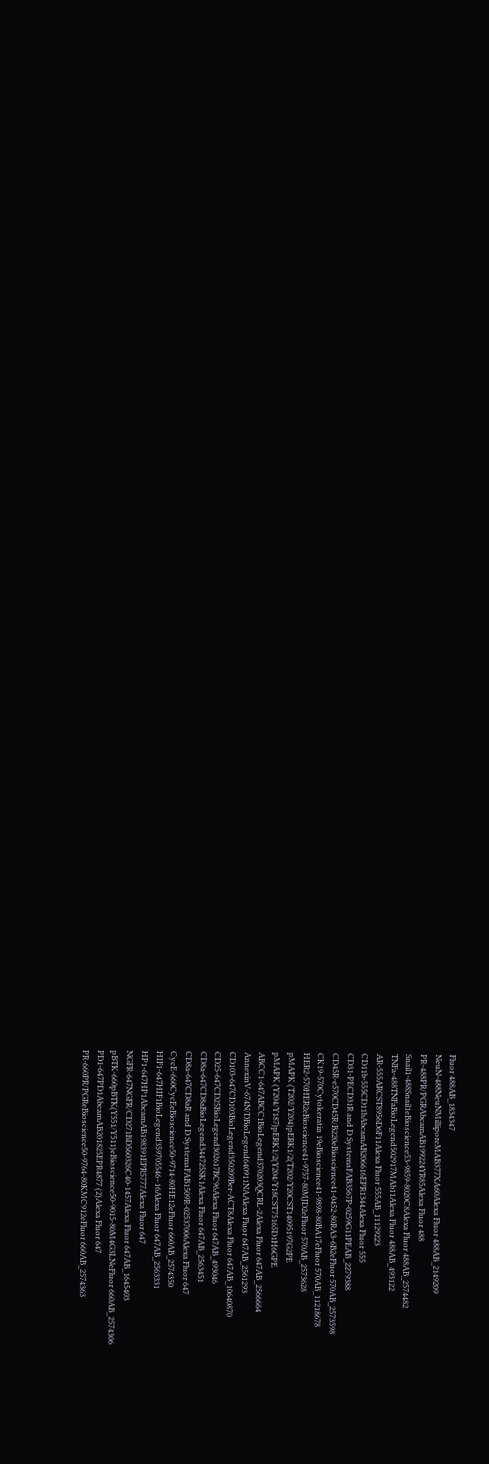Fluor 488AB_1834347
NeuN-488NeuNMilliporeMAB377XA60Alexa Fluor 488AB_2149209
PR-488PR/PGRAbcamAB199224YR85Alexa Fluor 488
Snail1-488Snail1eBioscience53-9859-8020C8Alexa Fluor 488AB_2574482
TNFa-488TNFaBioLegend502917MAb11Alexa Fluor 488AB_493122
AR-555ARCST8956D6F11Alexa Fluor 555AB_11129223
CD11b-555CD11bAbcamAB206616EPR1344Alexa Fluor 555
CD31-PECD31R and D SystemsFAB3567P-0259G11PEAB_2279388
CD45R-e570CD45R/B220eBioscience41-0452-80RA3-6B2eFluor 570AB_2573598
CK19-570Cytokeratin 19eBioscience41-9898-80BA17eFluor 570AB_11218678
HER2-570HER2eBioscience41-9757-80MJD2eFluor 570AB_2573628
pMAPK (T202/Y204)pERK1/2(T202/Y20CST14095197G2PE
pMAPK (Y204/Y187)pERK1/2(Y204/Y18CST75165D1H6GPE
ABCC1-647ABCC1BioLegend370203QCRL-2Alexa Fluor 647AB_2566664
AnnexinV-674N/DBioLegend640911NAAlexa Fluor 647AB_2561293
CD103-647CD103BioLegend350209Ber-ACT8Alexa Fluor 647AB_10640870
CD25-647CD25BioLegend302617BC96Alexa Fluor 647AB_493046
CD8a-647CD8aBioLegend344725SK1Alexa Fluor 647AB_2563451
CD8a-647CD8aR and D SystemsFAB1509R-02537006Alexa Fluor 647
CycE-660CycEeBioscience50-9714-80HE12eFluor 660AB_2574350
HIF1-647HIF1BioLegend359705546–16Alexa Fluor 647AB_2563331
HP1-647HP1AbcamAB198391EPR5777Alexa Fluor 647
NGFR-647NGFR/CD271BD560326C40-1457Alexa Fluor 647AB_1645403
pBTK-660pBTK(Y551/Y511)eBioscience50-9015-80M4G3LNeFluor 660AB_2574306
PD1-647PD1AbcamAB201825EPR4877 (2)Alexa Fluor 647
PR-660PR/PGReBioscience50-9764-80KMC912eFluor 660AB_2574363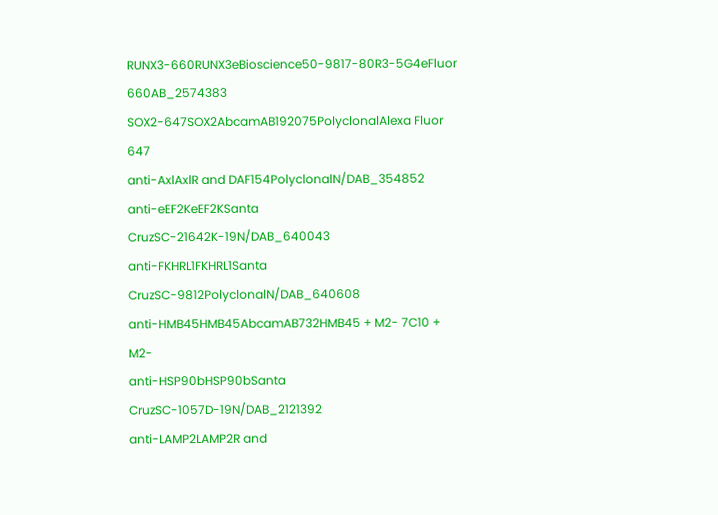RUNX3-660RUNX3eBioscience50-9817-80R3-5G4eFluor 660AB_2574383
SOX2-647SOX2AbcamAB192075PolyclonalAlexa Fluor 647
anti-AxlAxlR and DAF154PolyclonalN/DAB_354852
anti-eEF2KeEF2KSanta CruzSC-21642K-19N/DAB_640043
anti-FKHRL1FKHRL1Santa CruzSC-9812PolyclonalN/DAB_640608
anti-HMB45HMB45AbcamAB732HMB45 + M2- 7C10 + M2-
anti-HSP90bHSP90bSanta CruzSC-1057D-19N/DAB_2121392
anti-LAMP2LAMP2R and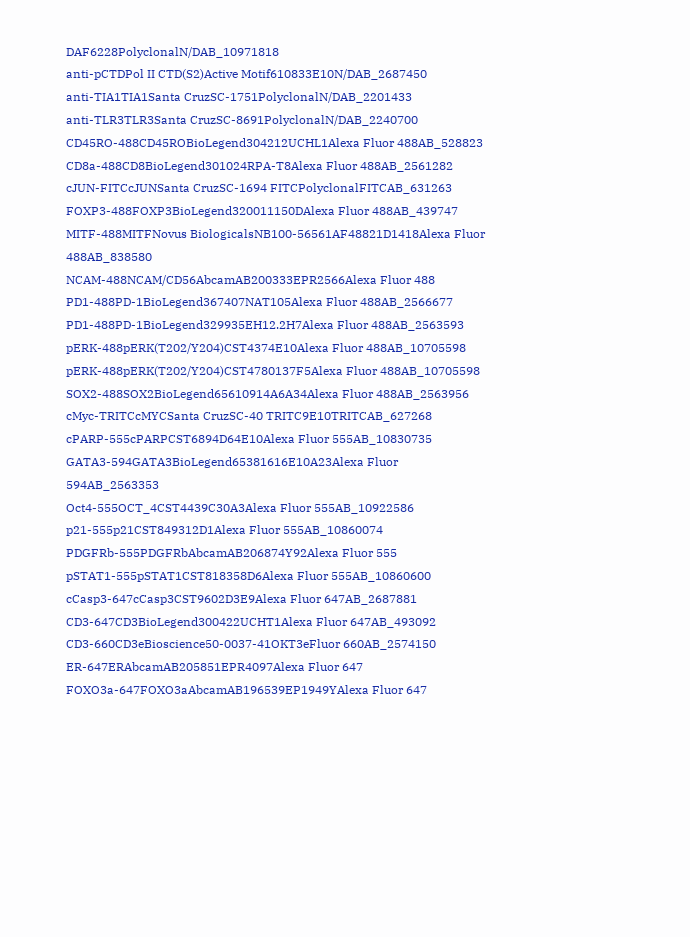DAF6228PolyclonalN/DAB_10971818
anti-pCTDPol II CTD(S2)Active Motif610833E10N/DAB_2687450
anti-TIA1TIA1Santa CruzSC-1751PolyclonalN/DAB_2201433
anti-TLR3TLR3Santa CruzSC-8691PolyclonalN/DAB_2240700
CD45RO-488CD45ROBioLegend304212UCHL1Alexa Fluor 488AB_528823
CD8a-488CD8BioLegend301024RPA-T8Alexa Fluor 488AB_2561282
cJUN-FITCcJUNSanta CruzSC-1694 FITCPolyclonalFITCAB_631263
FOXP3-488FOXP3BioLegend320011150DAlexa Fluor 488AB_439747
MITF-488MITFNovus BiologicalsNB100-56561AF48821D1418Alexa Fluor 488AB_838580
NCAM-488NCAM/CD56AbcamAB200333EPR2566Alexa Fluor 488
PD1-488PD-1BioLegend367407NAT105Alexa Fluor 488AB_2566677
PD1-488PD-1BioLegend329935EH12.2H7Alexa Fluor 488AB_2563593
pERK-488pERK(T202/Y204)CST4374E10Alexa Fluor 488AB_10705598
pERK-488pERK(T202/Y204)CST4780137F5Alexa Fluor 488AB_10705598
SOX2-488SOX2BioLegend65610914A6A34Alexa Fluor 488AB_2563956
cMyc-TRITCcMYCSanta CruzSC-40 TRITC9E10TRITCAB_627268
cPARP-555cPARPCST6894D64E10Alexa Fluor 555AB_10830735
GATA3-594GATA3BioLegend65381616E10A23Alexa Fluor 594AB_2563353
Oct4-555OCT_4CST4439C30A3Alexa Fluor 555AB_10922586
p21-555p21CST849312D1Alexa Fluor 555AB_10860074
PDGFRb-555PDGFRbAbcamAB206874Y92Alexa Fluor 555
pSTAT1-555pSTAT1CST818358D6Alexa Fluor 555AB_10860600
cCasp3-647cCasp3CST9602D3E9Alexa Fluor 647AB_2687881
CD3-647CD3BioLegend300422UCHT1Alexa Fluor 647AB_493092
CD3-660CD3eBioscience50-0037-41OKT3eFluor 660AB_2574150
ER-647ERAbcamAB205851EPR4097Alexa Fluor 647
FOXO3a-647FOXO3aAbcamAB196539EP1949YAlexa Fluor 647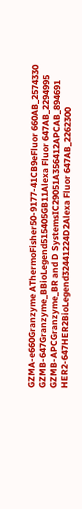GZMA-e660Granzyme AThermoFisher50-9177-41CB9eFluor 660AB_2574330
GZMB-647Granzyme_BBioLegend515405GB11Alexa Fluor 647AB_2294995
GZMB-APCGranzyme_BR and D SystemsIC29051A356412APCAB_894691
HER2-647HER2BioLegend32441224D2Alexa Fluor 647AB_2262300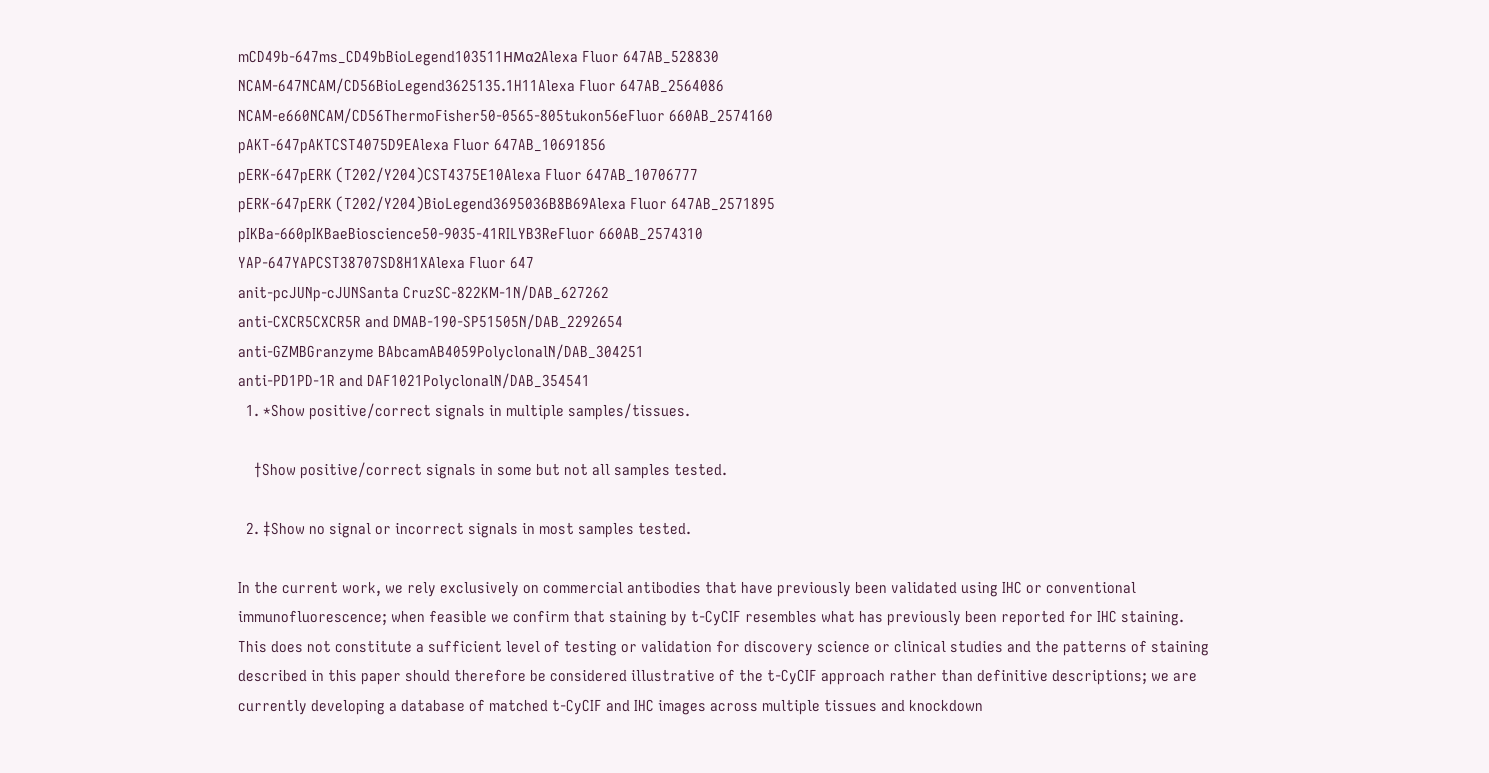mCD49b-647ms_CD49bBioLegend103511HMα2Alexa Fluor 647AB_528830
NCAM-647NCAM/CD56BioLegend3625135.1H11Alexa Fluor 647AB_2564086
NCAM-e660NCAM/CD56ThermoFisher50-0565-805tukon56eFluor 660AB_2574160
pAKT-647pAKTCST4075D9EAlexa Fluor 647AB_10691856
pERK-647pERK (T202/Y204)CST4375E10Alexa Fluor 647AB_10706777
pERK-647pERK (T202/Y204)BioLegend3695036B8B69Alexa Fluor 647AB_2571895
pIKBa-660pIKBaeBioscience50-9035-41RILYB3ReFluor 660AB_2574310
YAP-647YAPCST38707SD8H1XAlexa Fluor 647
anit-pcJUNp-cJUNSanta CruzSC-822KM-1N/DAB_627262
anti-CXCR5CXCR5R and DMAB-190-SP51505N/DAB_2292654
anti-GZMBGranzyme BAbcamAB4059PolyclonalN/DAB_304251
anti-PD1PD-1R and DAF1021PolyclonalN/DAB_354541
  1. *Show positive/correct signals in multiple samples/tissues.

    †Show positive/correct signals in some but not all samples tested.

  2. ‡Show no signal or incorrect signals in most samples tested.

In the current work, we rely exclusively on commercial antibodies that have previously been validated using IHC or conventional immunofluorescence; when feasible we confirm that staining by t-CyCIF resembles what has previously been reported for IHC staining. This does not constitute a sufficient level of testing or validation for discovery science or clinical studies and the patterns of staining described in this paper should therefore be considered illustrative of the t-CyCIF approach rather than definitive descriptions; we are currently developing a database of matched t-CyCIF and IHC images across multiple tissues and knockdown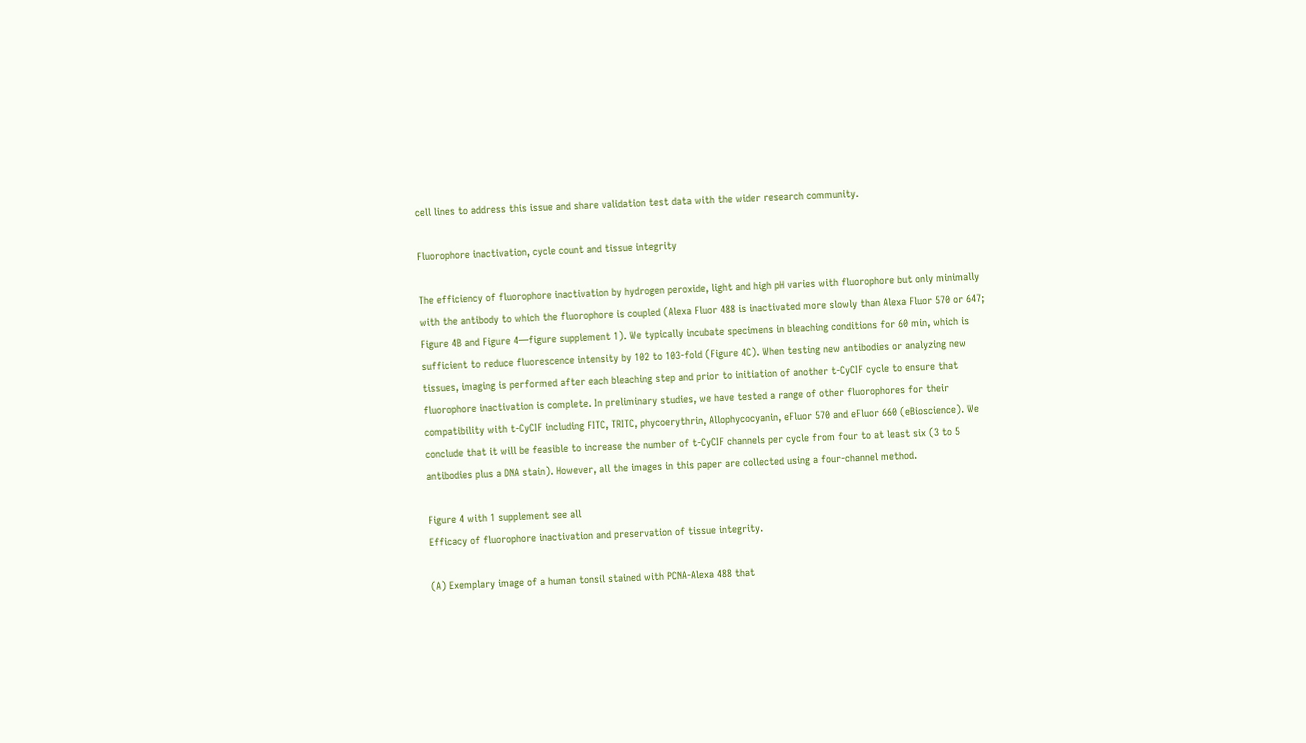cell lines to address this issue and share validation test data with the wider research community.

Fluorophore inactivation, cycle count and tissue integrity

The efficiency of fluorophore inactivation by hydrogen peroxide, light and high pH varies with fluorophore but only minimally with the antibody to which the fluorophore is coupled (Alexa Fluor 488 is inactivated more slowly than Alexa Fluor 570 or 647; Figure 4B and Figure 4—figure supplement 1). We typically incubate specimens in bleaching conditions for 60 min, which is sufficient to reduce fluorescence intensity by 102 to 103-fold (Figure 4C). When testing new antibodies or analyzing new tissues, imaging is performed after each bleaching step and prior to initiation of another t-CyCIF cycle to ensure that fluorophore inactivation is complete. In preliminary studies, we have tested a range of other fluorophores for their compatibility with t-CyCIF including FITC, TRITC, phycoerythrin, Allophycocyanin, eFluor 570 and eFluor 660 (eBioscience). We conclude that it will be feasible to increase the number of t-CyCIF channels per cycle from four to at least six (3 to 5 antibodies plus a DNA stain). However, all the images in this paper are collected using a four-channel method.

Figure 4 with 1 supplement see all
Efficacy of fluorophore inactivation and preservation of tissue integrity.

(A) Exemplary image of a human tonsil stained with PCNA-Alexa 488 that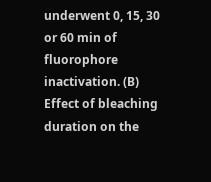underwent 0, 15, 30 or 60 min of fluorophore inactivation. (B) Effect of bleaching duration on the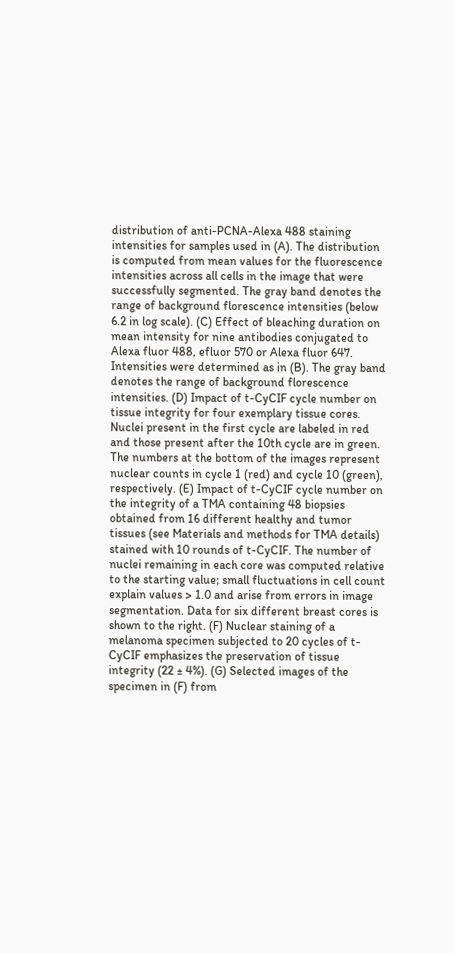distribution of anti-PCNA-Alexa 488 staining intensities for samples used in (A). The distribution is computed from mean values for the fluorescence intensities across all cells in the image that were successfully segmented. The gray band denotes the range of background florescence intensities (below 6.2 in log scale). (C) Effect of bleaching duration on mean intensity for nine antibodies conjugated to Alexa fluor 488, efluor 570 or Alexa fluor 647. Intensities were determined as in (B). The gray band denotes the range of background florescence intensities. (D) Impact of t-CyCIF cycle number on tissue integrity for four exemplary tissue cores. Nuclei present in the first cycle are labeled in red and those present after the 10th cycle are in green. The numbers at the bottom of the images represent nuclear counts in cycle 1 (red) and cycle 10 (green), respectively. (E) Impact of t-CyCIF cycle number on the integrity of a TMA containing 48 biopsies obtained from 16 different healthy and tumor tissues (see Materials and methods for TMA details) stained with 10 rounds of t-CyCIF. The number of nuclei remaining in each core was computed relative to the starting value; small fluctuations in cell count explain values > 1.0 and arise from errors in image segmentation. Data for six different breast cores is shown to the right. (F) Nuclear staining of a melanoma specimen subjected to 20 cycles of t-CyCIF emphasizes the preservation of tissue integrity (22 ± 4%). (G) Selected images of the specimen in (F) from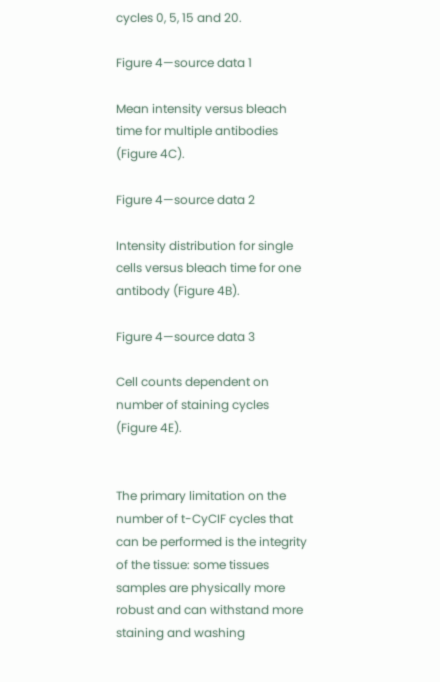cycles 0, 5, 15 and 20.

Figure 4—source data 1

Mean intensity versus bleach time for multiple antibodies (Figure 4C).

Figure 4—source data 2

Intensity distribution for single cells versus bleach time for one antibody (Figure 4B).

Figure 4—source data 3

Cell counts dependent on number of staining cycles (Figure 4E).


The primary limitation on the number of t-CyCIF cycles that can be performed is the integrity of the tissue: some tissues samples are physically more robust and can withstand more staining and washing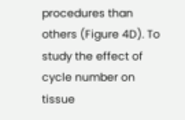procedures than others (Figure 4D). To study the effect of cycle number on tissue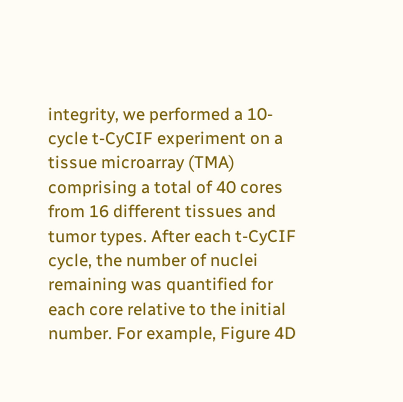integrity, we performed a 10-cycle t-CyCIF experiment on a tissue microarray (TMA) comprising a total of 40 cores from 16 different tissues and tumor types. After each t-CyCIF cycle, the number of nuclei remaining was quantified for each core relative to the initial number. For example, Figure 4D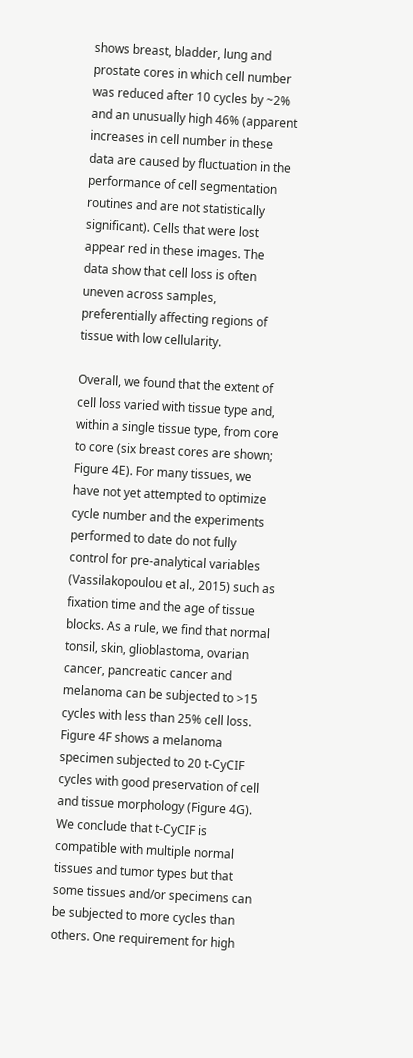shows breast, bladder, lung and prostate cores in which cell number was reduced after 10 cycles by ~2% and an unusually high 46% (apparent increases in cell number in these data are caused by fluctuation in the performance of cell segmentation routines and are not statistically significant). Cells that were lost appear red in these images. The data show that cell loss is often uneven across samples, preferentially affecting regions of tissue with low cellularity.

Overall, we found that the extent of cell loss varied with tissue type and, within a single tissue type, from core to core (six breast cores are shown; Figure 4E). For many tissues, we have not yet attempted to optimize cycle number and the experiments performed to date do not fully control for pre-analytical variables (Vassilakopoulou et al., 2015) such as fixation time and the age of tissue blocks. As a rule, we find that normal tonsil, skin, glioblastoma, ovarian cancer, pancreatic cancer and melanoma can be subjected to >15 cycles with less than 25% cell loss. Figure 4F shows a melanoma specimen subjected to 20 t-CyCIF cycles with good preservation of cell and tissue morphology (Figure 4G). We conclude that t-CyCIF is compatible with multiple normal tissues and tumor types but that some tissues and/or specimens can be subjected to more cycles than others. One requirement for high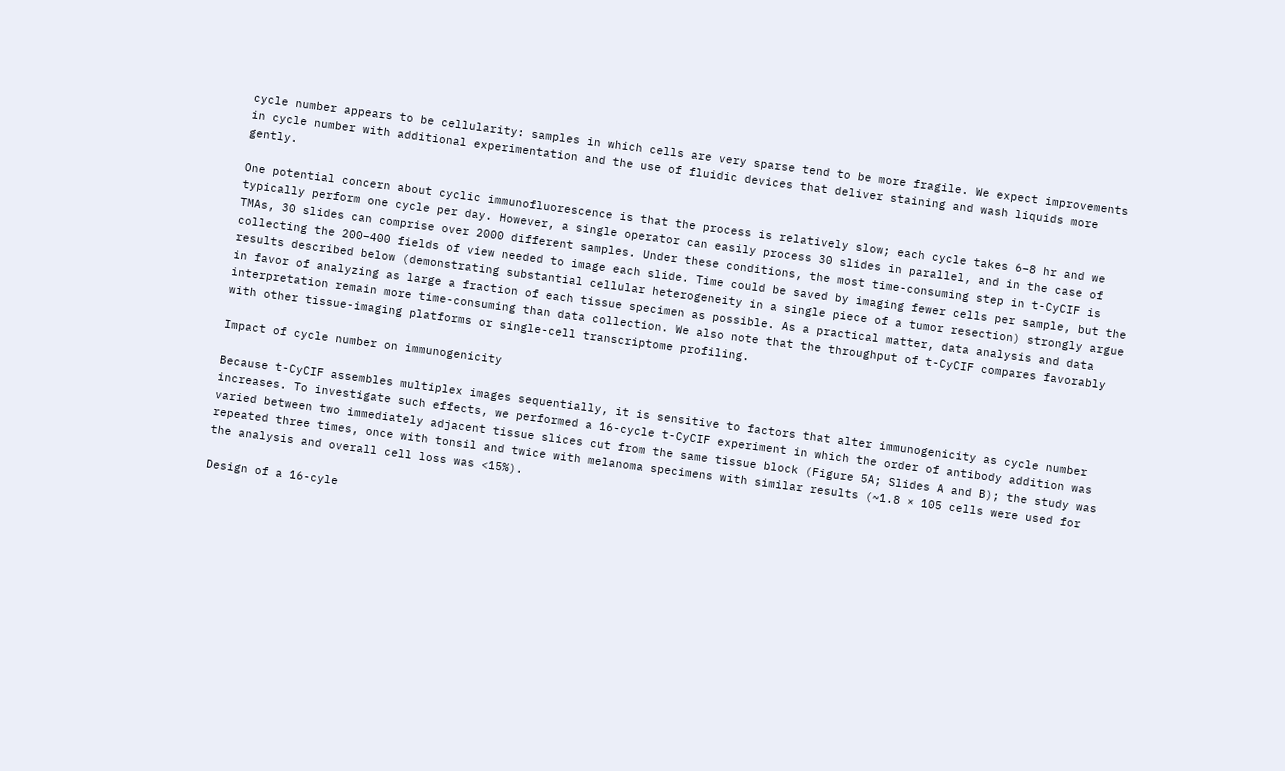cycle number appears to be cellularity: samples in which cells are very sparse tend to be more fragile. We expect improvements in cycle number with additional experimentation and the use of fluidic devices that deliver staining and wash liquids more gently.

One potential concern about cyclic immunofluorescence is that the process is relatively slow; each cycle takes 6–8 hr and we typically perform one cycle per day. However, a single operator can easily process 30 slides in parallel, and in the case of TMAs, 30 slides can comprise over 2000 different samples. Under these conditions, the most time-consuming step in t-CyCIF is collecting the 200–400 fields of view needed to image each slide. Time could be saved by imaging fewer cells per sample, but the results described below (demonstrating substantial cellular heterogeneity in a single piece of a tumor resection) strongly argue in favor of analyzing as large a fraction of each tissue specimen as possible. As a practical matter, data analysis and data interpretation remain more time-consuming than data collection. We also note that the throughput of t-CyCIF compares favorably with other tissue-imaging platforms or single-cell transcriptome profiling.

Impact of cycle number on immunogenicity

Because t-CyCIF assembles multiplex images sequentially, it is sensitive to factors that alter immunogenicity as cycle number increases. To investigate such effects, we performed a 16-cycle t-CyCIF experiment in which the order of antibody addition was varied between two immediately adjacent tissue slices cut from the same tissue block (Figure 5A; Slides A and B); the study was repeated three times, once with tonsil and twice with melanoma specimens with similar results (~1.8 × 105 cells were used for the analysis and overall cell loss was <15%).

Design of a 16-cyle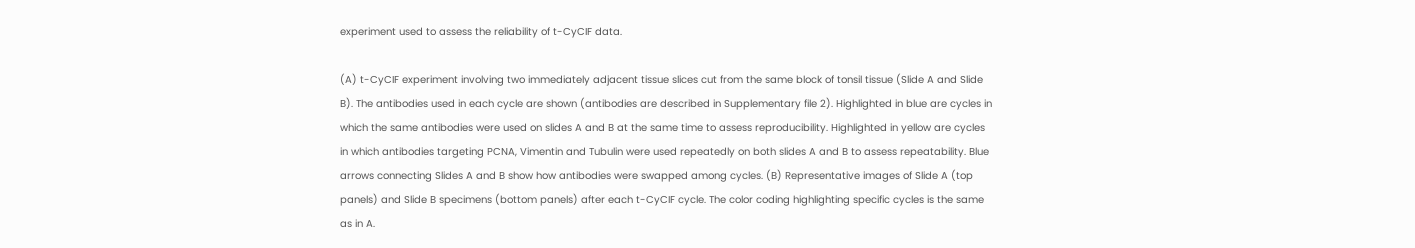experiment used to assess the reliability of t-CyCIF data.

(A) t-CyCIF experiment involving two immediately adjacent tissue slices cut from the same block of tonsil tissue (Slide A and Slide B). The antibodies used in each cycle are shown (antibodies are described in Supplementary file 2). Highlighted in blue are cycles in which the same antibodies were used on slides A and B at the same time to assess reproducibility. Highlighted in yellow are cycles in which antibodies targeting PCNA, Vimentin and Tubulin were used repeatedly on both slides A and B to assess repeatability. Blue arrows connecting Slides A and B show how antibodies were swapped among cycles. (B) Representative images of Slide A (top panels) and Slide B specimens (bottom panels) after each t-CyCIF cycle. The color coding highlighting specific cycles is the same as in A.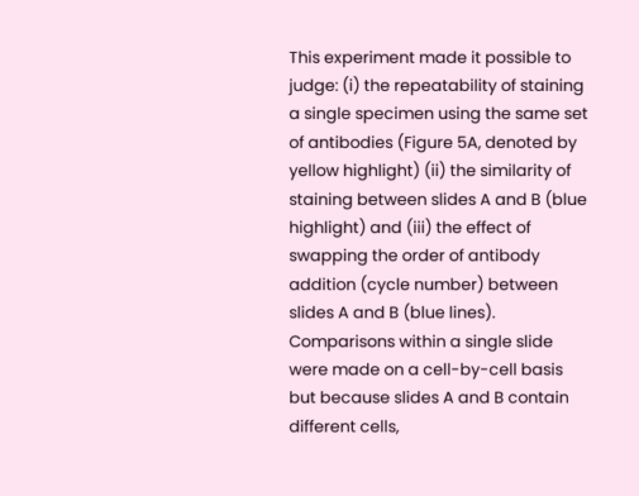This experiment made it possible to judge: (i) the repeatability of staining a single specimen using the same set of antibodies (Figure 5A, denoted by yellow highlight) (ii) the similarity of staining between slides A and B (blue highlight) and (iii) the effect of swapping the order of antibody addition (cycle number) between slides A and B (blue lines). Comparisons within a single slide were made on a cell-by-cell basis but because slides A and B contain different cells,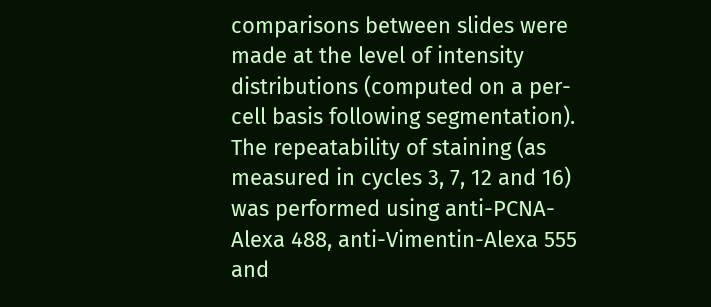comparisons between slides were made at the level of intensity distributions (computed on a per-cell basis following segmentation). The repeatability of staining (as measured in cycles 3, 7, 12 and 16) was performed using anti-PCNA-Alexa 488, anti-Vimentin-Alexa 555 and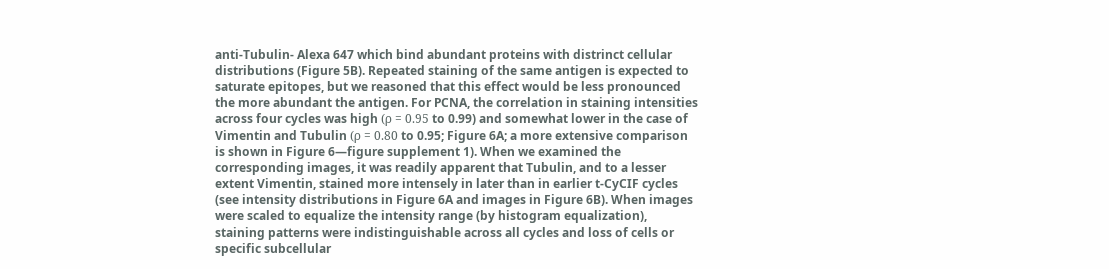anti-Tubulin- Alexa 647 which bind abundant proteins with distrinct cellular distributions (Figure 5B). Repeated staining of the same antigen is expected to saturate epitopes, but we reasoned that this effect would be less pronounced the more abundant the antigen. For PCNA, the correlation in staining intensities across four cycles was high (ρ = 0.95 to 0.99) and somewhat lower in the case of Vimentin and Tubulin (ρ = 0.80 to 0.95; Figure 6A; a more extensive comparison is shown in Figure 6—figure supplement 1). When we examined the corresponding images, it was readily apparent that Tubulin, and to a lesser extent Vimentin, stained more intensely in later than in earlier t-CyCIF cycles (see intensity distributions in Figure 6A and images in Figure 6B). When images were scaled to equalize the intensity range (by histogram equalization), staining patterns were indistinguishable across all cycles and loss of cells or specific subcellular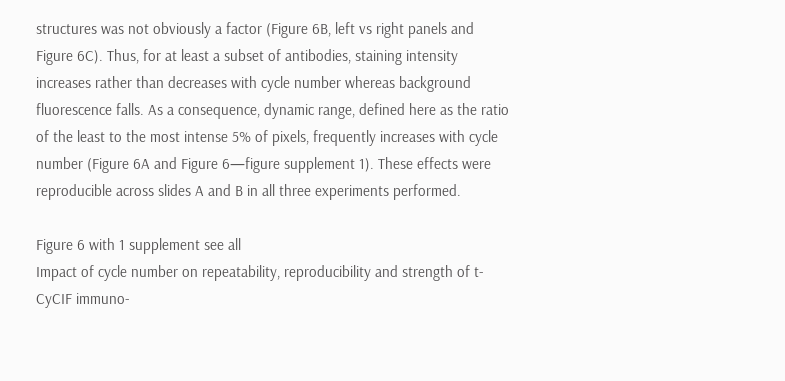structures was not obviously a factor (Figure 6B, left vs right panels and Figure 6C). Thus, for at least a subset of antibodies, staining intensity increases rather than decreases with cycle number whereas background fluorescence falls. As a consequence, dynamic range, defined here as the ratio of the least to the most intense 5% of pixels, frequently increases with cycle number (Figure 6A and Figure 6—figure supplement 1). These effects were reproducible across slides A and B in all three experiments performed.

Figure 6 with 1 supplement see all
Impact of cycle number on repeatability, reproducibility and strength of t-CyCIF immuno-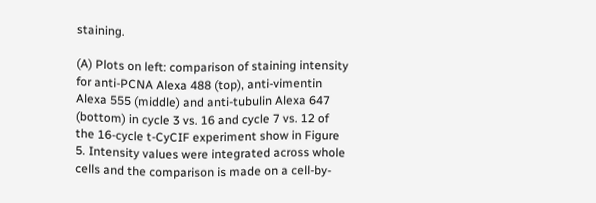staining.

(A) Plots on left: comparison of staining intensity for anti-PCNA Alexa 488 (top), anti-vimentin Alexa 555 (middle) and anti-tubulin Alexa 647 (bottom) in cycle 3 vs. 16 and cycle 7 vs. 12 of the 16-cycle t-CyCIF experiment show in Figure 5. Intensity values were integrated across whole cells and the comparison is made on a cell-by-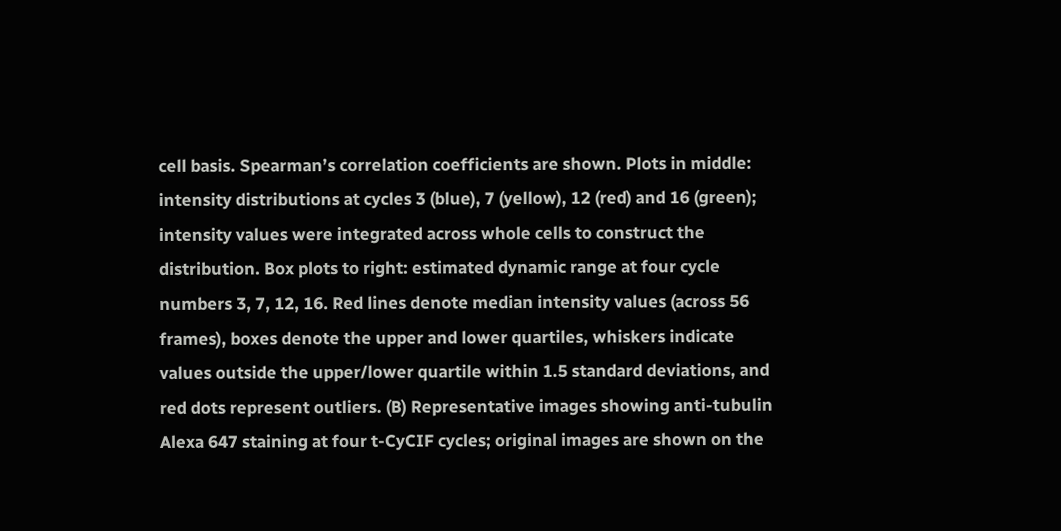cell basis. Spearman’s correlation coefficients are shown. Plots in middle: intensity distributions at cycles 3 (blue), 7 (yellow), 12 (red) and 16 (green); intensity values were integrated across whole cells to construct the distribution. Box plots to right: estimated dynamic range at four cycle numbers 3, 7, 12, 16. Red lines denote median intensity values (across 56 frames), boxes denote the upper and lower quartiles, whiskers indicate values outside the upper/lower quartile within 1.5 standard deviations, and red dots represent outliers. (B) Representative images showing anti-tubulin Alexa 647 staining at four t-CyCIF cycles; original images are shown on the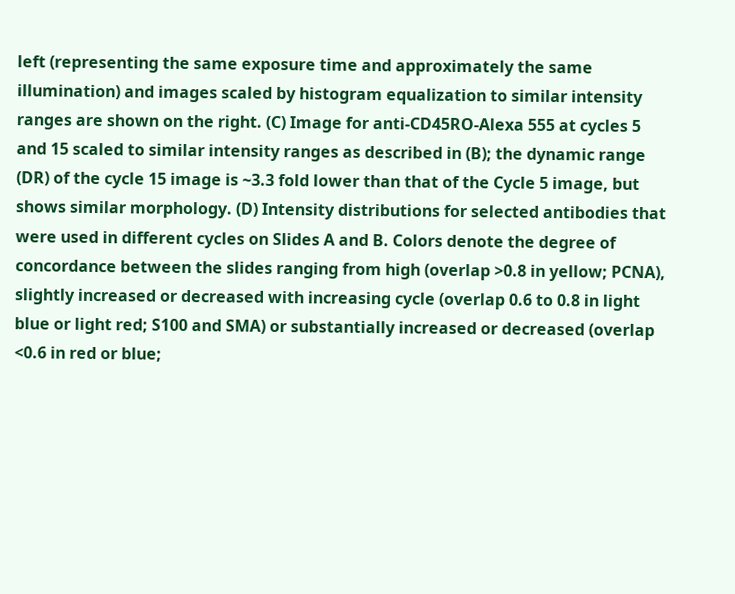left (representing the same exposure time and approximately the same illumination) and images scaled by histogram equalization to similar intensity ranges are shown on the right. (C) Image for anti-CD45RO-Alexa 555 at cycles 5 and 15 scaled to similar intensity ranges as described in (B); the dynamic range (DR) of the cycle 15 image is ~3.3 fold lower than that of the Cycle 5 image, but shows similar morphology. (D) Intensity distributions for selected antibodies that were used in different cycles on Slides A and B. Colors denote the degree of concordance between the slides ranging from high (overlap >0.8 in yellow; PCNA), slightly increased or decreased with increasing cycle (overlap 0.6 to 0.8 in light blue or light red; S100 and SMA) or substantially increased or decreased (overlap <0.6 in red or blue;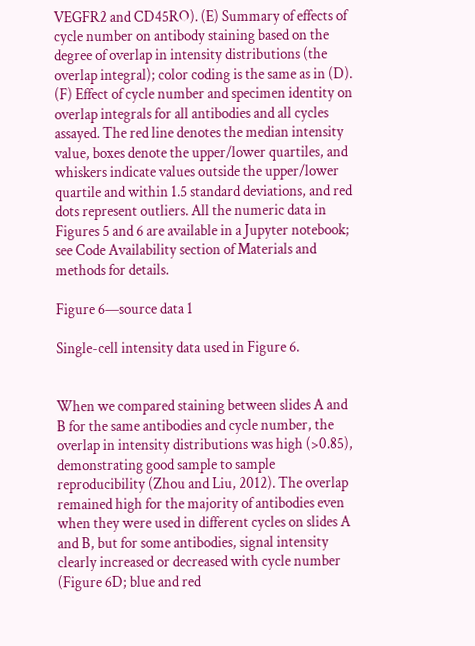VEGFR2 and CD45RO). (E) Summary of effects of cycle number on antibody staining based on the degree of overlap in intensity distributions (the overlap integral); color coding is the same as in (D). (F) Effect of cycle number and specimen identity on overlap integrals for all antibodies and all cycles assayed. The red line denotes the median intensity value, boxes denote the upper/lower quartiles, and whiskers indicate values outside the upper/lower quartile and within 1.5 standard deviations, and red dots represent outliers. All the numeric data in Figures 5 and 6 are available in a Jupyter notebook; see Code Availability section of Materials and methods for details.

Figure 6—source data 1

Single-cell intensity data used in Figure 6.


When we compared staining between slides A and B for the same antibodies and cycle number, the overlap in intensity distributions was high (>0.85), demonstrating good sample to sample reproducibility (Zhou and Liu, 2012). The overlap remained high for the majority of antibodies even when they were used in different cycles on slides A and B, but for some antibodies, signal intensity clearly increased or decreased with cycle number (Figure 6D; blue and red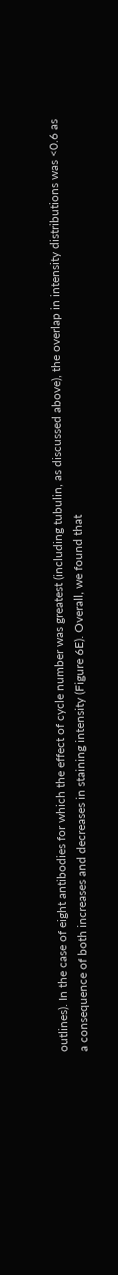outlines). In the case of eight antibodies for which the effect of cycle number was greatest (including tubulin, as discussed above), the overlap in intensity distributions was <0.6 as a consequence of both increases and decreases in staining intensity (Figure 6E). Overall, we found that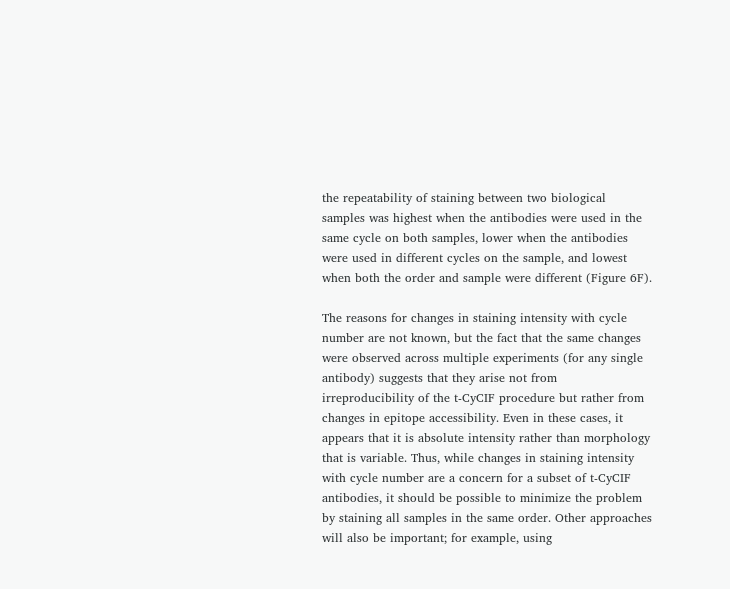the repeatability of staining between two biological samples was highest when the antibodies were used in the same cycle on both samples, lower when the antibodies were used in different cycles on the sample, and lowest when both the order and sample were different (Figure 6F).

The reasons for changes in staining intensity with cycle number are not known, but the fact that the same changes were observed across multiple experiments (for any single antibody) suggests that they arise not from irreproducibility of the t-CyCIF procedure but rather from changes in epitope accessibility. Even in these cases, it appears that it is absolute intensity rather than morphology that is variable. Thus, while changes in staining intensity with cycle number are a concern for a subset of t-CyCIF antibodies, it should be possible to minimize the problem by staining all samples in the same order. Other approaches will also be important; for example, using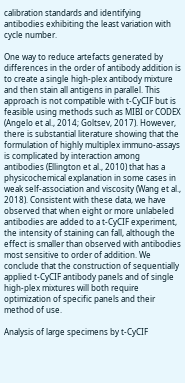calibration standards and identifying antibodies exhibiting the least variation with cycle number.

One way to reduce artefacts generated by differences in the order of antibody addition is to create a single high-plex antibody mixture and then stain all antigens in parallel. This approach is not compatible with t-CyCIF but is feasible using methods such as MIBI or CODEX (Angelo et al., 2014; Goltsev, 2017). However, there is substantial literature showing that the formulation of highly multiplex immuno-assays is complicated by interaction among antibodies (Ellington et al., 2010) that has a physicochemical explanation in some cases in weak self-association and viscosity (Wang et al., 2018). Consistent with these data, we have observed that when eight or more unlabeled antibodies are added to a t-CyCIF experiment, the intensity of staining can fall, although the effect is smaller than observed with antibodies most sensitive to order of addition. We conclude that the construction of sequentially applied t-CyCIF antibody panels and of single high-plex mixtures will both require optimization of specific panels and their method of use.

Analysis of large specimens by t-CyCIF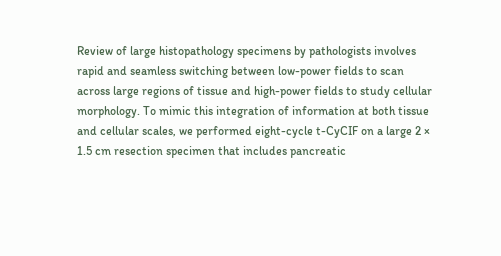Review of large histopathology specimens by pathologists involves rapid and seamless switching between low-power fields to scan across large regions of tissue and high-power fields to study cellular morphology. To mimic this integration of information at both tissue and cellular scales, we performed eight-cycle t-CyCIF on a large 2 × 1.5 cm resection specimen that includes pancreatic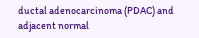ductal adenocarcinoma (PDAC) and adjacent normal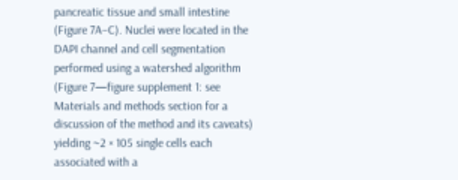pancreatic tissue and small intestine (Figure 7A–C). Nuclei were located in the DAPI channel and cell segmentation performed using a watershed algorithm (Figure 7—figure supplement 1: see Materials and methods section for a discussion of the method and its caveats) yielding ~2 × 105 single cells each associated with a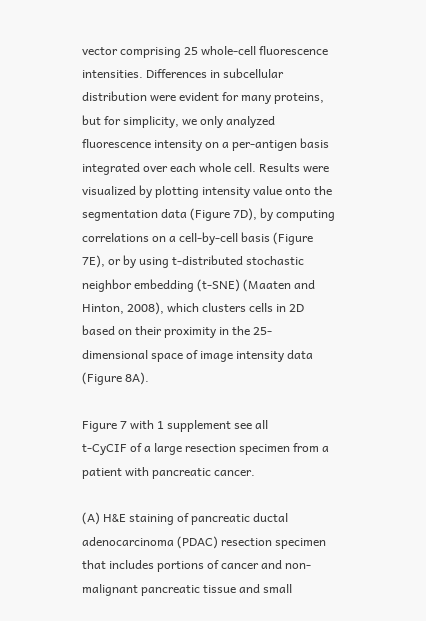vector comprising 25 whole-cell fluorescence intensities. Differences in subcellular distribution were evident for many proteins, but for simplicity, we only analyzed fluorescence intensity on a per-antigen basis integrated over each whole cell. Results were visualized by plotting intensity value onto the segmentation data (Figure 7D), by computing correlations on a cell-by-cell basis (Figure 7E), or by using t-distributed stochastic neighbor embedding (t-SNE) (Maaten and Hinton, 2008), which clusters cells in 2D based on their proximity in the 25-dimensional space of image intensity data (Figure 8A).

Figure 7 with 1 supplement see all
t-CyCIF of a large resection specimen from a patient with pancreatic cancer.

(A) H&E staining of pancreatic ductal adenocarcinoma (PDAC) resection specimen that includes portions of cancer and non-malignant pancreatic tissue and small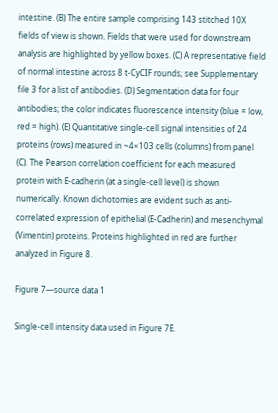intestine. (B) The entire sample comprising 143 stitched 10X fields of view is shown. Fields that were used for downstream analysis are highlighted by yellow boxes. (C) A representative field of normal intestine across 8 t-CyCIF rounds; see Supplementary file 3 for a list of antibodies. (D) Segmentation data for four antibodies; the color indicates fluorescence intensity (blue = low, red = high). (E) Quantitative single-cell signal intensities of 24 proteins (rows) measured in ~4×103 cells (columns) from panel (C). The Pearson correlation coefficient for each measured protein with E-cadherin (at a single-cell level) is shown numerically. Known dichotomies are evident such as anti-correlated expression of epithelial (E-Cadherin) and mesenchymal (Vimentin) proteins. Proteins highlighted in red are further analyzed in Figure 8.

Figure 7—source data 1

Single-cell intensity data used in Figure 7E.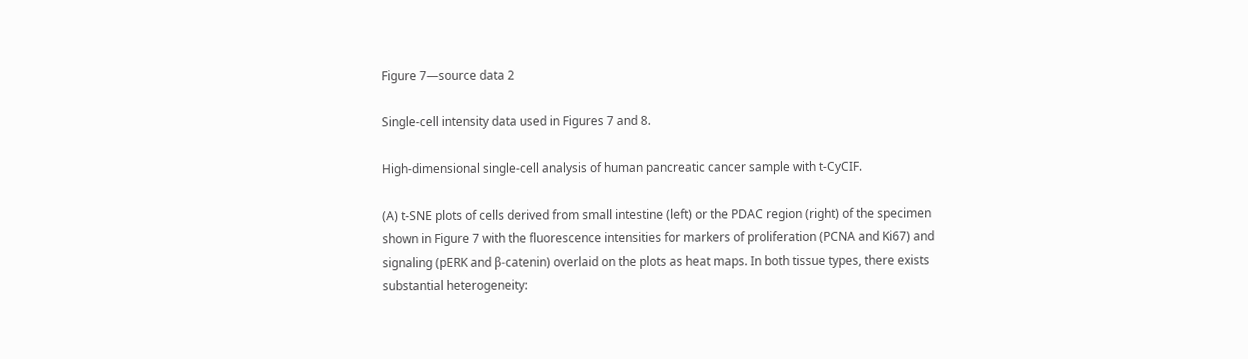Figure 7—source data 2

Single-cell intensity data used in Figures 7 and 8.

High-dimensional single-cell analysis of human pancreatic cancer sample with t-CyCIF.

(A) t-SNE plots of cells derived from small intestine (left) or the PDAC region (right) of the specimen shown in Figure 7 with the fluorescence intensities for markers of proliferation (PCNA and Ki67) and signaling (pERK and β-catenin) overlaid on the plots as heat maps. In both tissue types, there exists substantial heterogeneity: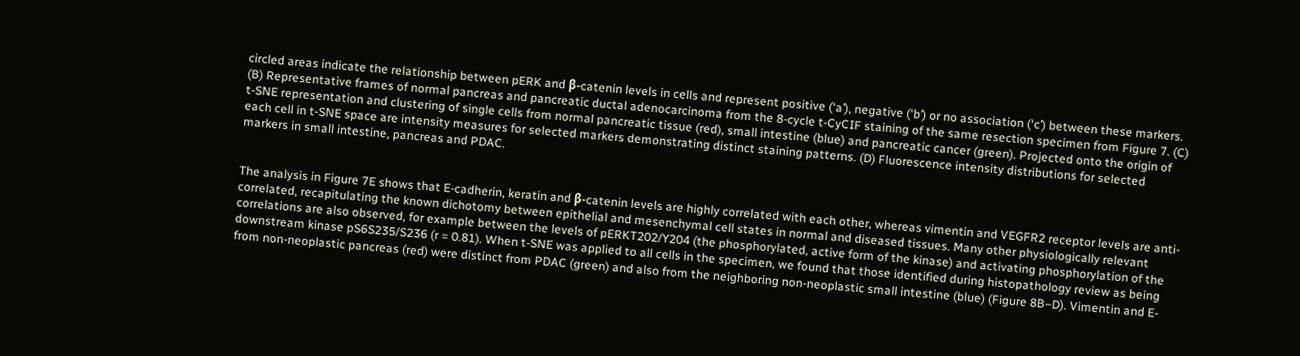circled areas indicate the relationship between pERK and β-catenin levels in cells and represent positive (‘a’), negative (‘b’) or no association (‘c’) between these markers. (B) Representative frames of normal pancreas and pancreatic ductal adenocarcinoma from the 8-cycle t-CyCIF staining of the same resection specimen from Figure 7. (C) t-SNE representation and clustering of single cells from normal pancreatic tissue (red), small intestine (blue) and pancreatic cancer (green). Projected onto the origin of each cell in t-SNE space are intensity measures for selected markers demonstrating distinct staining patterns. (D) Fluorescence intensity distributions for selected markers in small intestine, pancreas and PDAC.


The analysis in Figure 7E shows that E-cadherin, keratin and β-catenin levels are highly correlated with each other, whereas vimentin and VEGFR2 receptor levels are anti-correlated, recapitulating the known dichotomy between epithelial and mesenchymal cell states in normal and diseased tissues. Many other physiologically relevant correlations are also observed, for example between the levels of pERKT202/Y204 (the phosphorylated, active form of the kinase) and activating phosphorylation of the downstream kinase pS6S235/S236 (r = 0.81). When t-SNE was applied to all cells in the specimen, we found that those identified during histopathology review as being from non-neoplastic pancreas (red) were distinct from PDAC (green) and also from the neighboring non-neoplastic small intestine (blue) (Figure 8B–D). Vimentin and E-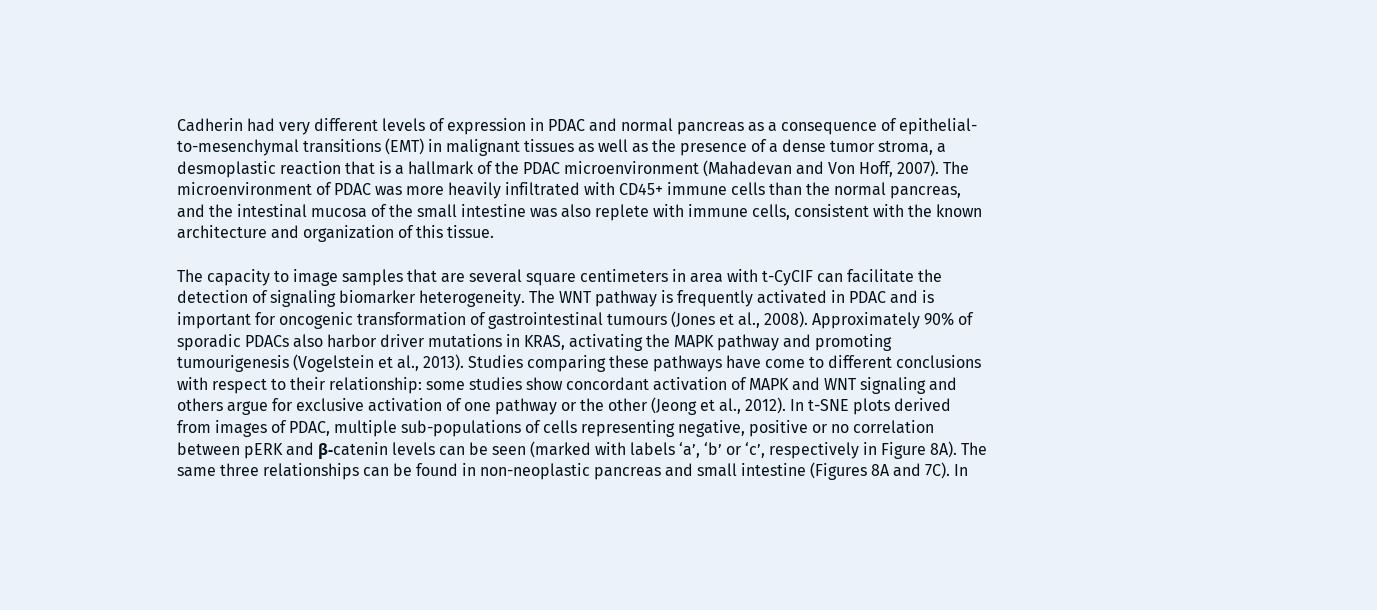Cadherin had very different levels of expression in PDAC and normal pancreas as a consequence of epithelial-to-mesenchymal transitions (EMT) in malignant tissues as well as the presence of a dense tumor stroma, a desmoplastic reaction that is a hallmark of the PDAC microenvironment (Mahadevan and Von Hoff, 2007). The microenvironment of PDAC was more heavily infiltrated with CD45+ immune cells than the normal pancreas, and the intestinal mucosa of the small intestine was also replete with immune cells, consistent with the known architecture and organization of this tissue.

The capacity to image samples that are several square centimeters in area with t-CyCIF can facilitate the detection of signaling biomarker heterogeneity. The WNT pathway is frequently activated in PDAC and is important for oncogenic transformation of gastrointestinal tumours (Jones et al., 2008). Approximately 90% of sporadic PDACs also harbor driver mutations in KRAS, activating the MAPK pathway and promoting tumourigenesis (Vogelstein et al., 2013). Studies comparing these pathways have come to different conclusions with respect to their relationship: some studies show concordant activation of MAPK and WNT signaling and others argue for exclusive activation of one pathway or the other (Jeong et al., 2012). In t-SNE plots derived from images of PDAC, multiple sub-populations of cells representing negative, positive or no correlation between pERK and β-catenin levels can be seen (marked with labels ‘a’, ‘b’ or ‘c’, respectively in Figure 8A). The same three relationships can be found in non-neoplastic pancreas and small intestine (Figures 8A and 7C). In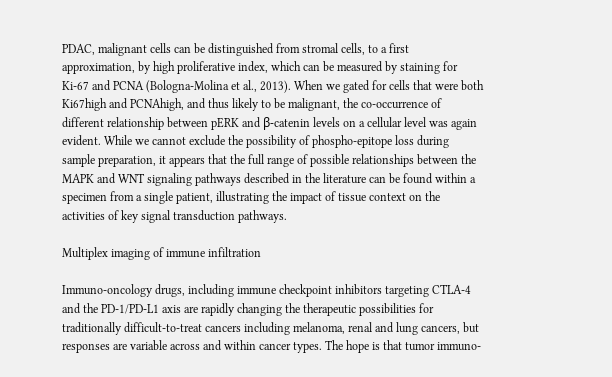PDAC, malignant cells can be distinguished from stromal cells, to a first approximation, by high proliferative index, which can be measured by staining for Ki-67 and PCNA (Bologna-Molina et al., 2013). When we gated for cells that were both Ki67high and PCNAhigh, and thus likely to be malignant, the co-occurrence of different relationship between pERK and β-catenin levels on a cellular level was again evident. While we cannot exclude the possibility of phospho-epitope loss during sample preparation, it appears that the full range of possible relationships between the MAPK and WNT signaling pathways described in the literature can be found within a specimen from a single patient, illustrating the impact of tissue context on the activities of key signal transduction pathways.

Multiplex imaging of immune infiltration

Immuno-oncology drugs, including immune checkpoint inhibitors targeting CTLA-4 and the PD-1/PD-L1 axis are rapidly changing the therapeutic possibilities for traditionally difficult-to-treat cancers including melanoma, renal and lung cancers, but responses are variable across and within cancer types. The hope is that tumor immuno-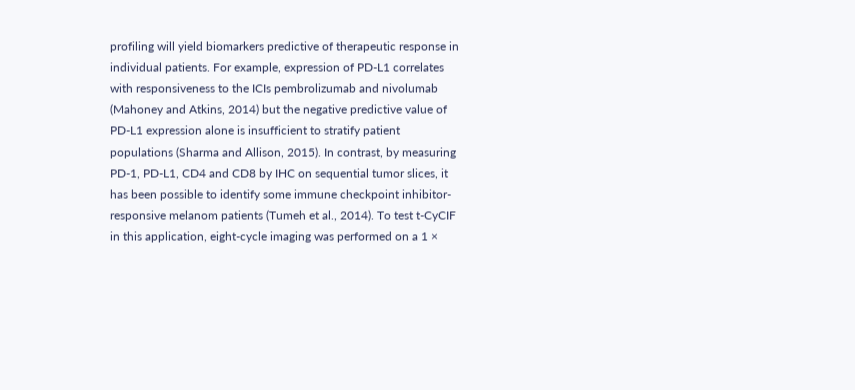profiling will yield biomarkers predictive of therapeutic response in individual patients. For example, expression of PD-L1 correlates with responsiveness to the ICIs pembrolizumab and nivolumab (Mahoney and Atkins, 2014) but the negative predictive value of PD-L1 expression alone is insufficient to stratify patient populations (Sharma and Allison, 2015). In contrast, by measuring PD-1, PD-L1, CD4 and CD8 by IHC on sequential tumor slices, it has been possible to identify some immune checkpoint inhibitor-responsive melanom patients (Tumeh et al., 2014). To test t-CyCIF in this application, eight-cycle imaging was performed on a 1 ×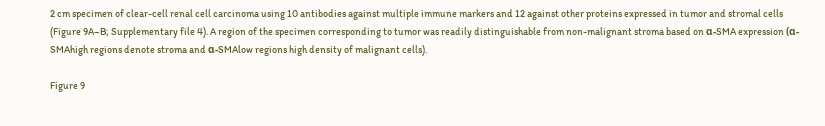2 cm specimen of clear-cell renal cell carcinoma using 10 antibodies against multiple immune markers and 12 against other proteins expressed in tumor and stromal cells (Figure 9A–B; Supplementary file 4). A region of the specimen corresponding to tumor was readily distinguishable from non-malignant stroma based on α-SMA expression (α-SMAhigh regions denote stroma and α-SMAlow regions high density of malignant cells).

Figure 9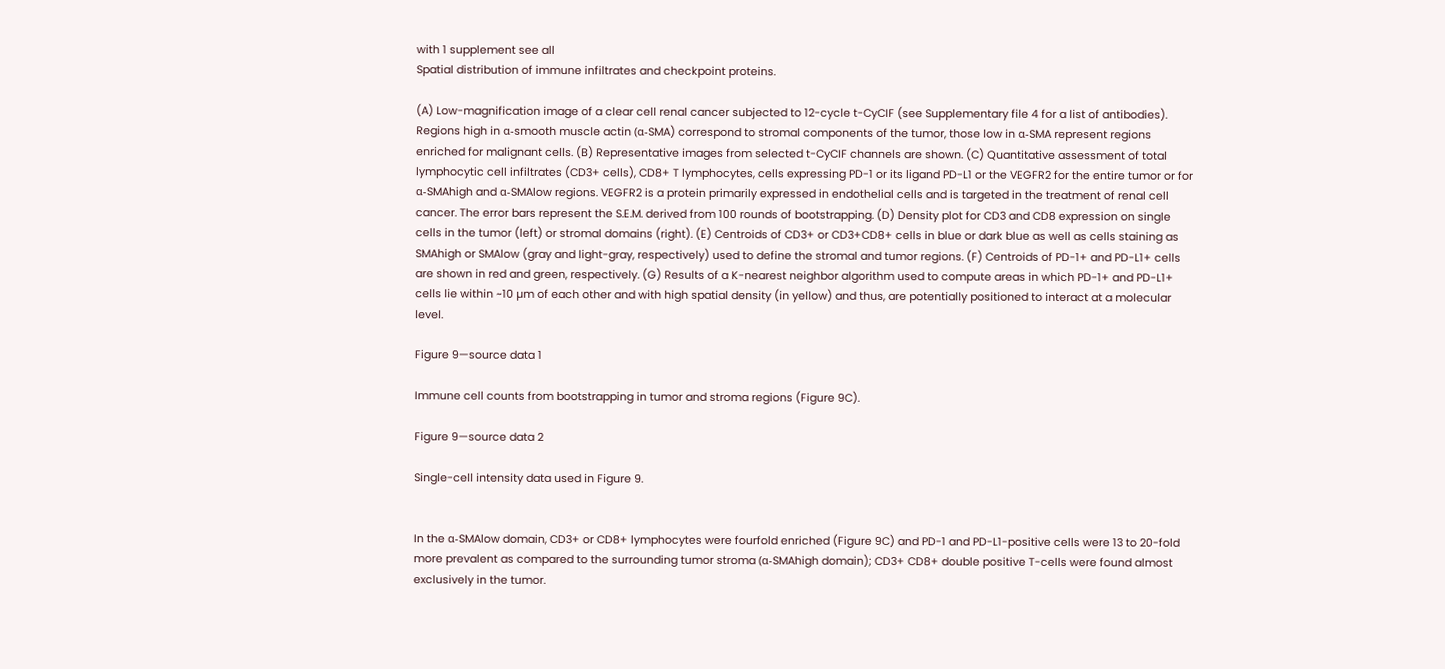with 1 supplement see all
Spatial distribution of immune infiltrates and checkpoint proteins.

(A) Low-magnification image of a clear cell renal cancer subjected to 12-cycle t-CyCIF (see Supplementary file 4 for a list of antibodies). Regions high in α-smooth muscle actin (α-SMA) correspond to stromal components of the tumor, those low in α-SMA represent regions enriched for malignant cells. (B) Representative images from selected t-CyCIF channels are shown. (C) Quantitative assessment of total lymphocytic cell infiltrates (CD3+ cells), CD8+ T lymphocytes, cells expressing PD-1 or its ligand PD-L1 or the VEGFR2 for the entire tumor or for α-SMAhigh and α-SMAlow regions. VEGFR2 is a protein primarily expressed in endothelial cells and is targeted in the treatment of renal cell cancer. The error bars represent the S.E.M. derived from 100 rounds of bootstrapping. (D) Density plot for CD3 and CD8 expression on single cells in the tumor (left) or stromal domains (right). (E) Centroids of CD3+ or CD3+CD8+ cells in blue or dark blue as well as cells staining as SMAhigh or SMAlow (gray and light-gray, respectively) used to define the stromal and tumor regions. (F) Centroids of PD-1+ and PD-L1+ cells are shown in red and green, respectively. (G) Results of a K-nearest neighbor algorithm used to compute areas in which PD-1+ and PD-L1+ cells lie within ~10 µm of each other and with high spatial density (in yellow) and thus, are potentially positioned to interact at a molecular level.

Figure 9—source data 1

Immune cell counts from bootstrapping in tumor and stroma regions (Figure 9C).

Figure 9—source data 2

Single-cell intensity data used in Figure 9.


In the α-SMAlow domain, CD3+ or CD8+ lymphocytes were fourfold enriched (Figure 9C) and PD-1 and PD-L1-positive cells were 13 to 20-fold more prevalent as compared to the surrounding tumor stroma (α-SMAhigh domain); CD3+ CD8+ double positive T-cells were found almost exclusively in the tumor.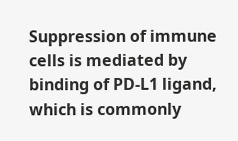Suppression of immune cells is mediated by binding of PD-L1 ligand, which is commonly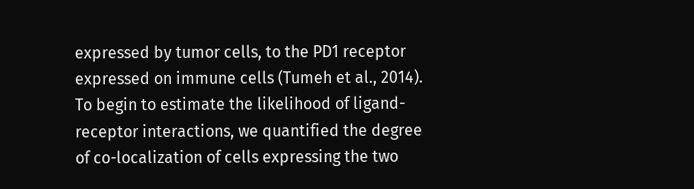expressed by tumor cells, to the PD1 receptor expressed on immune cells (Tumeh et al., 2014). To begin to estimate the likelihood of ligand-receptor interactions, we quantified the degree of co-localization of cells expressing the two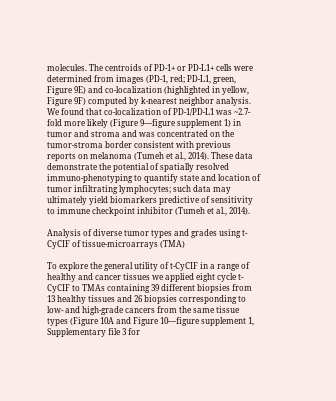molecules. The centroids of PD-1+ or PD-L1+ cells were determined from images (PD-1, red; PD-L1, green, Figure 9E) and co-localization (highlighted in yellow, Figure 9F) computed by k-nearest neighbor analysis. We found that co-localization of PD-1/PD-L1 was ~2.7-fold more likely (Figure 9—figure supplement 1) in tumor and stroma and was concentrated on the tumor-stroma border consistent with previous reports on melanoma (Tumeh et al., 2014). These data demonstrate the potential of spatially resolved immuno-phenotyping to quantify state and location of tumor infiltrating lymphocytes; such data may ultimately yield biomarkers predictive of sensitivity to immune checkpoint inhibitor (Tumeh et al., 2014).

Analysis of diverse tumor types and grades using t-CyCIF of tissue-microarrays (TMA)

To explore the general utility of t-CyCIF in a range of healthy and cancer tissues we applied eight cycle t-CyCIF to TMAs containing 39 different biopsies from 13 healthy tissues and 26 biopsies corresponding to low- and high-grade cancers from the same tissue types (Figure 10A and Figure 10—figure supplement 1, Supplementary file 3 for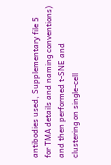antibodies used, Supplementary file 5 for TMA details and naming conventions) and then performed t-SNE and clustering on single-cell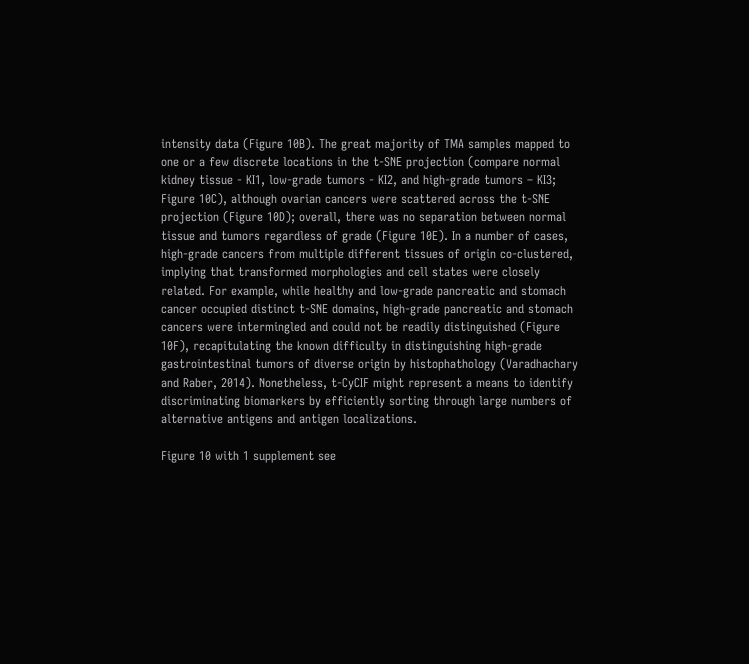intensity data (Figure 10B). The great majority of TMA samples mapped to one or a few discrete locations in the t-SNE projection (compare normal kidney tissue - KI1, low-grade tumors - KI2, and high-grade tumors – KI3; Figure 10C), although ovarian cancers were scattered across the t-SNE projection (Figure 10D); overall, there was no separation between normal tissue and tumors regardless of grade (Figure 10E). In a number of cases, high-grade cancers from multiple different tissues of origin co-clustered, implying that transformed morphologies and cell states were closely related. For example, while healthy and low-grade pancreatic and stomach cancer occupied distinct t-SNE domains, high-grade pancreatic and stomach cancers were intermingled and could not be readily distinguished (Figure 10F), recapitulating the known difficulty in distinguishing high-grade gastrointestinal tumors of diverse origin by histophathology (Varadhachary and Raber, 2014). Nonetheless, t-CyCIF might represent a means to identify discriminating biomarkers by efficiently sorting through large numbers of alternative antigens and antigen localizations.

Figure 10 with 1 supplement see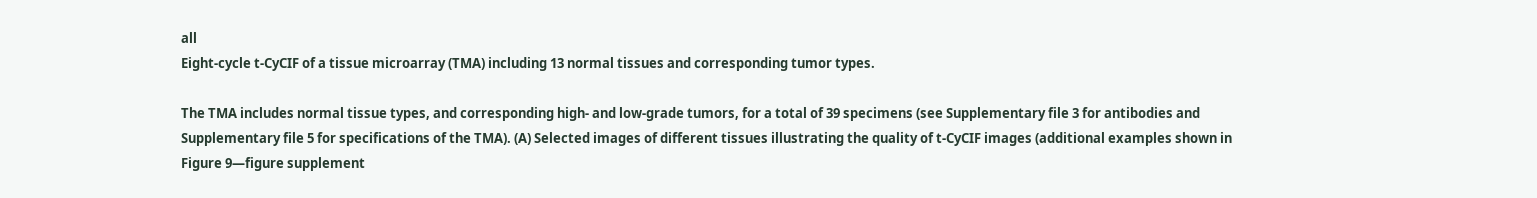all
Eight-cycle t-CyCIF of a tissue microarray (TMA) including 13 normal tissues and corresponding tumor types.

The TMA includes normal tissue types, and corresponding high- and low-grade tumors, for a total of 39 specimens (see Supplementary file 3 for antibodies and Supplementary file 5 for specifications of the TMA). (A) Selected images of different tissues illustrating the quality of t-CyCIF images (additional examples shown in Figure 9—figure supplement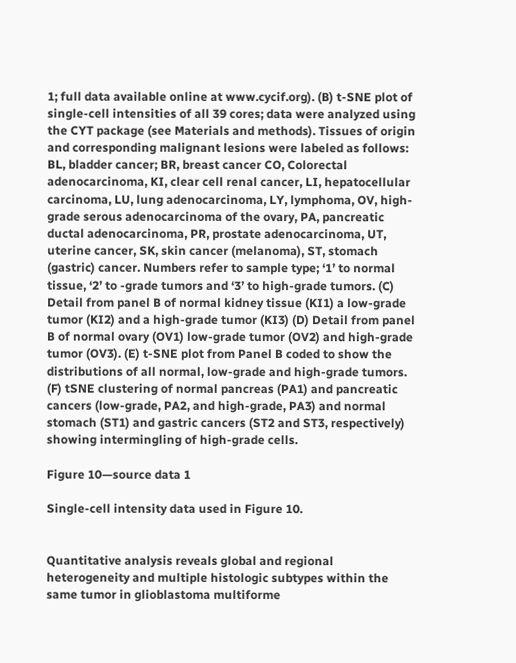1; full data available online at www.cycif.org). (B) t-SNE plot of single-cell intensities of all 39 cores; data were analyzed using the CYT package (see Materials and methods). Tissues of origin and corresponding malignant lesions were labeled as follows: BL, bladder cancer; BR, breast cancer CO, Colorectal adenocarcinoma, KI, clear cell renal cancer, LI, hepatocellular carcinoma, LU, lung adenocarcinoma, LY, lymphoma, OV, high-grade serous adenocarcinoma of the ovary, PA, pancreatic ductal adenocarcinoma, PR, prostate adenocarcinoma, UT, uterine cancer, SK, skin cancer (melanoma), ST, stomach (gastric) cancer. Numbers refer to sample type; ‘1’ to normal tissue, ‘2’ to -grade tumors and ‘3’ to high-grade tumors. (C) Detail from panel B of normal kidney tissue (KI1) a low-grade tumor (KI2) and a high-grade tumor (KI3) (D) Detail from panel B of normal ovary (OV1) low-grade tumor (OV2) and high-grade tumor (OV3). (E) t-SNE plot from Panel B coded to show the distributions of all normal, low-grade and high-grade tumors. (F) tSNE clustering of normal pancreas (PA1) and pancreatic cancers (low-grade, PA2, and high-grade, PA3) and normal stomach (ST1) and gastric cancers (ST2 and ST3, respectively) showing intermingling of high-grade cells.

Figure 10—source data 1

Single-cell intensity data used in Figure 10.


Quantitative analysis reveals global and regional heterogeneity and multiple histologic subtypes within the same tumor in glioblastoma multiforme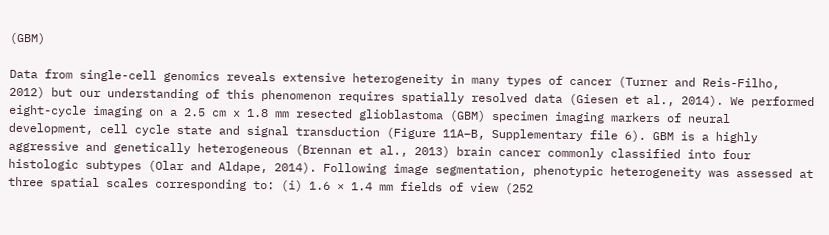(GBM)

Data from single-cell genomics reveals extensive heterogeneity in many types of cancer (Turner and Reis-Filho, 2012) but our understanding of this phenomenon requires spatially resolved data (Giesen et al., 2014). We performed eight-cycle imaging on a 2.5 cm x 1.8 mm resected glioblastoma (GBM) specimen imaging markers of neural development, cell cycle state and signal transduction (Figure 11A–B, Supplementary file 6). GBM is a highly aggressive and genetically heterogeneous (Brennan et al., 2013) brain cancer commonly classified into four histologic subtypes (Olar and Aldape, 2014). Following image segmentation, phenotypic heterogeneity was assessed at three spatial scales corresponding to: (i) 1.6 × 1.4 mm fields of view (252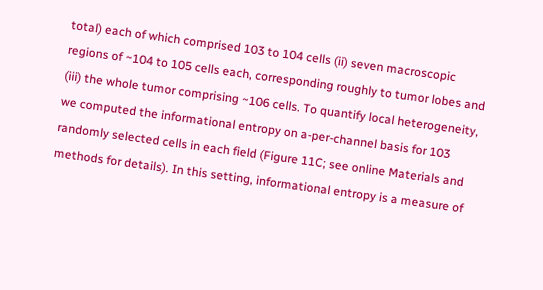total) each of which comprised 103 to 104 cells (ii) seven macroscopic regions of ~104 to 105 cells each, corresponding roughly to tumor lobes and (iii) the whole tumor comprising ~106 cells. To quantify local heterogeneity, we computed the informational entropy on a-per-channel basis for 103 randomly selected cells in each field (Figure 11C; see online Materials and methods for details). In this setting, informational entropy is a measure of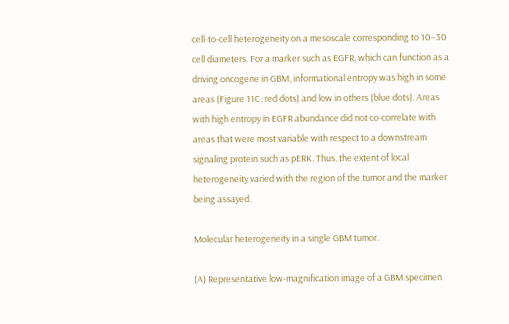cell-to-cell heterogeneity on a mesoscale corresponding to 10–30 cell diameters. For a marker such as EGFR, which can function as a driving oncogene in GBM, informational entropy was high in some areas (Figure 11C; red dots) and low in others (blue dots). Areas with high entropy in EGFR abundance did not co-correlate with areas that were most variable with respect to a downstream signaling protein such as pERK. Thus, the extent of local heterogeneity varied with the region of the tumor and the marker being assayed.

Molecular heterogeneity in a single GBM tumor.

(A) Representative low-magnification image of a GBM specimen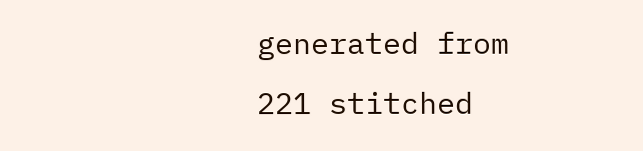generated from 221 stitched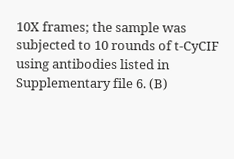10X frames; the sample was subjected to 10 rounds of t-CyCIF using antibodies listed in Supplementary file 6. (B)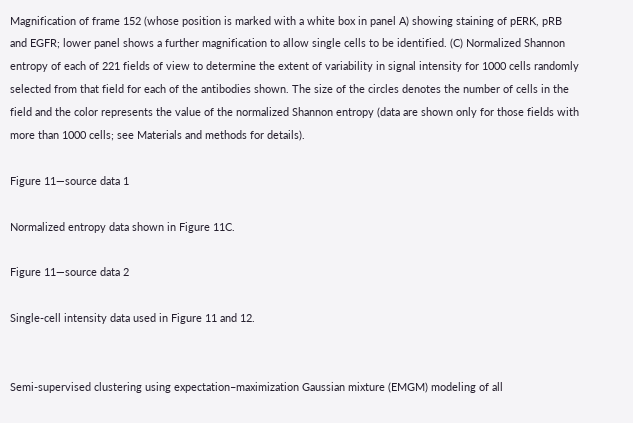Magnification of frame 152 (whose position is marked with a white box in panel A) showing staining of pERK, pRB and EGFR; lower panel shows a further magnification to allow single cells to be identified. (C) Normalized Shannon entropy of each of 221 fields of view to determine the extent of variability in signal intensity for 1000 cells randomly selected from that field for each of the antibodies shown. The size of the circles denotes the number of cells in the field and the color represents the value of the normalized Shannon entropy (data are shown only for those fields with more than 1000 cells; see Materials and methods for details).

Figure 11—source data 1

Normalized entropy data shown in Figure 11C.

Figure 11—source data 2

Single-cell intensity data used in Figure 11 and 12.


Semi-supervised clustering using expectation–maximization Gaussian mixture (EMGM) modeling of all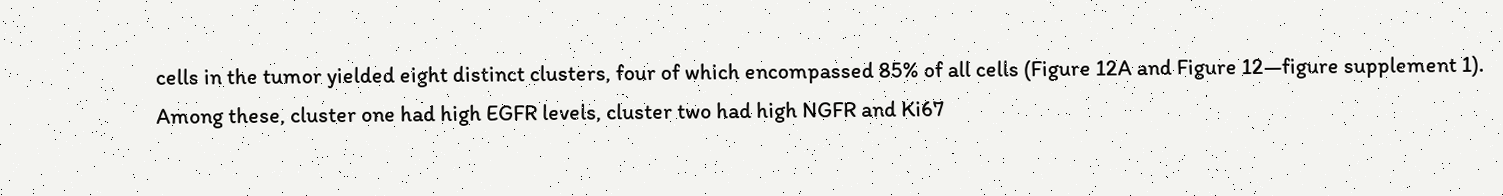cells in the tumor yielded eight distinct clusters, four of which encompassed 85% of all cells (Figure 12A and Figure 12—figure supplement 1). Among these, cluster one had high EGFR levels, cluster two had high NGFR and Ki67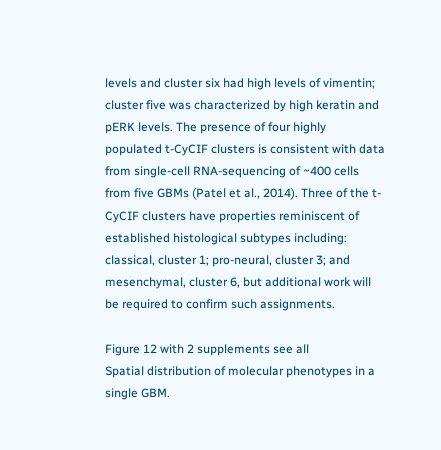levels and cluster six had high levels of vimentin; cluster five was characterized by high keratin and pERK levels. The presence of four highly populated t-CyCIF clusters is consistent with data from single-cell RNA-sequencing of ~400 cells from five GBMs (Patel et al., 2014). Three of the t-CyCIF clusters have properties reminiscent of established histological subtypes including: classical, cluster 1; pro-neural, cluster 3; and mesenchymal, cluster 6, but additional work will be required to confirm such assignments.

Figure 12 with 2 supplements see all
Spatial distribution of molecular phenotypes in a single GBM.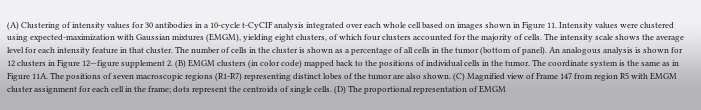(A) Clustering of intensity values for 30 antibodies in a 10-cycle t-CyCIF analysis integrated over each whole cell based on images shown in Figure 11. Intensity values were clustered using expected-maximization with Gaussian mixtures (EMGM), yielding eight clusters, of which four clusters accounted for the majority of cells. The intensity scale shows the average level for each intensity feature in that cluster. The number of cells in the cluster is shown as a percentage of all cells in the tumor (bottom of panel). An analogous analysis is shown for 12 clusters in Figure 12—figure supplement 2. (B) EMGM clusters (in color code) mapped back to the positions of individual cells in the tumor. The coordinate system is the same as in Figure 11A. The positions of seven macroscopic regions (R1-R7) representing distinct lobes of the tumor are also shown. (C) Magnified view of Frame 147 from region R5 with EMGM cluster assignment for each cell in the frame; dots represent the centroids of single cells. (D) The proportional representation of EMGM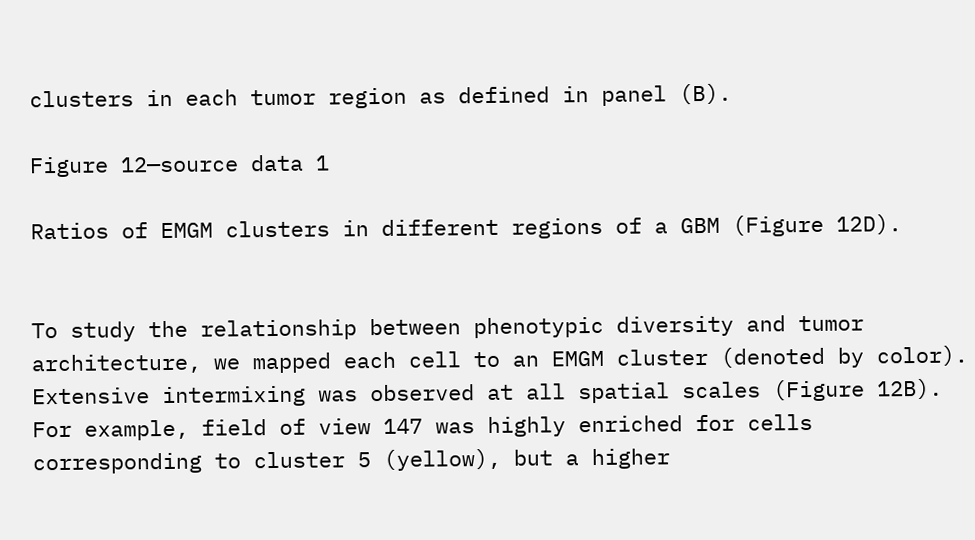clusters in each tumor region as defined in panel (B).

Figure 12—source data 1

Ratios of EMGM clusters in different regions of a GBM (Figure 12D).


To study the relationship between phenotypic diversity and tumor architecture, we mapped each cell to an EMGM cluster (denoted by color). Extensive intermixing was observed at all spatial scales (Figure 12B). For example, field of view 147 was highly enriched for cells corresponding to cluster 5 (yellow), but a higher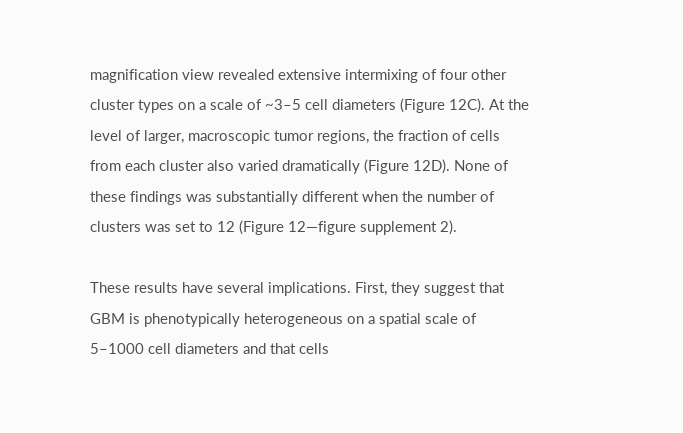magnification view revealed extensive intermixing of four other cluster types on a scale of ~3–5 cell diameters (Figure 12C). At the level of larger, macroscopic tumor regions, the fraction of cells from each cluster also varied dramatically (Figure 12D). None of these findings was substantially different when the number of clusters was set to 12 (Figure 12—figure supplement 2).

These results have several implications. First, they suggest that GBM is phenotypically heterogeneous on a spatial scale of 5–1000 cell diameters and that cells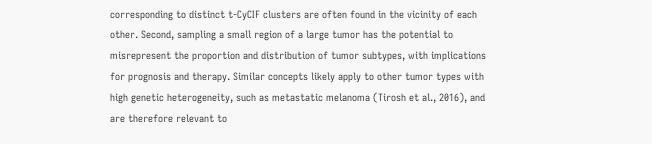corresponding to distinct t-CyCIF clusters are often found in the vicinity of each other. Second, sampling a small region of a large tumor has the potential to misrepresent the proportion and distribution of tumor subtypes, with implications for prognosis and therapy. Similar concepts likely apply to other tumor types with high genetic heterogeneity, such as metastatic melanoma (Tirosh et al., 2016), and are therefore relevant to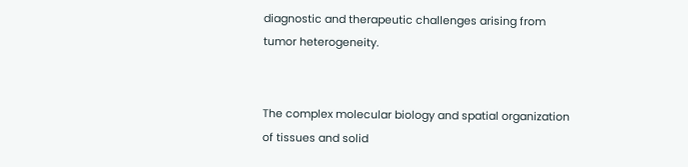diagnostic and therapeutic challenges arising from tumor heterogeneity.


The complex molecular biology and spatial organization of tissues and solid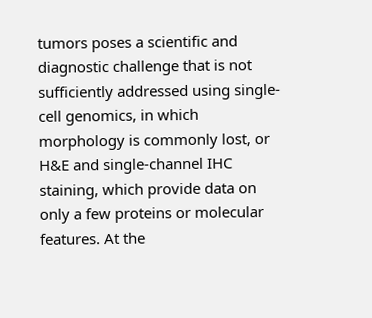tumors poses a scientific and diagnostic challenge that is not sufficiently addressed using single-cell genomics, in which morphology is commonly lost, or H&E and single-channel IHC staining, which provide data on only a few proteins or molecular features. At the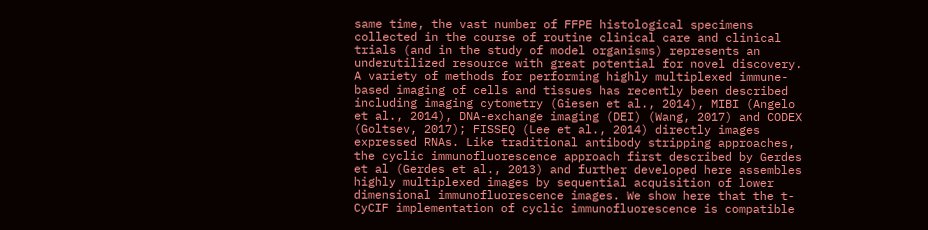same time, the vast number of FFPE histological specimens collected in the course of routine clinical care and clinical trials (and in the study of model organisms) represents an underutilized resource with great potential for novel discovery. A variety of methods for performing highly multiplexed immune-based imaging of cells and tissues has recently been described including imaging cytometry (Giesen et al., 2014), MIBI (Angelo et al., 2014), DNA-exchange imaging (DEI) (Wang, 2017) and CODEX (Goltsev, 2017); FISSEQ (Lee et al., 2014) directly images expressed RNAs. Like traditional antibody stripping approaches, the cyclic immunofluorescence approach first described by Gerdes et al (Gerdes et al., 2013) and further developed here assembles highly multiplexed images by sequential acquisition of lower dimensional immunofluorescence images. We show here that the t-CyCIF implementation of cyclic immunofluorescence is compatible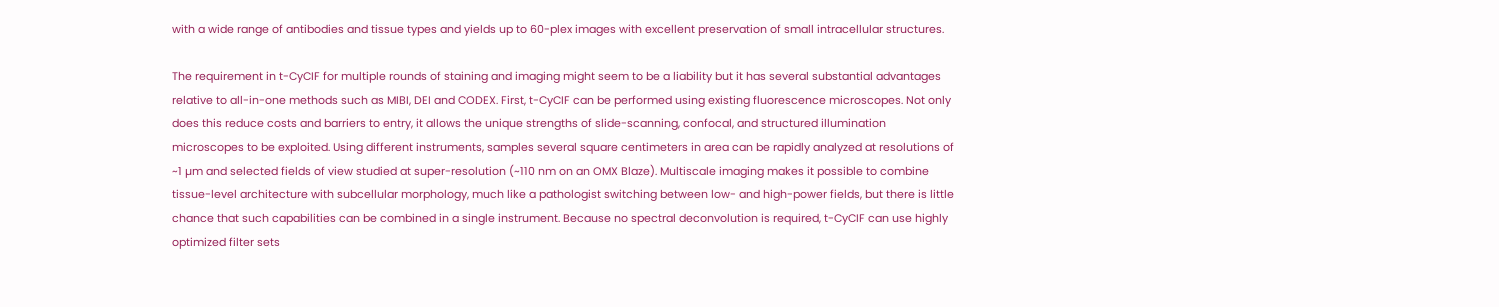with a wide range of antibodies and tissue types and yields up to 60-plex images with excellent preservation of small intracellular structures.

The requirement in t-CyCIF for multiple rounds of staining and imaging might seem to be a liability but it has several substantial advantages relative to all-in-one methods such as MIBI, DEI and CODEX. First, t-CyCIF can be performed using existing fluorescence microscopes. Not only does this reduce costs and barriers to entry, it allows the unique strengths of slide-scanning, confocal, and structured illumination microscopes to be exploited. Using different instruments, samples several square centimeters in area can be rapidly analyzed at resolutions of ~1 µm and selected fields of view studied at super-resolution (~110 nm on an OMX Blaze). Multiscale imaging makes it possible to combine tissue-level architecture with subcellular morphology, much like a pathologist switching between low- and high-power fields, but there is little chance that such capabilities can be combined in a single instrument. Because no spectral deconvolution is required, t-CyCIF can use highly optimized filter sets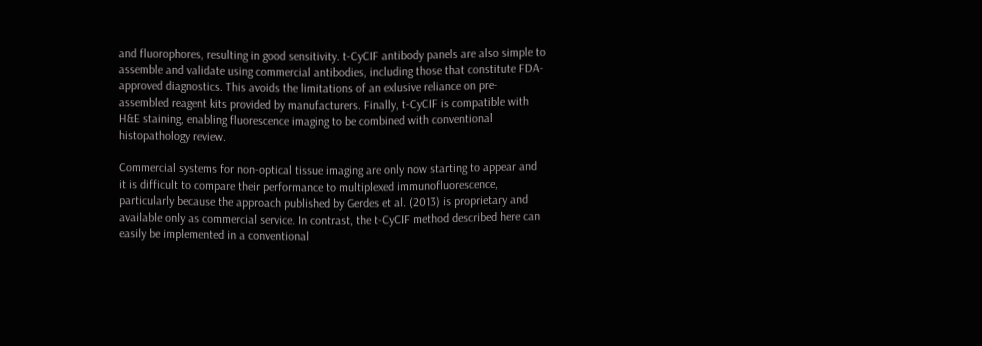and fluorophores, resulting in good sensitivity. t-CyCIF antibody panels are also simple to assemble and validate using commercial antibodies, including those that constitute FDA-approved diagnostics. This avoids the limitations of an exlusive reliance on pre-assembled reagent kits provided by manufacturers. Finally, t-CyCIF is compatible with H&E staining, enabling fluorescence imaging to be combined with conventional histopathology review.

Commercial systems for non-optical tissue imaging are only now starting to appear and it is difficult to compare their performance to multiplexed immunofluorescence, particularly because the approach published by Gerdes et al. (2013) is proprietary and available only as commercial service. In contrast, the t-CyCIF method described here can easily be implemented in a conventional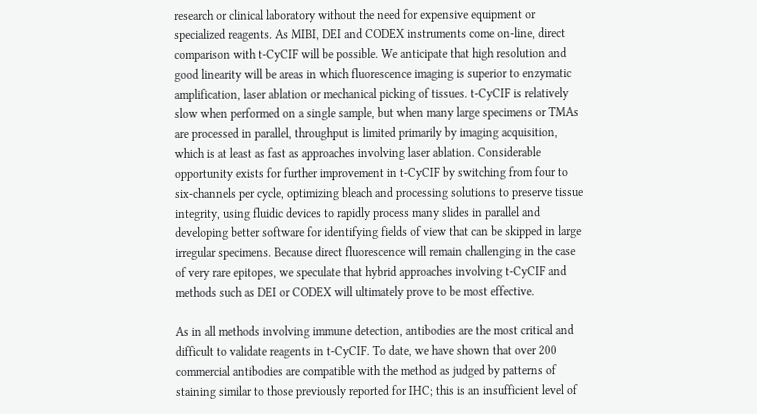research or clinical laboratory without the need for expensive equipment or specialized reagents. As MIBI, DEI and CODEX instruments come on-line, direct comparison with t-CyCIF will be possible. We anticipate that high resolution and good linearity will be areas in which fluorescence imaging is superior to enzymatic amplification, laser ablation or mechanical picking of tissues. t-CyCIF is relatively slow when performed on a single sample, but when many large specimens or TMAs are processed in parallel, throughput is limited primarily by imaging acquisition, which is at least as fast as approaches involving laser ablation. Considerable opportunity exists for further improvement in t-CyCIF by switching from four to six-channels per cycle, optimizing bleach and processing solutions to preserve tissue integrity, using fluidic devices to rapidly process many slides in parallel and developing better software for identifying fields of view that can be skipped in large irregular specimens. Because direct fluorescence will remain challenging in the case of very rare epitopes, we speculate that hybrid approaches involving t-CyCIF and methods such as DEI or CODEX will ultimately prove to be most effective.

As in all methods involving immune detection, antibodies are the most critical and difficult to validate reagents in t-CyCIF. To date, we have shown that over 200 commercial antibodies are compatible with the method as judged by patterns of staining similar to those previously reported for IHC; this is an insufficient level of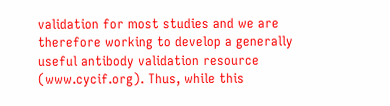validation for most studies and we are therefore working to develop a generally useful antibody validation resource (www.cycif.org). Thus, while this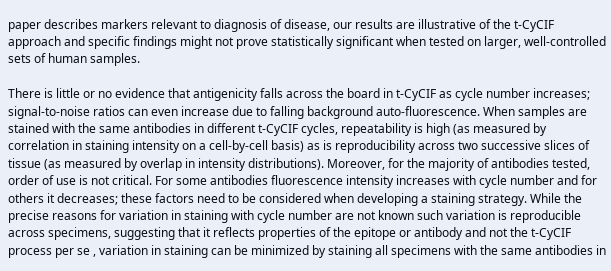paper describes markers relevant to diagnosis of disease, our results are illustrative of the t-CyCIF approach and specific findings might not prove statistically significant when tested on larger, well-controlled sets of human samples.

There is little or no evidence that antigenicity falls across the board in t-CyCIF as cycle number increases; signal-to-noise ratios can even increase due to falling background auto-fluorescence. When samples are stained with the same antibodies in different t-CyCIF cycles, repeatability is high (as measured by correlation in staining intensity on a cell-by-cell basis) as is reproducibility across two successive slices of tissue (as measured by overlap in intensity distributions). Moreover, for the majority of antibodies tested, order of use is not critical. For some antibodies fluorescence intensity increases with cycle number and for others it decreases; these factors need to be considered when developing a staining strategy. While the precise reasons for variation in staining with cycle number are not known such variation is reproducible across specimens, suggesting that it reflects properties of the epitope or antibody and not the t-CyCIF process per se , variation in staining can be minimized by staining all specimens with the same antibodies in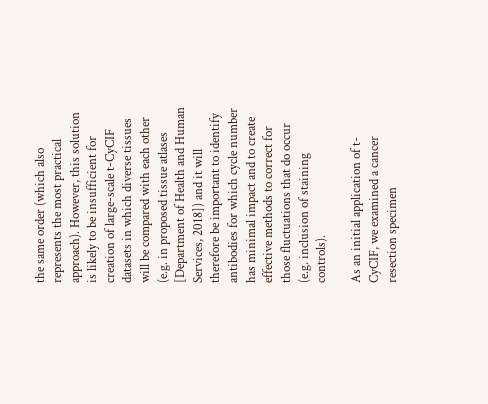the same order (which also represents the most practical approach). However, this solution is likely to be insufficient for creation of large-scale t-CyCIF datasets in which diverse tissues will be compared with each other (e.g. in proposed tissue atlases [Department of Health and Human Services, 2018]) and it will therefore be important to identify antibodies for which cycle number has minimal impact and to create effective methods to correct for those fluctuations that do occur (e.g. inclusion of staining controls).

As an initial application of t-CyCIF, we examined a cancer resection specimen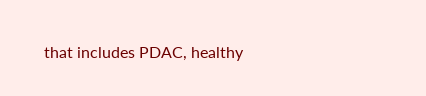that includes PDAC, healthy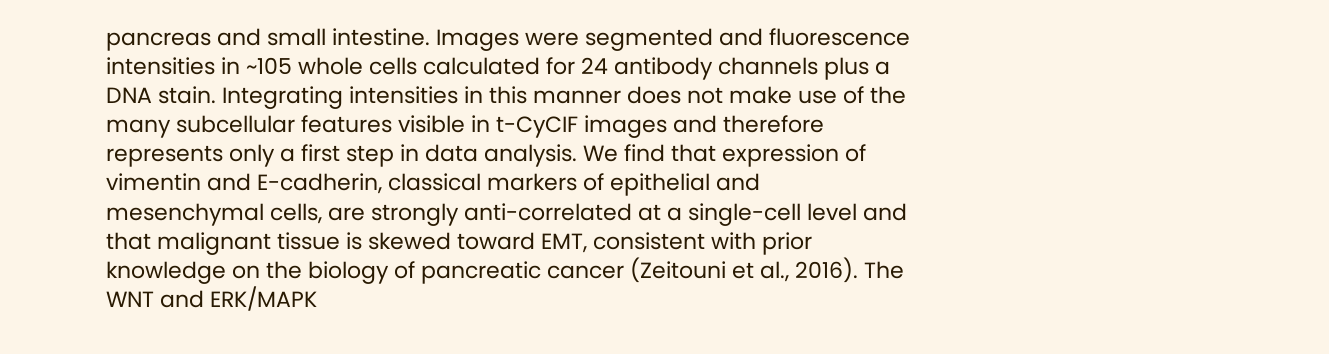pancreas and small intestine. Images were segmented and fluorescence intensities in ~105 whole cells calculated for 24 antibody channels plus a DNA stain. Integrating intensities in this manner does not make use of the many subcellular features visible in t-CyCIF images and therefore represents only a first step in data analysis. We find that expression of vimentin and E-cadherin, classical markers of epithelial and mesenchymal cells, are strongly anti-correlated at a single-cell level and that malignant tissue is skewed toward EMT, consistent with prior knowledge on the biology of pancreatic cancer (Zeitouni et al., 2016). The WNT and ERK/MAPK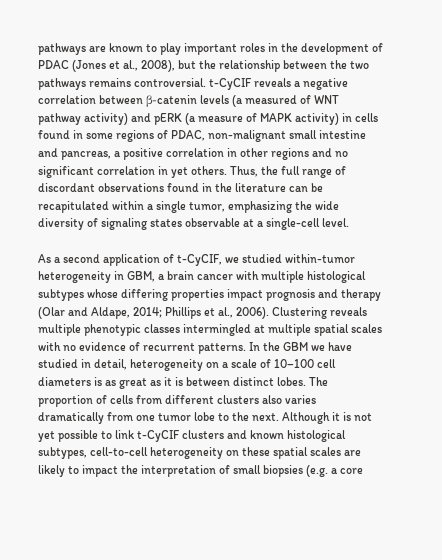pathways are known to play important roles in the development of PDAC (Jones et al., 2008), but the relationship between the two pathways remains controversial. t-CyCIF reveals a negative correlation between β-catenin levels (a measured of WNT pathway activity) and pERK (a measure of MAPK activity) in cells found in some regions of PDAC, non-malignant small intestine and pancreas, a positive correlation in other regions and no significant correlation in yet others. Thus, the full range of discordant observations found in the literature can be recapitulated within a single tumor, emphasizing the wide diversity of signaling states observable at a single-cell level.

As a second application of t-CyCIF, we studied within-tumor heterogeneity in GBM, a brain cancer with multiple histological subtypes whose differing properties impact prognosis and therapy (Olar and Aldape, 2014; Phillips et al., 2006). Clustering reveals multiple phenotypic classes intermingled at multiple spatial scales with no evidence of recurrent patterns. In the GBM we have studied in detail, heterogeneity on a scale of 10–100 cell diameters is as great as it is between distinct lobes. The proportion of cells from different clusters also varies dramatically from one tumor lobe to the next. Although it is not yet possible to link t-CyCIF clusters and known histological subtypes, cell-to-cell heterogeneity on these spatial scales are likely to impact the interpretation of small biopsies (e.g. a core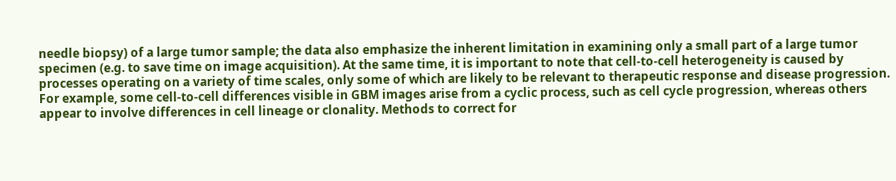needle biopsy) of a large tumor sample; the data also emphasize the inherent limitation in examining only a small part of a large tumor specimen (e.g. to save time on image acquisition). At the same time, it is important to note that cell-to-cell heterogeneity is caused by processes operating on a variety of time scales, only some of which are likely to be relevant to therapeutic response and disease progression. For example, some cell-to-cell differences visible in GBM images arise from a cyclic process, such as cell cycle progression, whereas others appear to involve differences in cell lineage or clonality. Methods to correct for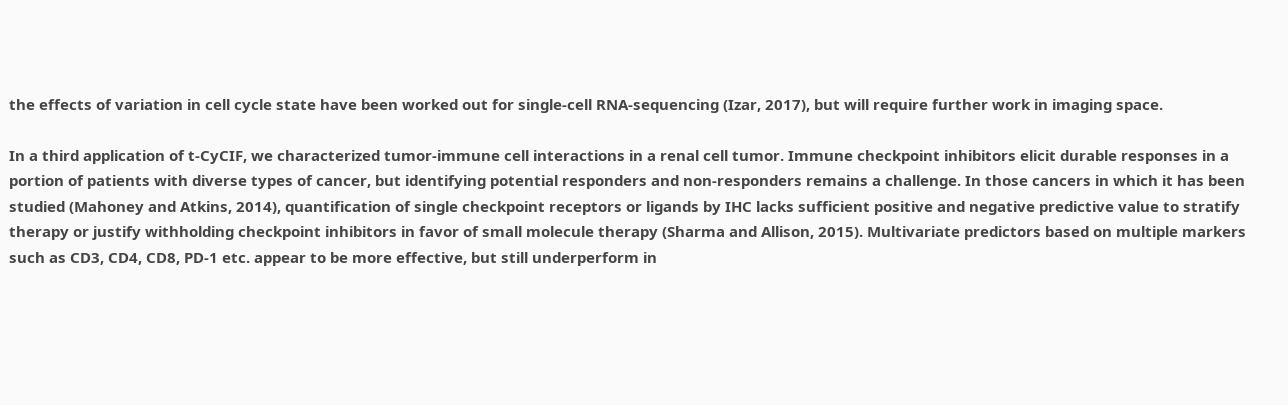the effects of variation in cell cycle state have been worked out for single-cell RNA-sequencing (Izar, 2017), but will require further work in imaging space.

In a third application of t-CyCIF, we characterized tumor-immune cell interactions in a renal cell tumor. Immune checkpoint inhibitors elicit durable responses in a portion of patients with diverse types of cancer, but identifying potential responders and non-responders remains a challenge. In those cancers in which it has been studied (Mahoney and Atkins, 2014), quantification of single checkpoint receptors or ligands by IHC lacks sufficient positive and negative predictive value to stratify therapy or justify withholding checkpoint inhibitors in favor of small molecule therapy (Sharma and Allison, 2015). Multivariate predictors based on multiple markers such as CD3, CD4, CD8, PD-1 etc. appear to be more effective, but still underperform in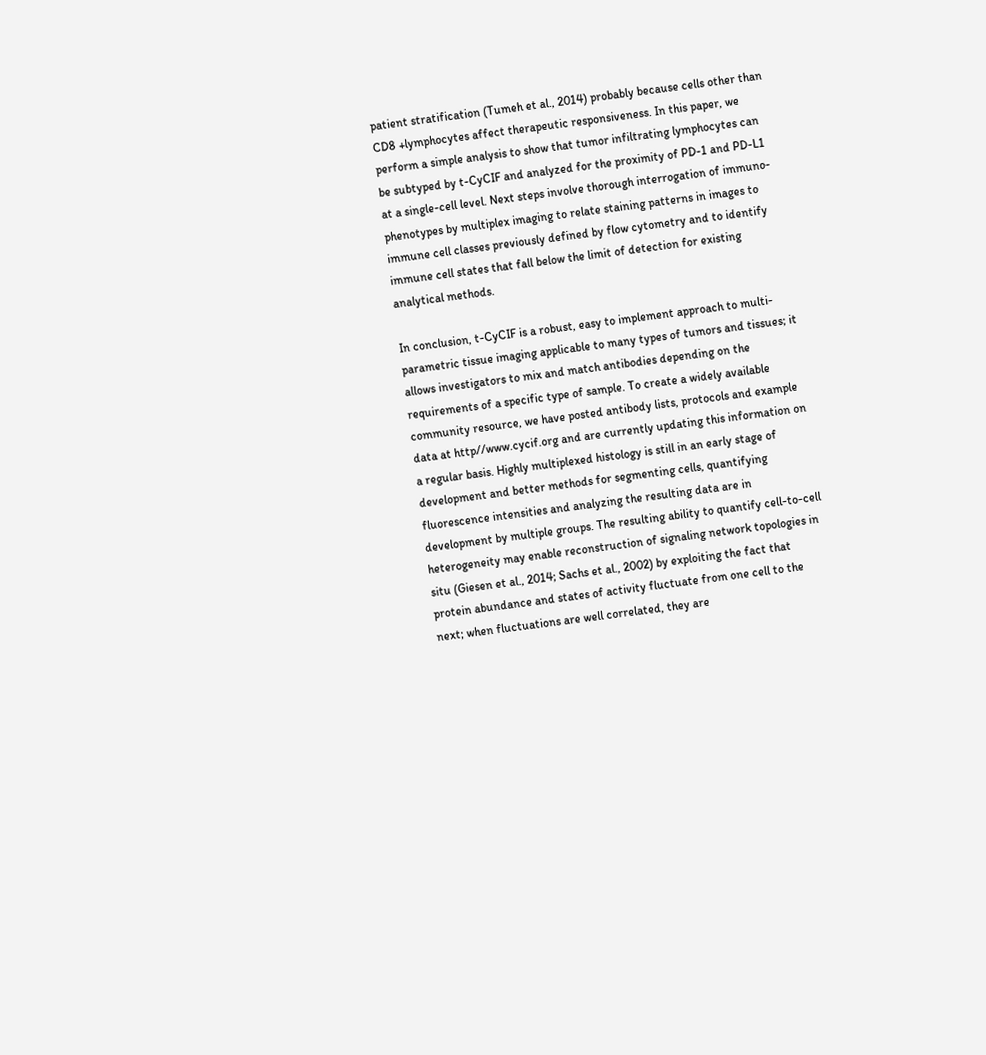patient stratification (Tumeh et al., 2014) probably because cells other than CD8 +lymphocytes affect therapeutic responsiveness. In this paper, we perform a simple analysis to show that tumor infiltrating lymphocytes can be subtyped by t-CyCIF and analyzed for the proximity of PD-1 and PD-L1 at a single-cell level. Next steps involve thorough interrogation of immuno-phenotypes by multiplex imaging to relate staining patterns in images to immune cell classes previously defined by flow cytometry and to identify immune cell states that fall below the limit of detection for existing analytical methods.

In conclusion, t-CyCIF is a robust, easy to implement approach to multi-parametric tissue imaging applicable to many types of tumors and tissues; it allows investigators to mix and match antibodies depending on the requirements of a specific type of sample. To create a widely available community resource, we have posted antibody lists, protocols and example data at http//www.cycif.org and are currently updating this information on a regular basis. Highly multiplexed histology is still in an early stage of development and better methods for segmenting cells, quantifying fluorescence intensities and analyzing the resulting data are in development by multiple groups. The resulting ability to quantify cell-to-cell heterogeneity may enable reconstruction of signaling network topologies in situ (Giesen et al., 2014; Sachs et al., 2002) by exploiting the fact that protein abundance and states of activity fluctuate from one cell to the next; when fluctuations are well correlated, they are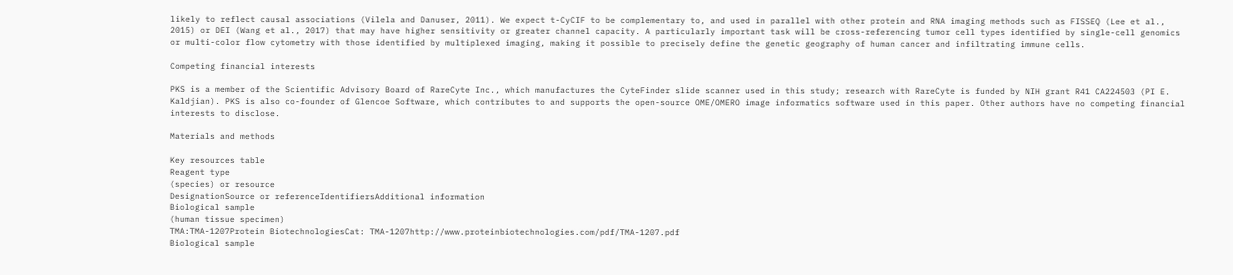likely to reflect causal associations (Vilela and Danuser, 2011). We expect t-CyCIF to be complementary to, and used in parallel with other protein and RNA imaging methods such as FISSEQ (Lee et al., 2015) or DEI (Wang et al., 2017) that may have higher sensitivity or greater channel capacity. A particularly important task will be cross-referencing tumor cell types identified by single-cell genomics or multi-color flow cytometry with those identified by multiplexed imaging, making it possible to precisely define the genetic geography of human cancer and infiltrating immune cells.

Competing financial interests

PKS is a member of the Scientific Advisory Board of RareCyte Inc., which manufactures the CyteFinder slide scanner used in this study; research with RareCyte is funded by NIH grant R41 CA224503 (PI E. Kaldjian). PKS is also co-founder of Glencoe Software, which contributes to and supports the open-source OME/OMERO image informatics software used in this paper. Other authors have no competing financial interests to disclose.

Materials and methods

Key resources table
Reagent type
(species) or resource
DesignationSource or referenceIdentifiersAdditional information
Biological sample
(human tissue specimen)
TMA:TMA-1207Protein BiotechnologiesCat: TMA-1207http://www.proteinbiotechnologies.com/pdf/TMA-1207.pdf
Biological sample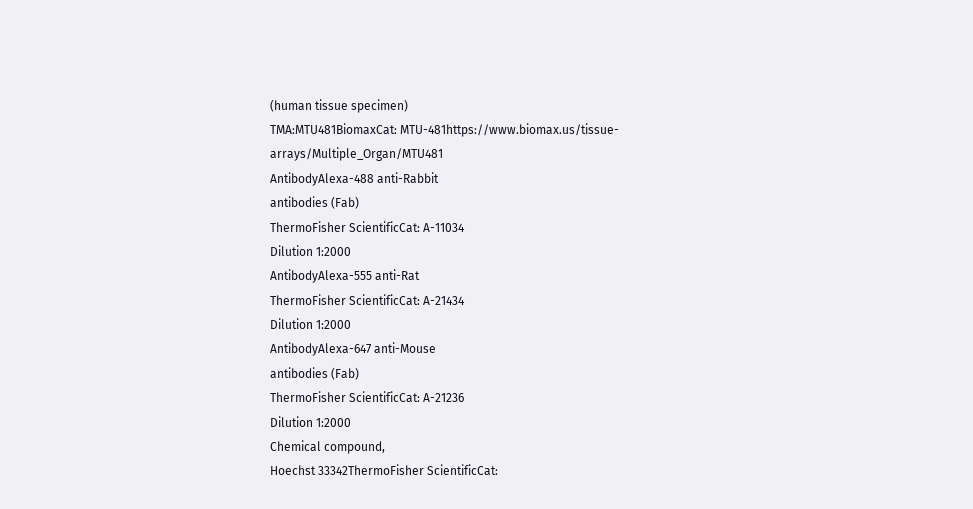(human tissue specimen)
TMA:MTU481BiomaxCat: MTU-481https://www.biomax.us/tissue-arrays/Multiple_Organ/MTU481
AntibodyAlexa-488 anti-Rabbit
antibodies (Fab)
ThermoFisher ScientificCat: A-11034
Dilution 1:2000
AntibodyAlexa-555 anti-Rat
ThermoFisher ScientificCat: A-21434
Dilution 1:2000
AntibodyAlexa-647 anti-Mouse
antibodies (Fab)
ThermoFisher ScientificCat: A-21236
Dilution 1:2000
Chemical compound,
Hoechst 33342ThermoFisher ScientificCat: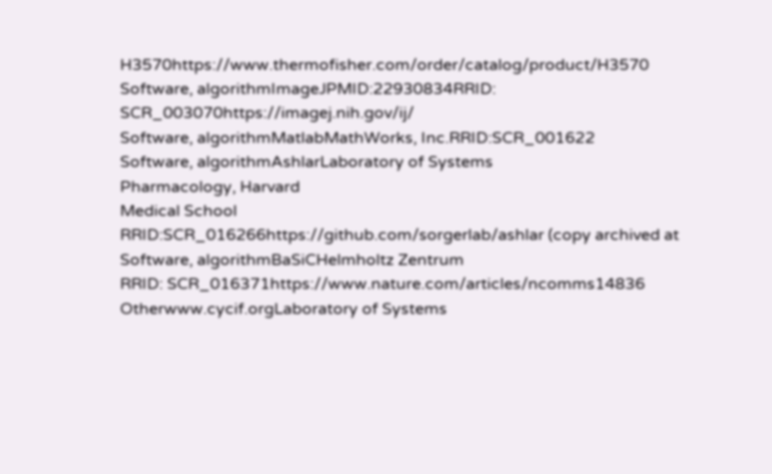H3570https://www.thermofisher.com/order/catalog/product/H3570
Software, algorithmImageJPMID:22930834RRID: SCR_003070https://imagej.nih.gov/ij/
Software, algorithmMatlabMathWorks, Inc.RRID:SCR_001622
Software, algorithmAshlarLaboratory of Systems
Pharmacology, Harvard
Medical School
RRID:SCR_016266https://github.com/sorgerlab/ashlar (copy archived at
Software, algorithmBaSiCHelmholtz Zentrum
RRID: SCR_016371https://www.nature.com/articles/ncomms14836
Otherwww.cycif.orgLaboratory of Systems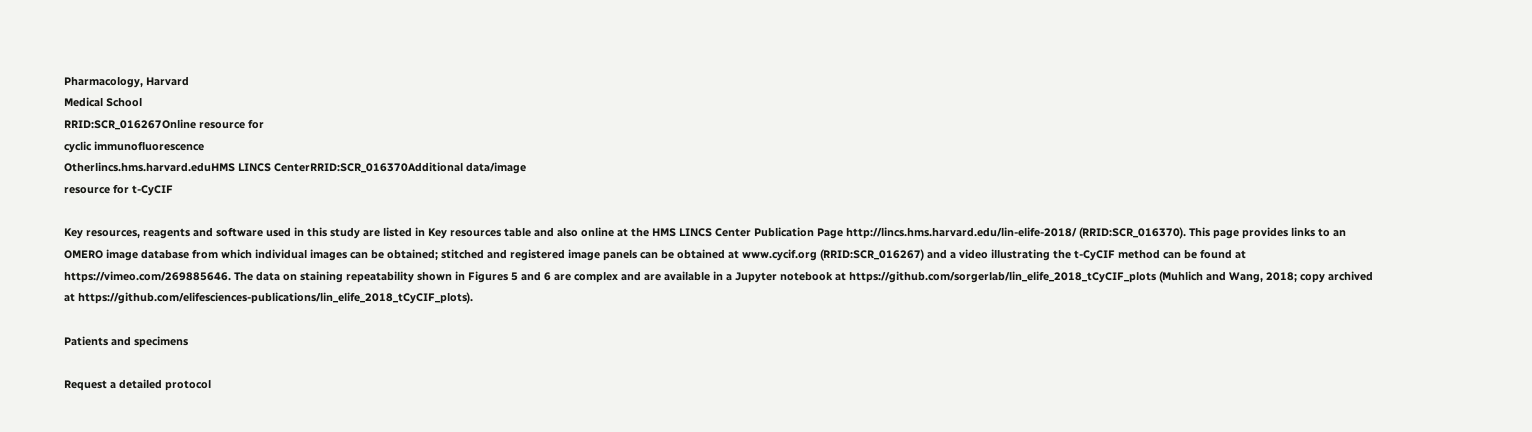Pharmacology, Harvard
Medical School
RRID:SCR_016267Online resource for
cyclic immunofluorescence
Otherlincs.hms.harvard.eduHMS LINCS CenterRRID:SCR_016370Additional data/image
resource for t-CyCIF

Key resources, reagents and software used in this study are listed in Key resources table and also online at the HMS LINCS Center Publication Page http://lincs.hms.harvard.edu/lin-elife-2018/ (RRID:SCR_016370). This page provides links to an OMERO image database from which individual images can be obtained; stitched and registered image panels can be obtained at www.cycif.org (RRID:SCR_016267) and a video illustrating the t-CyCIF method can be found at https://vimeo.com/269885646. The data on staining repeatability shown in Figures 5 and 6 are complex and are available in a Jupyter notebook at https://github.com/sorgerlab/lin_elife_2018_tCyCIF_plots (Muhlich and Wang, 2018; copy archived at https://github.com/elifesciences-publications/lin_elife_2018_tCyCIF_plots).

Patients and specimens

Request a detailed protocol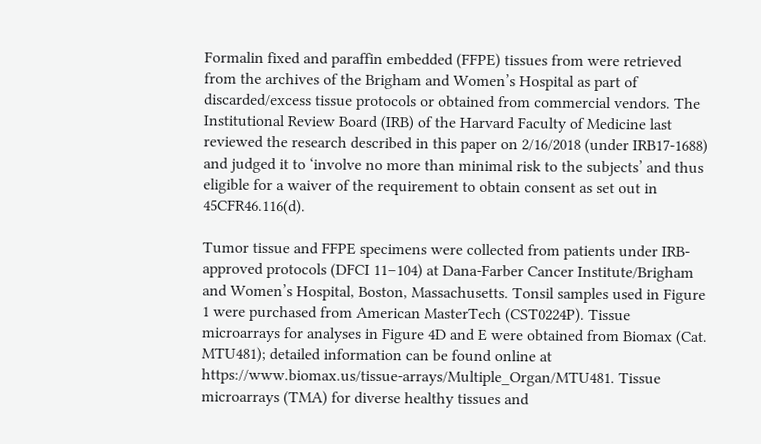Formalin fixed and paraffin embedded (FFPE) tissues from were retrieved from the archives of the Brigham and Women’s Hospital as part of discarded/excess tissue protocols or obtained from commercial vendors. The Institutional Review Board (IRB) of the Harvard Faculty of Medicine last reviewed the research described in this paper on 2/16/2018 (under IRB17-1688) and judged it to ‘involve no more than minimal risk to the subjects’ and thus eligible for a waiver of the requirement to obtain consent as set out in 45CFR46.116(d).

Tumor tissue and FFPE specimens were collected from patients under IRB-approved protocols (DFCI 11–104) at Dana-Farber Cancer Institute/Brigham and Women’s Hospital, Boston, Massachusetts. Tonsil samples used in Figure 1 were purchased from American MasterTech (CST0224P). Tissue microarrays for analyses in Figure 4D and E were obtained from Biomax (Cat. MTU481); detailed information can be found online at https://www.biomax.us/tissue-arrays/Multiple_Organ/MTU481. Tissue microarrays (TMA) for diverse healthy tissues and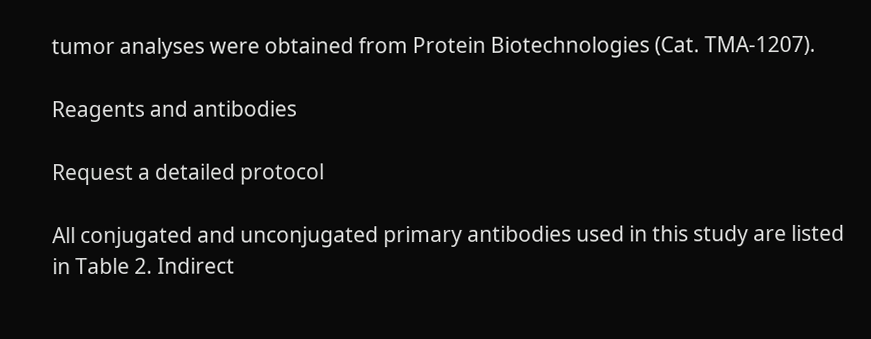tumor analyses were obtained from Protein Biotechnologies (Cat. TMA-1207).

Reagents and antibodies

Request a detailed protocol

All conjugated and unconjugated primary antibodies used in this study are listed in Table 2. Indirect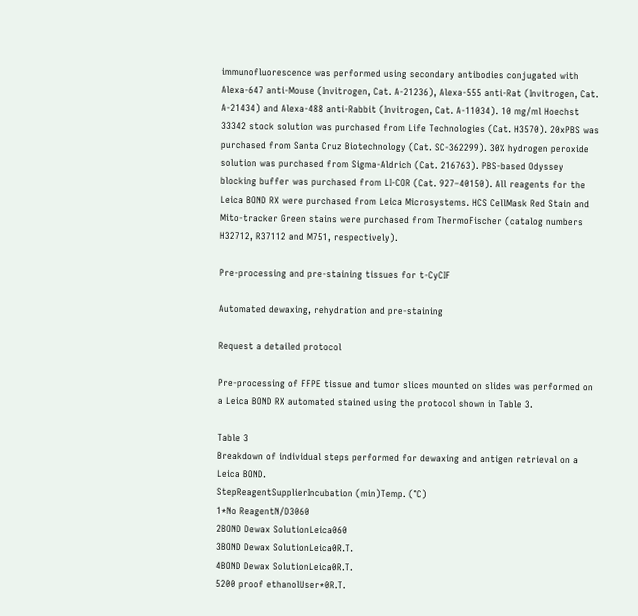immunofluorescence was performed using secondary antibodies conjugated with Alexa-647 anti-Mouse (Invitrogen, Cat. A-21236), Alexa-555 anti-Rat (Invitrogen, Cat. A-21434) and Alexa-488 anti-Rabbit (Invitrogen, Cat. A-11034). 10 mg/ml Hoechst 33342 stock solution was purchased from Life Technologies (Cat. H3570). 20xPBS was purchased from Santa Cruz Biotechnology (Cat. SC-362299). 30% hydrogen peroxide solution was purchased from Sigma-Aldrich (Cat. 216763). PBS-based Odyssey blocking buffer was purchased from LI-COR (Cat. 927–40150). All reagents for the Leica BOND RX were purchased from Leica Microsystems. HCS CellMask Red Stain and Mito-tracker Green stains were purchased from ThermoFischer (catalog numbers H32712, R37112 and M751, respectively).

Pre-processing and pre-staining tissues for t-CyCIF

Automated dewaxing, rehydration and pre-staining

Request a detailed protocol

Pre-processing of FFPE tissue and tumor slices mounted on slides was performed on a Leica BOND RX automated stained using the protocol shown in Table 3.

Table 3
Breakdown of individual steps performed for dewaxing and antigen retrieval on a Leica BOND.
StepReagentSupplierIncubation (min)Temp. (°C)
1*No ReagentN/D3060
2BOND Dewax SolutionLeica060
3BOND Dewax SolutionLeica0R.T.
4BOND Dewax SolutionLeica0R.T.
5200 proof ethanolUser*0R.T.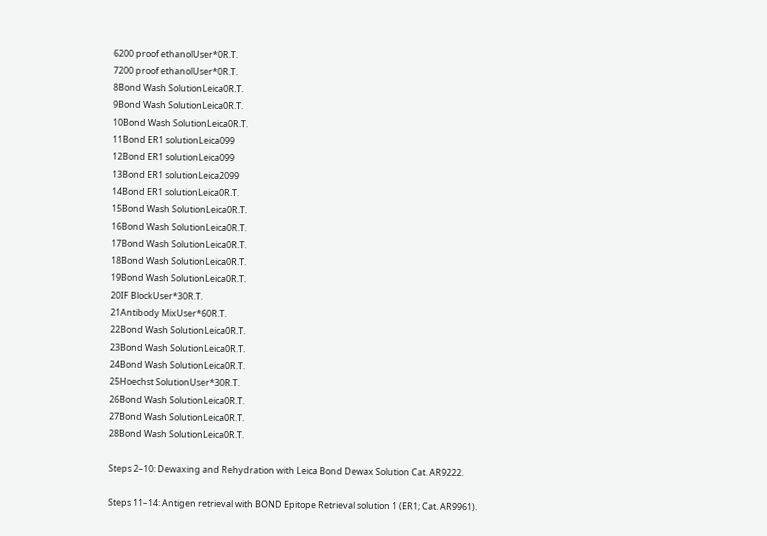6200 proof ethanolUser*0R.T.
7200 proof ethanolUser*0R.T.
8Bond Wash SolutionLeica0R.T.
9Bond Wash SolutionLeica0R.T.
10Bond Wash SolutionLeica0R.T.
11Bond ER1 solutionLeica099
12Bond ER1 solutionLeica099
13Bond ER1 solutionLeica2099
14Bond ER1 solutionLeica0R.T.
15Bond Wash SolutionLeica0R.T.
16Bond Wash SolutionLeica0R.T.
17Bond Wash SolutionLeica0R.T.
18Bond Wash SolutionLeica0R.T.
19Bond Wash SolutionLeica0R.T.
20IF BlockUser*30R.T.
21Antibody MixUser*60R.T.
22Bond Wash SolutionLeica0R.T.
23Bond Wash SolutionLeica0R.T.
24Bond Wash SolutionLeica0R.T.
25Hoechst SolutionUser*30R.T.
26Bond Wash SolutionLeica0R.T.
27Bond Wash SolutionLeica0R.T.
28Bond Wash SolutionLeica0R.T.

Steps 2–10: Dewaxing and Rehydration with Leica Bond Dewax Solution Cat. AR9222.

Steps 11–14: Antigen retrieval with BOND Epitope Retrieval solution 1 (ER1; Cat. AR9961).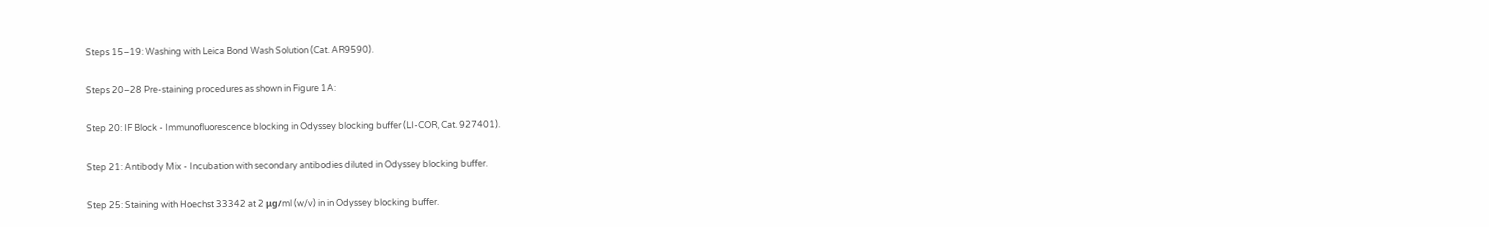Steps 15–19: Washing with Leica Bond Wash Solution (Cat. AR9590).

Steps 20–28 Pre-staining procedures as shown in Figure 1A:

Step 20: IF Block - Immunofluorescence blocking in Odyssey blocking buffer (LI-COR, Cat. 927401).

Step 21: Antibody Mix - Incubation with secondary antibodies diluted in Odyssey blocking buffer.

Step 25: Staining with Hoechst 33342 at 2 μg/ml (w/v) in in Odyssey blocking buffer.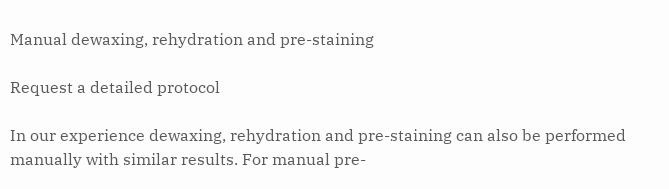Manual dewaxing, rehydration and pre-staining

Request a detailed protocol

In our experience dewaxing, rehydration and pre-staining can also be performed manually with similar results. For manual pre-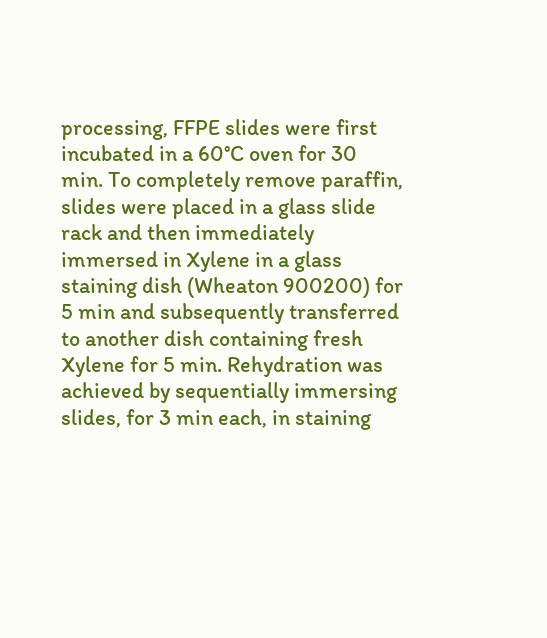processing, FFPE slides were first incubated in a 60°C oven for 30 min. To completely remove paraffin, slides were placed in a glass slide rack and then immediately immersed in Xylene in a glass staining dish (Wheaton 900200) for 5 min and subsequently transferred to another dish containing fresh Xylene for 5 min. Rehydration was achieved by sequentially immersing slides, for 3 min each, in staining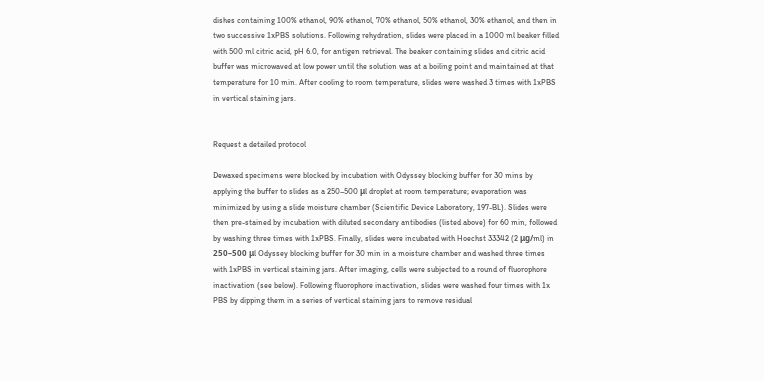dishes containing 100% ethanol, 90% ethanol, 70% ethanol, 50% ethanol, 30% ethanol, and then in two successive 1xPBS solutions. Following rehydration, slides were placed in a 1000 ml beaker filled with 500 ml citric acid, pH 6.0, for antigen retrieval. The beaker containing slides and citric acid buffer was microwaved at low power until the solution was at a boiling point and maintained at that temperature for 10 min. After cooling to room temperature, slides were washed 3 times with 1xPBS in vertical staining jars.


Request a detailed protocol

Dewaxed specimens were blocked by incubation with Odyssey blocking buffer for 30 mins by applying the buffer to slides as a 250–500 μl droplet at room temperature; evaporation was minimized by using a slide moisture chamber (Scientific Device Laboratory, 197-BL). Slides were then pre-stained by incubation with diluted secondary antibodies (listed above) for 60 min, followed by washing three times with 1xPBS. Finally, slides were incubated with Hoechst 33342 (2 μg/ml) in 250–500 μl Odyssey blocking buffer for 30 min in a moisture chamber and washed three times with 1xPBS in vertical staining jars. After imaging, cells were subjected to a round of fluorophore inactivation (see below). Following fluorophore inactivation, slides were washed four times with 1x PBS by dipping them in a series of vertical staining jars to remove residual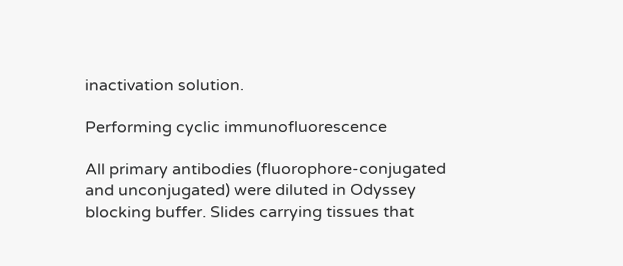inactivation solution.

Performing cyclic immunofluorescence

All primary antibodies (fluorophore-conjugated and unconjugated) were diluted in Odyssey blocking buffer. Slides carrying tissues that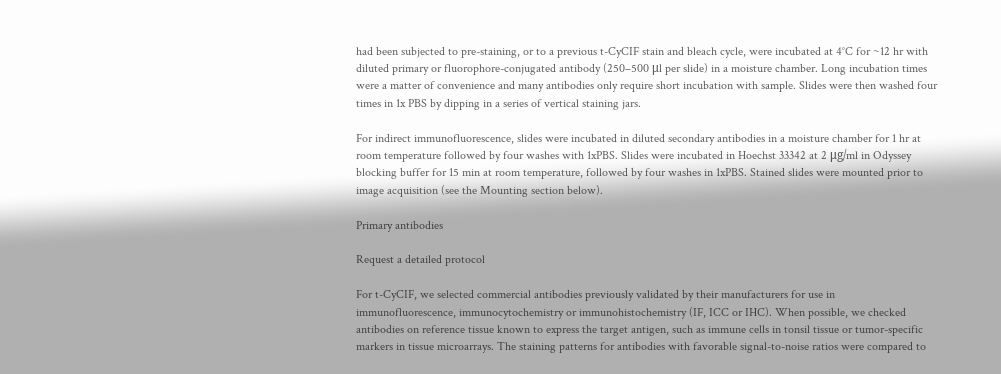had been subjected to pre-staining, or to a previous t-CyCIF stain and bleach cycle, were incubated at 4°C for ~12 hr with diluted primary or fluorophore-conjugated antibody (250–500 μl per slide) in a moisture chamber. Long incubation times were a matter of convenience and many antibodies only require short incubation with sample. Slides were then washed four times in 1x PBS by dipping in a series of vertical staining jars.

For indirect immunofluorescence, slides were incubated in diluted secondary antibodies in a moisture chamber for 1 hr at room temperature followed by four washes with 1xPBS. Slides were incubated in Hoechst 33342 at 2 μg/ml in Odyssey blocking buffer for 15 min at room temperature, followed by four washes in 1xPBS. Stained slides were mounted prior to image acquisition (see the Mounting section below).

Primary antibodies

Request a detailed protocol

For t-CyCIF, we selected commercial antibodies previously validated by their manufacturers for use in immunofluorescence, immunocytochemistry or immunohistochemistry (IF, ICC or IHC). When possible, we checked antibodies on reference tissue known to express the target antigen, such as immune cells in tonsil tissue or tumor-specific markers in tissue microarrays. The staining patterns for antibodies with favorable signal-to-noise ratios were compared to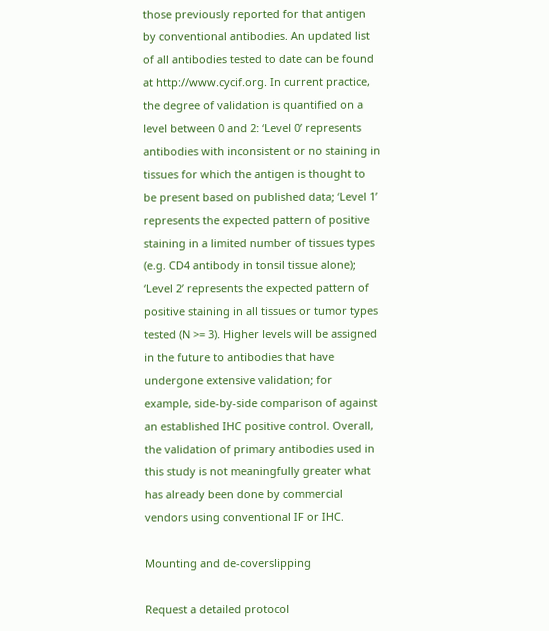those previously reported for that antigen by conventional antibodies. An updated list of all antibodies tested to date can be found at http://www.cycif.org. In current practice, the degree of validation is quantified on a level between 0 and 2: ‘Level 0’ represents antibodies with inconsistent or no staining in tissues for which the antigen is thought to be present based on published data; ‘Level 1’ represents the expected pattern of positive staining in a limited number of tissues types (e.g. CD4 antibody in tonsil tissue alone); ‘Level 2’ represents the expected pattern of positive staining in all tissues or tumor types tested (N >= 3). Higher levels will be assigned in the future to antibodies that have undergone extensive validation; for example, side-by-side comparison of against an established IHC positive control. Overall, the validation of primary antibodies used in this study is not meaningfully greater what has already been done by commercial vendors using conventional IF or IHC.

Mounting and de-coverslipping

Request a detailed protocol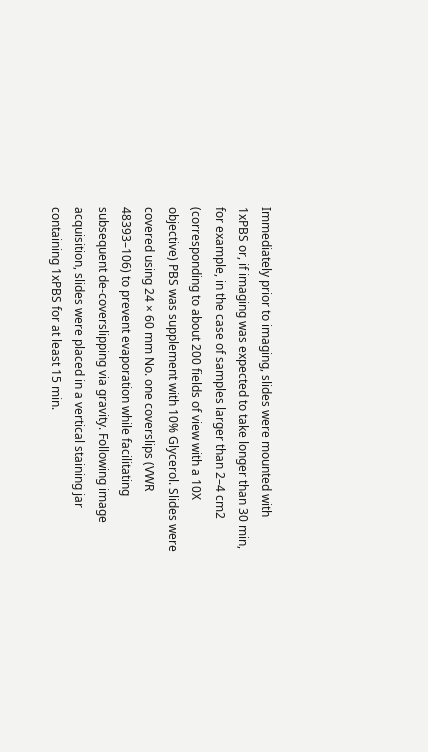Immediately prior to imaging, slides were mounted with 1xPBS or, if imaging was expected to take longer than 30 min, for example, in the case of samples larger than 2–4 cm2 (corresponding to about 200 fields of view with a 10X objective) PBS was supplement with 10% Glycerol. Slides were covered using 24 × 60 mm No. one coverslips (VWR 48393–106) to prevent evaporation while facilitating subsequent de-coverslipping via gravity. Following image acquisition, slides were placed in a vertical staining jar containing 1xPBS for at least 15 min.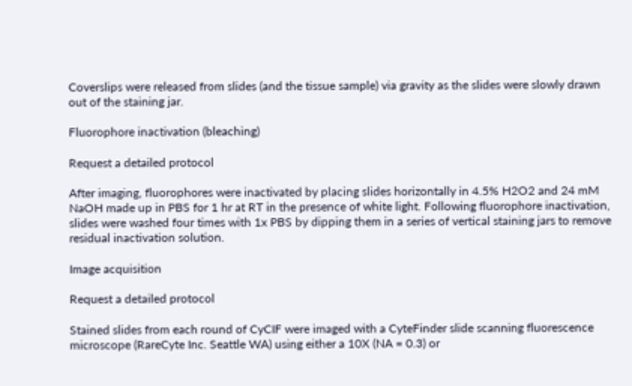Coverslips were released from slides (and the tissue sample) via gravity as the slides were slowly drawn out of the staining jar.

Fluorophore inactivation (bleaching)

Request a detailed protocol

After imaging, fluorophores were inactivated by placing slides horizontally in 4.5% H2O2 and 24 mM NaOH made up in PBS for 1 hr at RT in the presence of white light. Following fluorophore inactivation, slides were washed four times with 1x PBS by dipping them in a series of vertical staining jars to remove residual inactivation solution.

Image acquisition

Request a detailed protocol

Stained slides from each round of CyCIF were imaged with a CyteFinder slide scanning fluorescence microscope (RareCyte Inc. Seattle WA) using either a 10X (NA = 0.3) or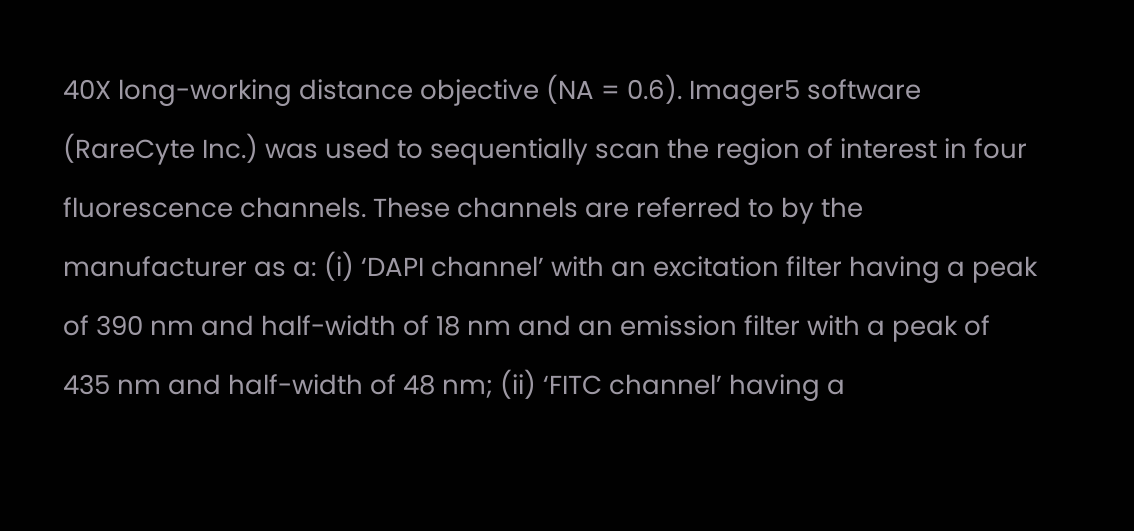40X long-working distance objective (NA = 0.6). Imager5 software (RareCyte Inc.) was used to sequentially scan the region of interest in four fluorescence channels. These channels are referred to by the manufacturer as a: (i) ‘DAPI channel’ with an excitation filter having a peak of 390 nm and half-width of 18 nm and an emission filter with a peak of 435 nm and half-width of 48 nm; (ii) ‘FITC channel’ having a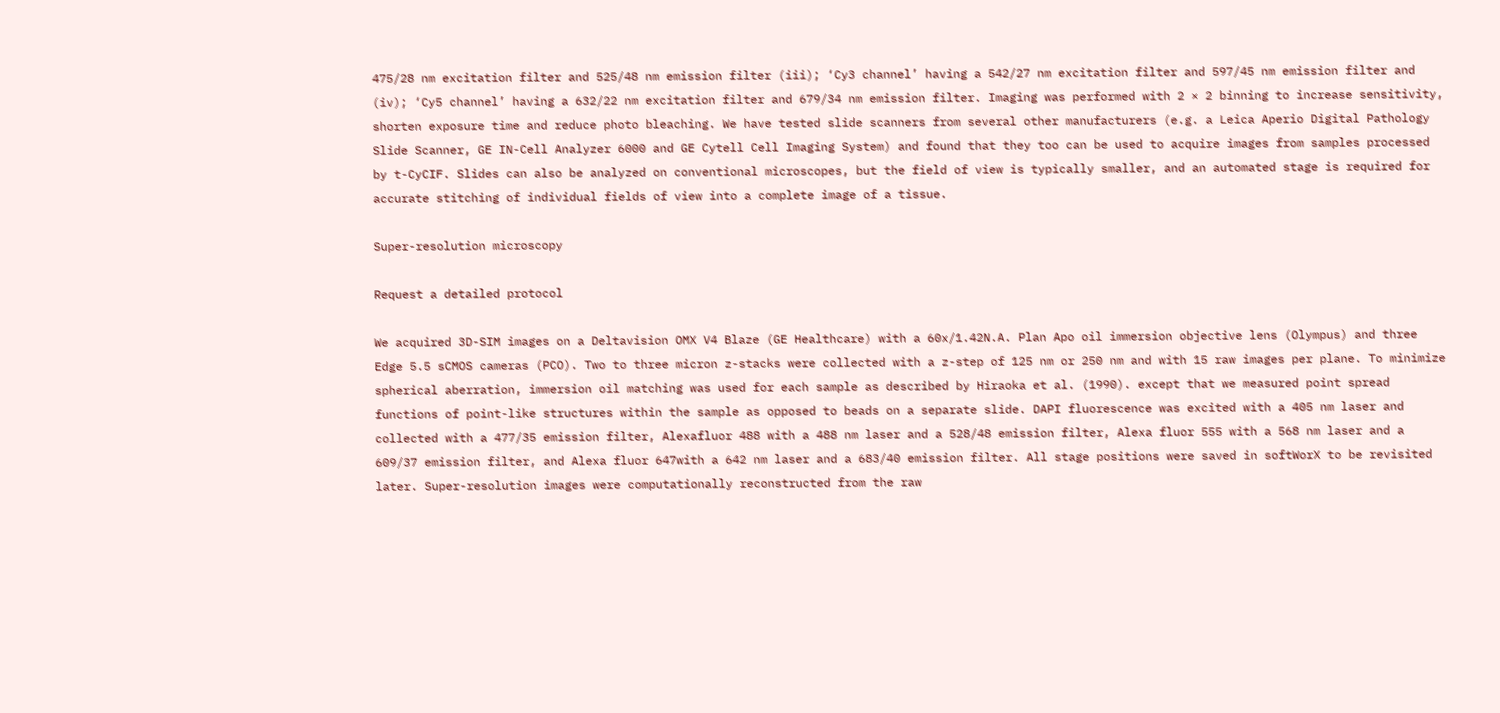475/28 nm excitation filter and 525/48 nm emission filter (iii); ‘Cy3 channel’ having a 542/27 nm excitation filter and 597/45 nm emission filter and (iv); ‘Cy5 channel’ having a 632/22 nm excitation filter and 679/34 nm emission filter. Imaging was performed with 2 × 2 binning to increase sensitivity, shorten exposure time and reduce photo bleaching. We have tested slide scanners from several other manufacturers (e.g. a Leica Aperio Digital Pathology Slide Scanner, GE IN-Cell Analyzer 6000 and GE Cytell Cell Imaging System) and found that they too can be used to acquire images from samples processed by t-CyCIF. Slides can also be analyzed on conventional microscopes, but the field of view is typically smaller, and an automated stage is required for accurate stitching of individual fields of view into a complete image of a tissue.

Super-resolution microscopy

Request a detailed protocol

We acquired 3D-SIM images on a Deltavision OMX V4 Blaze (GE Healthcare) with a 60x/1.42N.A. Plan Apo oil immersion objective lens (Olympus) and three Edge 5.5 sCMOS cameras (PCO). Two to three micron z-stacks were collected with a z-step of 125 nm or 250 nm and with 15 raw images per plane. To minimize spherical aberration, immersion oil matching was used for each sample as described by Hiraoka et al. (1990). except that we measured point spread functions of point-like structures within the sample as opposed to beads on a separate slide. DAPI fluorescence was excited with a 405 nm laser and collected with a 477/35 emission filter, Alexafluor 488 with a 488 nm laser and a 528/48 emission filter, Alexa fluor 555 with a 568 nm laser and a 609/37 emission filter, and Alexa fluor 647with a 642 nm laser and a 683/40 emission filter. All stage positions were saved in softWorX to be revisited later. Super-resolution images were computationally reconstructed from the raw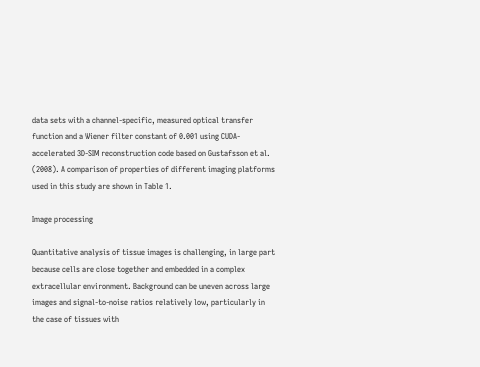data sets with a channel-specific, measured optical transfer function and a Wiener filter constant of 0.001 using CUDA-accelerated 3D-SIM reconstruction code based on Gustafsson et al. (2008). A comparison of properties of different imaging platforms used in this study are shown in Table 1.

Image processing

Quantitative analysis of tissue images is challenging, in large part because cells are close together and embedded in a complex extracellular environment. Background can be uneven across large images and signal-to-noise ratios relatively low, particularly in the case of tissues with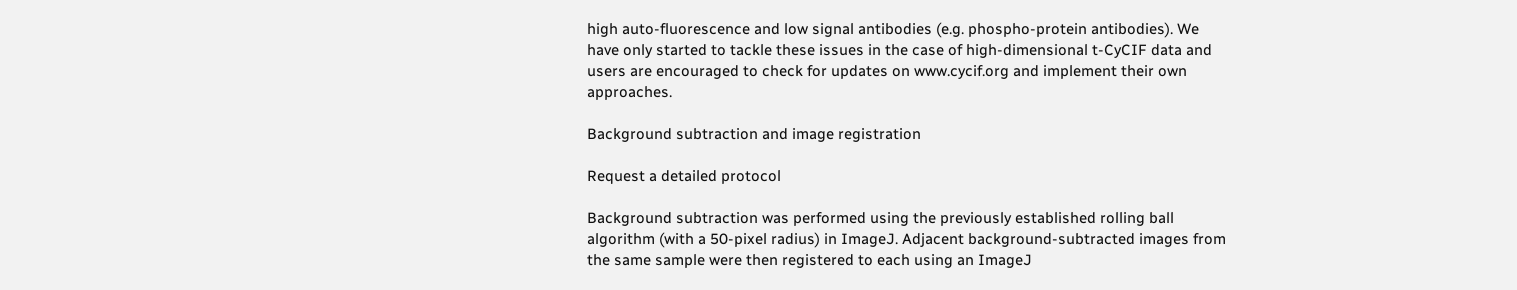high auto-fluorescence and low signal antibodies (e.g. phospho-protein antibodies). We have only started to tackle these issues in the case of high-dimensional t-CyCIF data and users are encouraged to check for updates on www.cycif.org and implement their own approaches.

Background subtraction and image registration

Request a detailed protocol

Background subtraction was performed using the previously established rolling ball algorithm (with a 50-pixel radius) in ImageJ. Adjacent background-subtracted images from the same sample were then registered to each using an ImageJ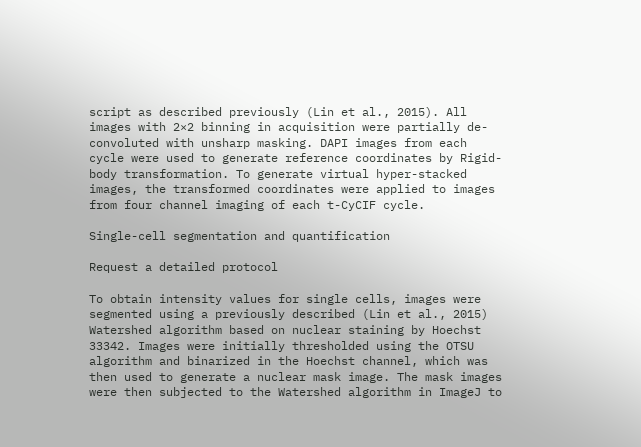script as described previously (Lin et al., 2015). All images with 2×2 binning in acquisition were partially de-convoluted with unsharp masking. DAPI images from each cycle were used to generate reference coordinates by Rigid-body transformation. To generate virtual hyper-stacked images, the transformed coordinates were applied to images from four channel imaging of each t-CyCIF cycle.

Single-cell segmentation and quantification

Request a detailed protocol

To obtain intensity values for single cells, images were segmented using a previously described (Lin et al., 2015) Watershed algorithm based on nuclear staining by Hoechst 33342. Images were initially thresholded using the OTSU algorithm and binarized in the Hoechst channel, which was then used to generate a nuclear mask image. The mask images were then subjected to the Watershed algorithm in ImageJ to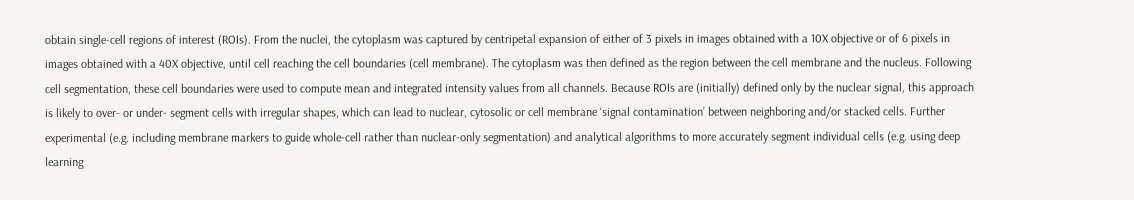obtain single-cell regions of interest (ROIs). From the nuclei, the cytoplasm was captured by centripetal expansion of either of 3 pixels in images obtained with a 10X objective or of 6 pixels in images obtained with a 40X objective, until cell reaching the cell boundaries (cell membrane). The cytoplasm was then defined as the region between the cell membrane and the nucleus. Following cell segmentation, these cell boundaries were used to compute mean and integrated intensity values from all channels. Because ROIs are (initially) defined only by the nuclear signal, this approach is likely to over- or under- segment cells with irregular shapes, which can lead to nuclear, cytosolic or cell membrane ‘signal contamination’ between neighboring and/or stacked cells. Further experimental (e.g. including membrane markers to guide whole-cell rather than nuclear-only segmentation) and analytical algorithms to more accurately segment individual cells (e.g. using deep learning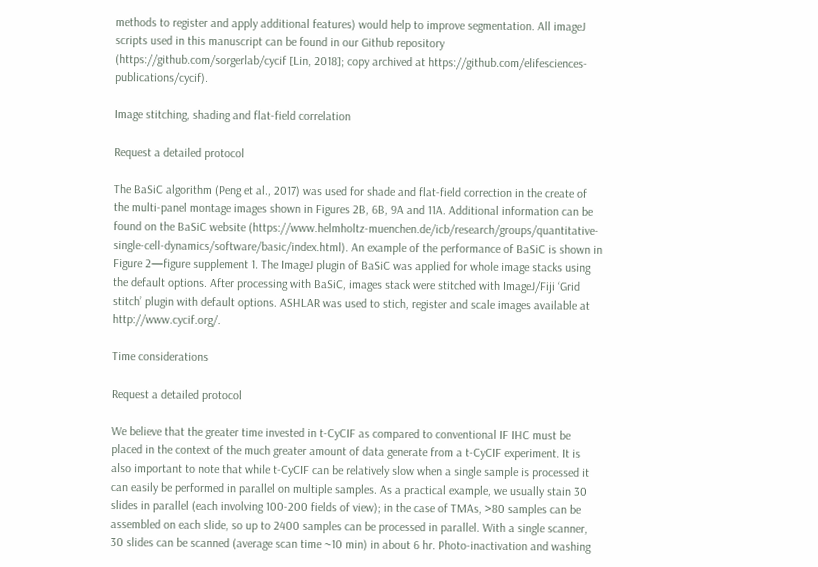methods to register and apply additional features) would help to improve segmentation. All imageJ scripts used in this manuscript can be found in our Github repository (https://github.com/sorgerlab/cycif [Lin, 2018]; copy archived at https://github.com/elifesciences-publications/cycif).

Image stitching, shading and flat-field correlation

Request a detailed protocol

The BaSiC algorithm (Peng et al., 2017) was used for shade and flat-field correction in the create of the multi-panel montage images shown in Figures 2B, 6B, 9A and 11A. Additional information can be found on the BaSiC website (https://www.helmholtz-muenchen.de/icb/research/groups/quantitative-single-cell-dynamics/software/basic/index.html). An example of the performance of BaSiC is shown in Figure 2—figure supplement 1. The ImageJ plugin of BaSiC was applied for whole image stacks using the default options. After processing with BaSiC, images stack were stitched with ImageJ/Fiji ‘Grid stitch’ plugin with default options. ASHLAR was used to stich, register and scale images available at http://www.cycif.org/.

Time considerations

Request a detailed protocol

We believe that the greater time invested in t-CyCIF as compared to conventional IF IHC must be placed in the context of the much greater amount of data generate from a t-CyCIF experiment. It is also important to note that while t-CyCIF can be relatively slow when a single sample is processed it can easily be performed in parallel on multiple samples. As a practical example, we usually stain 30 slides in parallel (each involving 100-200 fields of view); in the case of TMAs, >80 samples can be assembled on each slide, so up to 2400 samples can be processed in parallel. With a single scanner, 30 slides can be scanned (average scan time ~10 min) in about 6 hr. Photo-inactivation and washing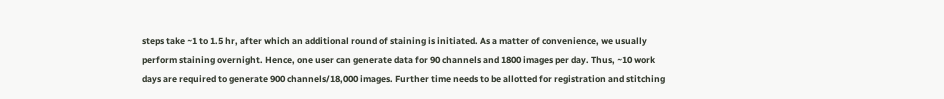steps take ~1 to 1.5 hr, after which an additional round of staining is initiated. As a matter of convenience, we usually perform staining overnight. Hence, one user can generate data for 90 channels and 1800 images per day. Thus, ~10 work days are required to generate 900 channels/18,000 images. Further time needs to be allotted for registration and stitching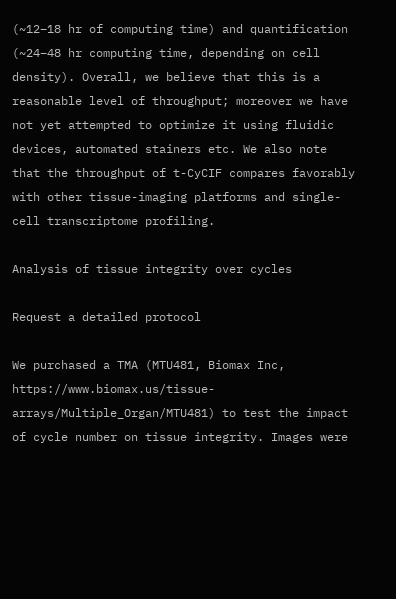(~12–18 hr of computing time) and quantification (~24–48 hr computing time, depending on cell density). Overall, we believe that this is a reasonable level of throughput; moreover we have not yet attempted to optimize it using fluidic devices, automated stainers etc. We also note that the throughput of t-CyCIF compares favorably with other tissue-imaging platforms and single-cell transcriptome profiling.

Analysis of tissue integrity over cycles

Request a detailed protocol

We purchased a TMA (MTU481, Biomax Inc, https://www.biomax.us/tissue-arrays/Multiple_Organ/MTU481) to test the impact of cycle number on tissue integrity. Images were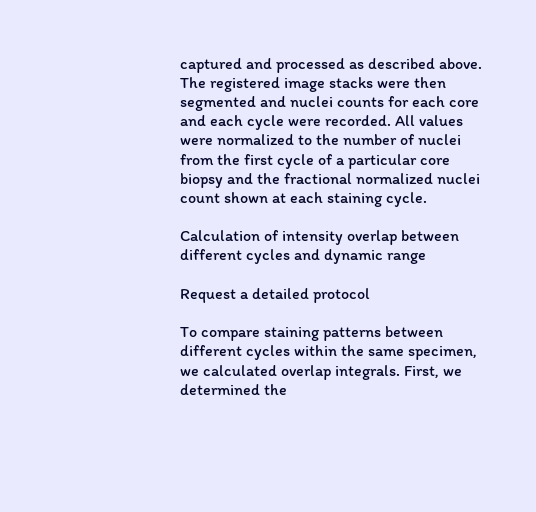captured and processed as described above. The registered image stacks were then segmented and nuclei counts for each core and each cycle were recorded. All values were normalized to the number of nuclei from the first cycle of a particular core biopsy and the fractional normalized nuclei count shown at each staining cycle.

Calculation of intensity overlap between different cycles and dynamic range

Request a detailed protocol

To compare staining patterns between different cycles within the same specimen, we calculated overlap integrals. First, we determined the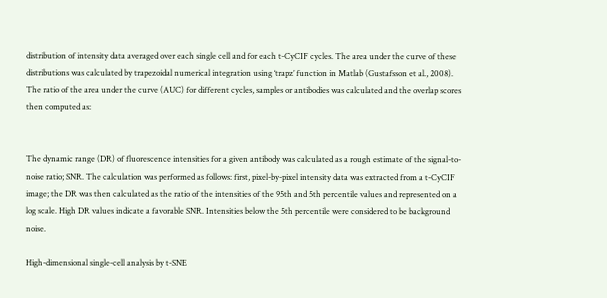distribution of intensity data averaged over each single cell and for each t-CyCIF cycles. The area under the curve of these distributions was calculated by trapezoidal numerical integration using ‘trapz’ function in Matlab (Gustafsson et al., 2008). The ratio of the area under the curve (AUC) for different cycles, samples or antibodies was calculated and the overlap scores then computed as:


The dynamic range (DR) of fluorescence intensities for a given antibody was calculated as a rough estimate of the signal-to-noise ratio; SNR. The calculation was performed as follows: first, pixel-by-pixel intensity data was extracted from a t-CyCIF image; the DR was then calculated as the ratio of the intensities of the 95th and 5th percentile values and represented on a log scale. High DR values indicate a favorable SNR. Intensities below the 5th percentile were considered to be background noise.

High-dimensional single-cell analysis by t-SNE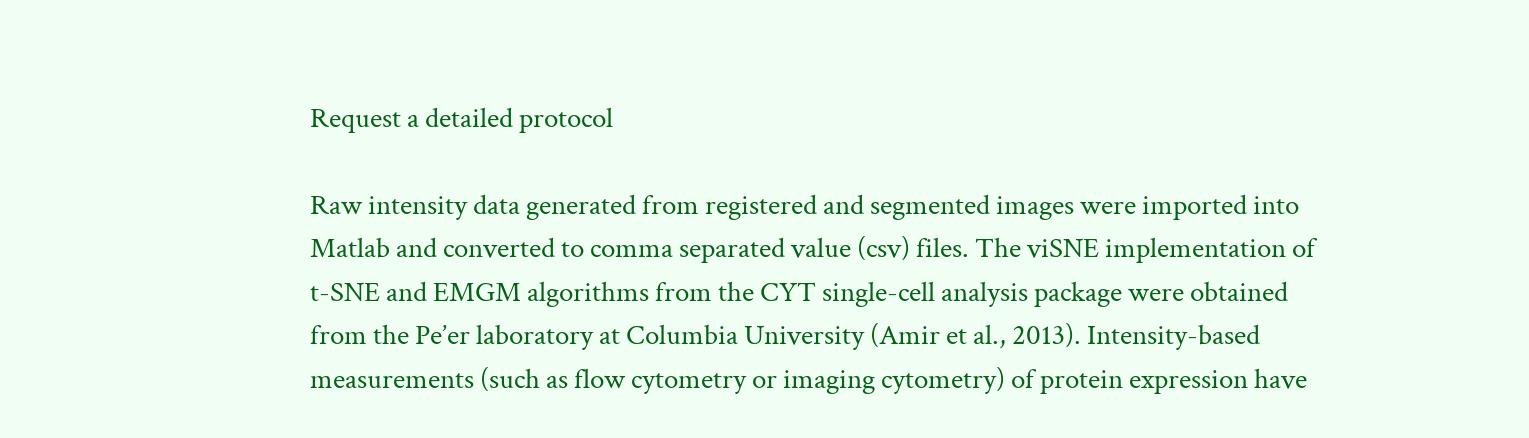Request a detailed protocol

Raw intensity data generated from registered and segmented images were imported into Matlab and converted to comma separated value (csv) files. The viSNE implementation of t-SNE and EMGM algorithms from the CYT single-cell analysis package were obtained from the Pe’er laboratory at Columbia University (Amir et al., 2013). Intensity-based measurements (such as flow cytometry or imaging cytometry) of protein expression have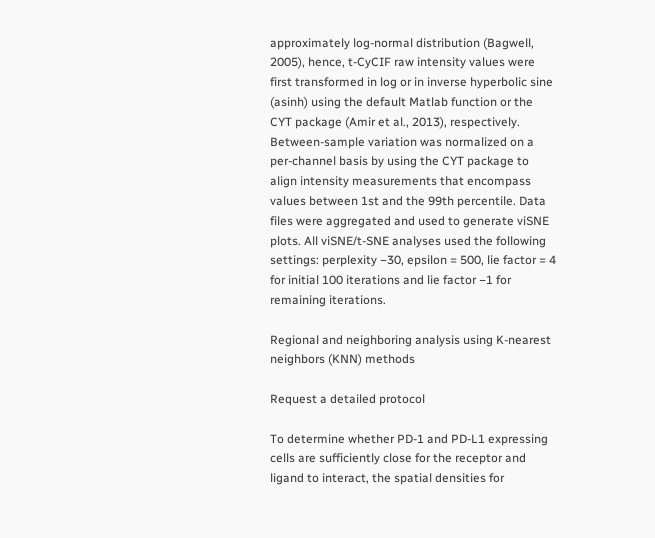approximately log-normal distribution (Bagwell, 2005), hence, t-CyCIF raw intensity values were first transformed in log or in inverse hyperbolic sine (asinh) using the default Matlab function or the CYT package (Amir et al., 2013), respectively. Between-sample variation was normalized on a per-channel basis by using the CYT package to align intensity measurements that encompass values between 1st and the 99th percentile. Data files were aggregated and used to generate viSNE plots. All viSNE/t-SNE analyses used the following settings: perplexity −30, epsilon = 500, lie factor = 4 for initial 100 iterations and lie factor −1 for remaining iterations.

Regional and neighboring analysis using K-nearest neighbors (KNN) methods

Request a detailed protocol

To determine whether PD-1 and PD-L1 expressing cells are sufficiently close for the receptor and ligand to interact, the spatial densities for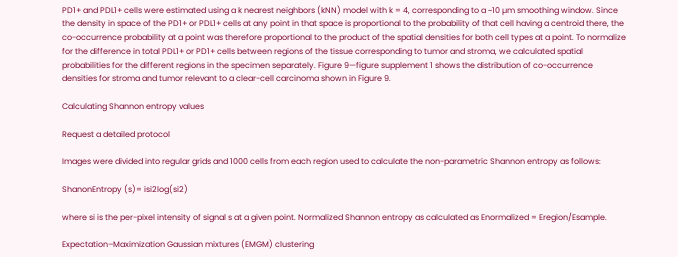PD1+ and PDL1+ cells were estimated using a k nearest neighbors (kNN) model with k = 4, corresponding to a ~10 µm smoothing window. Since the density in space of the PD1+ or PDL1+ cells at any point in that space is proportional to the probability of that cell having a centroid there, the co-occurrence probability at a point was therefore proportional to the product of the spatial densities for both cell types at a point. To normalize for the difference in total PDL1+ or PD1+ cells between regions of the tissue corresponding to tumor and stroma, we calculated spatial probabilities for the different regions in the specimen separately. Figure 9—figure supplement 1 shows the distribution of co-occurrence densities for stroma and tumor relevant to a clear-cell carcinoma shown in Figure 9.

Calculating Shannon entropy values

Request a detailed protocol

Images were divided into regular grids and 1000 cells from each region used to calculate the non-parametric Shannon entropy as follows:

ShanonEntropy (s)= isi2log(si2)

where si is the per-pixel intensity of signal s at a given point. Normalized Shannon entropy as calculated as Enormalized = Eregion/Esample.

Expectation–Maximization Gaussian mixtures (EMGM) clustering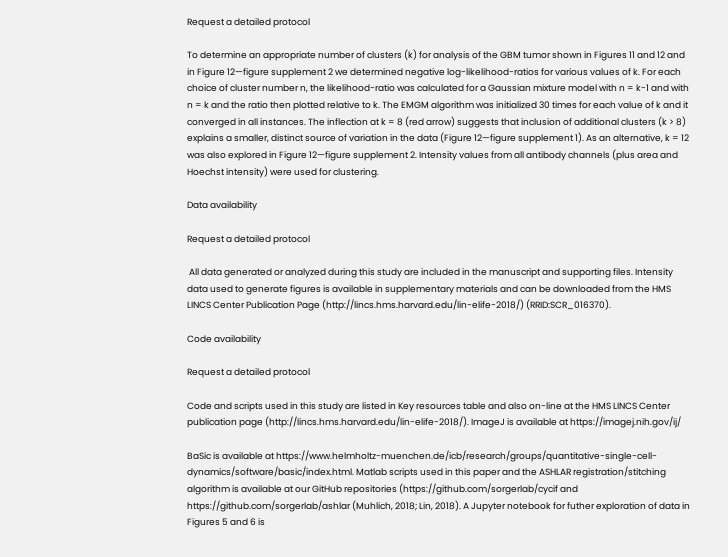Request a detailed protocol

To determine an appropriate number of clusters (k) for analysis of the GBM tumor shown in Figures 11 and 12 and in Figure 12—figure supplement 2 we determined negative log-likelihood-ratios for various values of k. For each choice of cluster number n, the likelihood-ratio was calculated for a Gaussian mixture model with n = k-1 and with n = k and the ratio then plotted relative to k. The EMGM algorithm was initialized 30 times for each value of k and it converged in all instances. The inflection at k = 8 (red arrow) suggests that inclusion of additional clusters (k > 8) explains a smaller, distinct source of variation in the data (Figure 12—figure supplement 1). As an alternative, k = 12 was also explored in Figure 12—figure supplement 2. Intensity values from all antibody channels (plus area and Hoechst intensity) were used for clustering.

Data availability

Request a detailed protocol

 All data generated or analyzed during this study are included in the manuscript and supporting files. Intensity data used to generate figures is available in supplementary materials and can be downloaded from the HMS LINCS Center Publication Page (http://lincs.hms.harvard.edu/lin-elife-2018/) (RRID:SCR_016370).

Code availability

Request a detailed protocol

Code and scripts used in this study are listed in Key resources table and also on-line at the HMS LINCS Center publication page (http://lincs.hms.harvard.edu/lin-elife-2018/). ImageJ is available at https://imagej.nih.gov/ij/

BaSic is available at https://www.helmholtz-muenchen.de/icb/research/groups/quantitative-single-cell-dynamics/software/basic/index.html. Matlab scripts used in this paper and the ASHLAR registration/stitching algorithm is available at our GitHub repositories (https://github.com/sorgerlab/cycif and https://github.com/sorgerlab/ashlar (Muhlich, 2018; Lin, 2018). A Jupyter notebook for futher exploration of data in Figures 5 and 6 is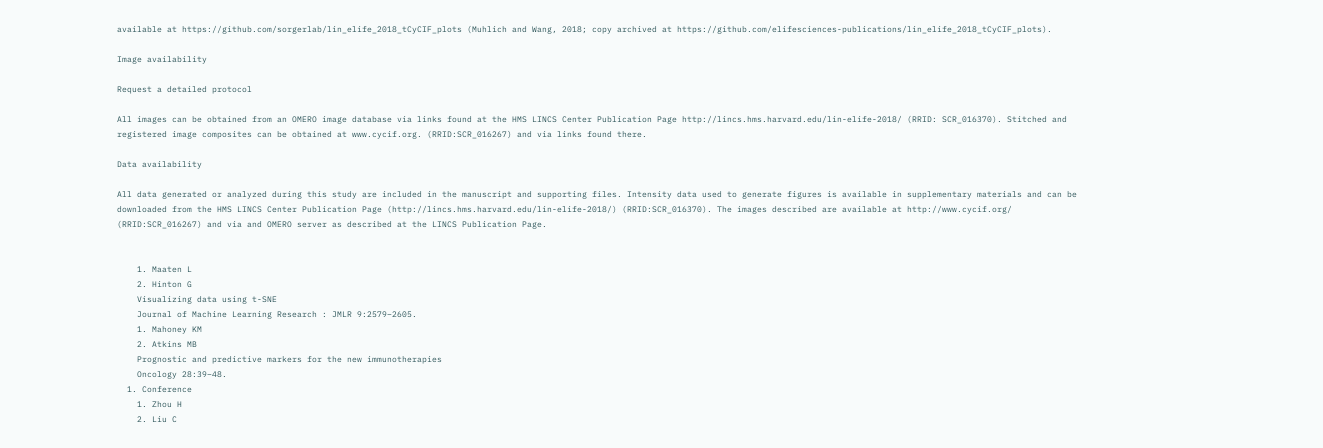available at https://github.com/sorgerlab/lin_elife_2018_tCyCIF_plots (Muhlich and Wang, 2018; copy archived at https://github.com/elifesciences-publications/lin_elife_2018_tCyCIF_plots).

Image availability

Request a detailed protocol

All images can be obtained from an OMERO image database via links found at the HMS LINCS Center Publication Page http://lincs.hms.harvard.edu/lin-elife-2018/ (RRID: SCR_016370). Stitched and registered image composites can be obtained at www.cycif.org. (RRID:SCR_016267) and via links found there.

Data availability

All data generated or analyzed during this study are included in the manuscript and supporting files. Intensity data used to generate figures is available in supplementary materials and can be downloaded from the HMS LINCS Center Publication Page (http://lincs.hms.harvard.edu/lin-elife-2018/) (RRID:SCR_016370). The images described are available at http://www.cycif.org/ (RRID:SCR_016267) and via and OMERO server as described at the LINCS Publication Page.


    1. Maaten L
    2. Hinton G
    Visualizing data using t-SNE
    Journal of Machine Learning Research : JMLR 9:2579–2605.
    1. Mahoney KM
    2. Atkins MB
    Prognostic and predictive markers for the new immunotherapies
    Oncology 28:39–48.
  1. Conference
    1. Zhou H
    2. Liu C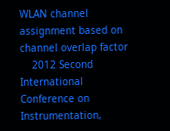WLAN channel assignment based on channel overlap factor
    2012 Second International Conference on Instrumentation,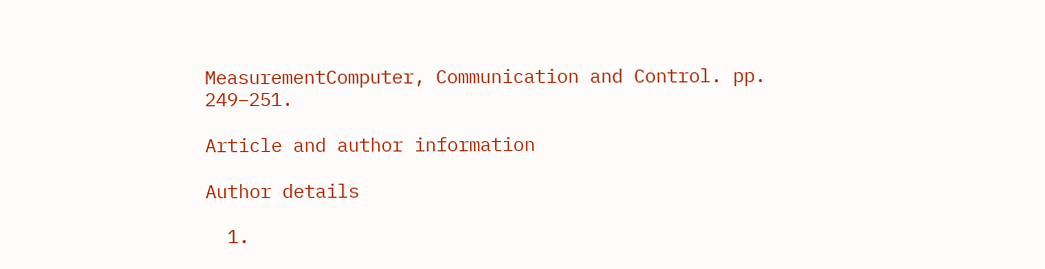MeasurementComputer, Communication and Control. pp. 249–251.

Article and author information

Author details

  1.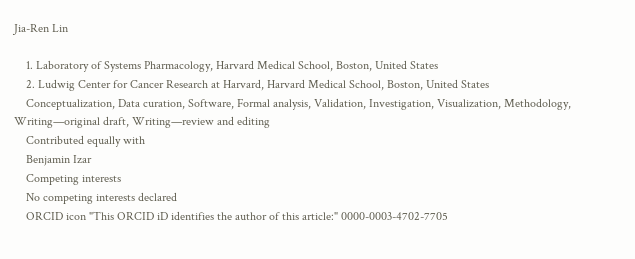Jia-Ren Lin

    1. Laboratory of Systems Pharmacology, Harvard Medical School, Boston, United States
    2. Ludwig Center for Cancer Research at Harvard, Harvard Medical School, Boston, United States
    Conceptualization, Data curation, Software, Formal analysis, Validation, Investigation, Visualization, Methodology, Writing—original draft, Writing—review and editing
    Contributed equally with
    Benjamin Izar
    Competing interests
    No competing interests declared
    ORCID icon "This ORCID iD identifies the author of this article:" 0000-0003-4702-7705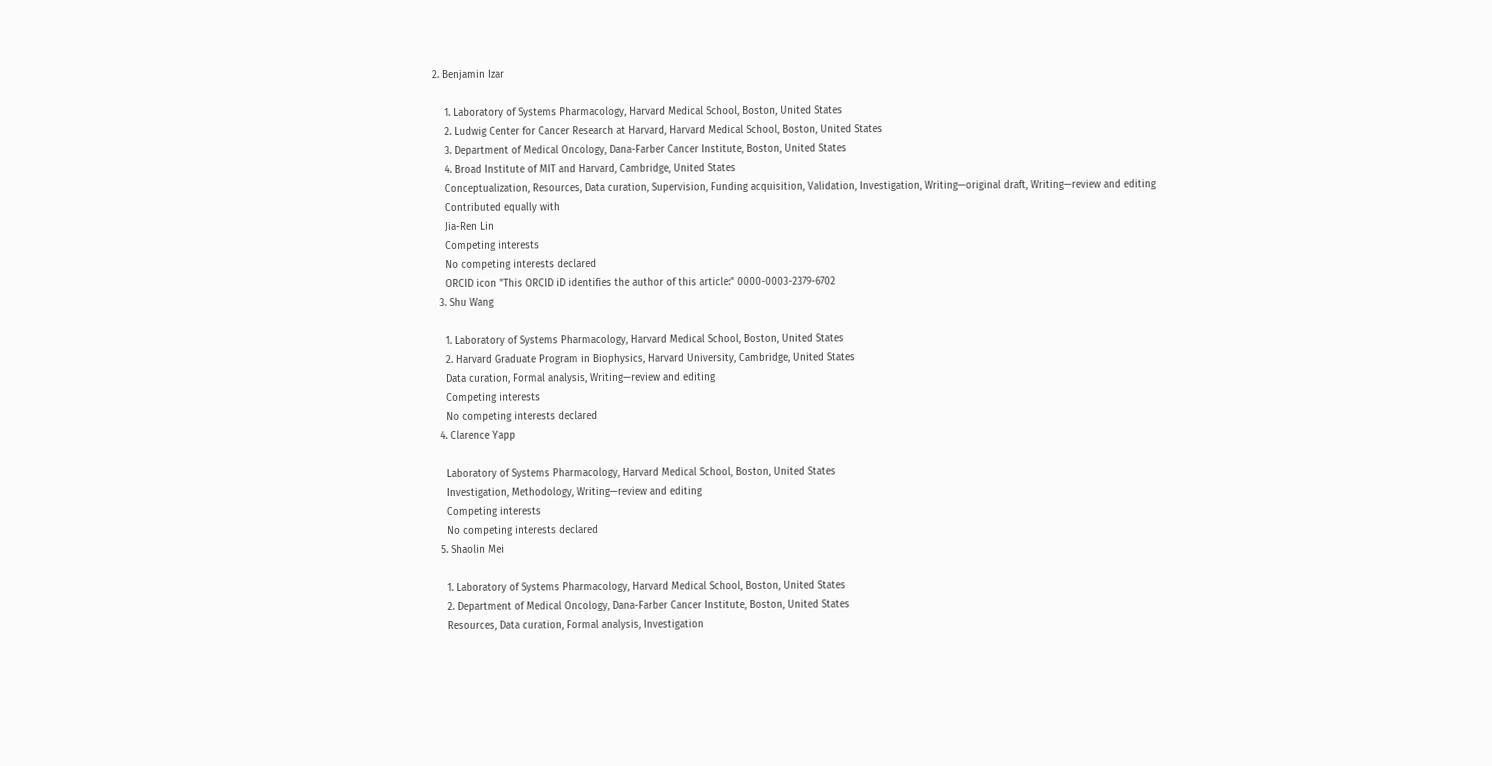2. Benjamin Izar

    1. Laboratory of Systems Pharmacology, Harvard Medical School, Boston, United States
    2. Ludwig Center for Cancer Research at Harvard, Harvard Medical School, Boston, United States
    3. Department of Medical Oncology, Dana-Farber Cancer Institute, Boston, United States
    4. Broad Institute of MIT and Harvard, Cambridge, United States
    Conceptualization, Resources, Data curation, Supervision, Funding acquisition, Validation, Investigation, Writing—original draft, Writing—review and editing
    Contributed equally with
    Jia-Ren Lin
    Competing interests
    No competing interests declared
    ORCID icon "This ORCID iD identifies the author of this article:" 0000-0003-2379-6702
  3. Shu Wang

    1. Laboratory of Systems Pharmacology, Harvard Medical School, Boston, United States
    2. Harvard Graduate Program in Biophysics, Harvard University, Cambridge, United States
    Data curation, Formal analysis, Writing—review and editing
    Competing interests
    No competing interests declared
  4. Clarence Yapp

    Laboratory of Systems Pharmacology, Harvard Medical School, Boston, United States
    Investigation, Methodology, Writing—review and editing
    Competing interests
    No competing interests declared
  5. Shaolin Mei

    1. Laboratory of Systems Pharmacology, Harvard Medical School, Boston, United States
    2. Department of Medical Oncology, Dana-Farber Cancer Institute, Boston, United States
    Resources, Data curation, Formal analysis, Investigation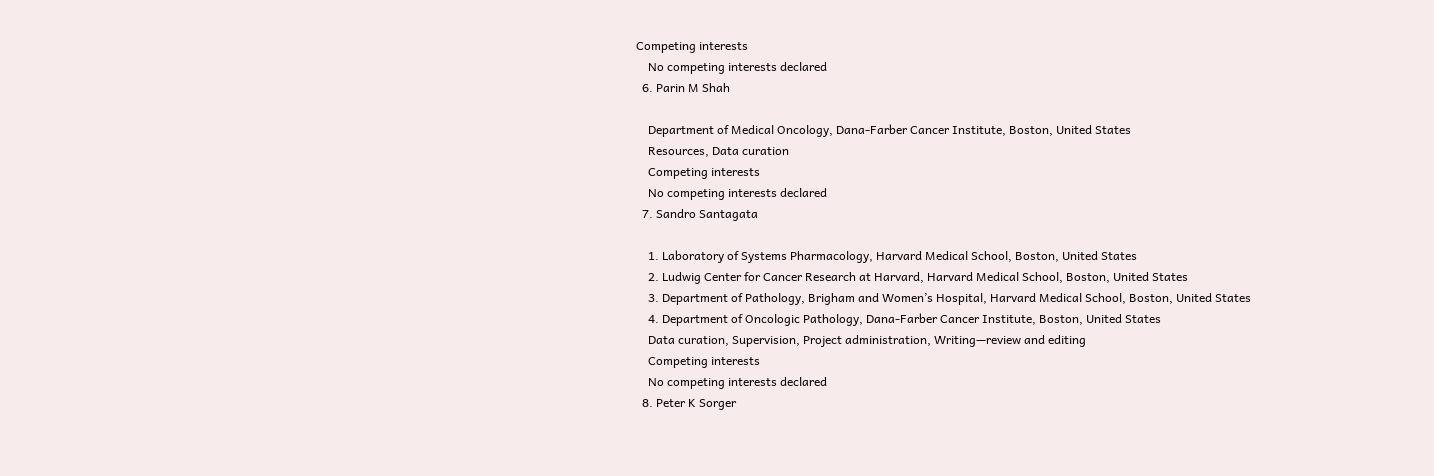Competing interests
    No competing interests declared
  6. Parin M Shah

    Department of Medical Oncology, Dana-Farber Cancer Institute, Boston, United States
    Resources, Data curation
    Competing interests
    No competing interests declared
  7. Sandro Santagata

    1. Laboratory of Systems Pharmacology, Harvard Medical School, Boston, United States
    2. Ludwig Center for Cancer Research at Harvard, Harvard Medical School, Boston, United States
    3. Department of Pathology, Brigham and Women’s Hospital, Harvard Medical School, Boston, United States
    4. Department of Oncologic Pathology, Dana-Farber Cancer Institute, Boston, United States
    Data curation, Supervision, Project administration, Writing—review and editing
    Competing interests
    No competing interests declared
  8. Peter K Sorger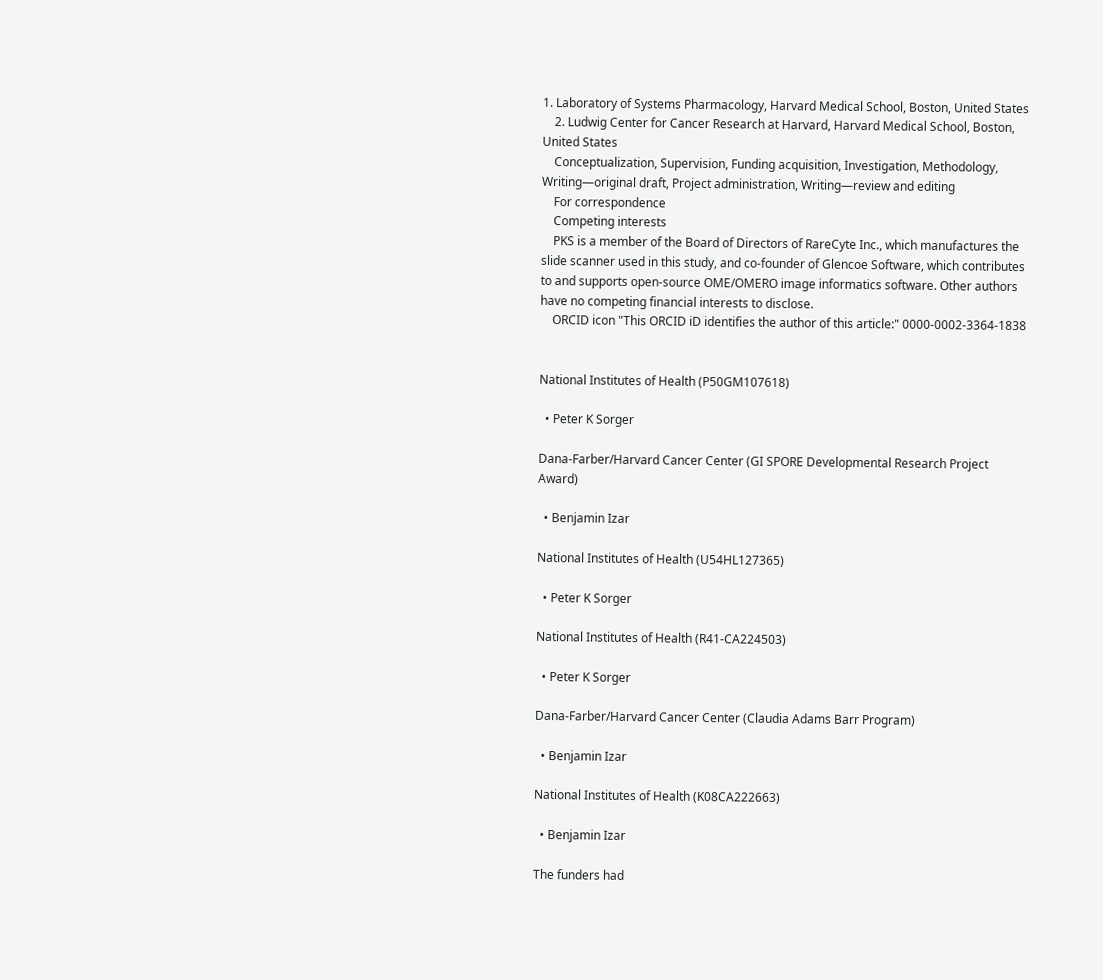1. Laboratory of Systems Pharmacology, Harvard Medical School, Boston, United States
    2. Ludwig Center for Cancer Research at Harvard, Harvard Medical School, Boston, United States
    Conceptualization, Supervision, Funding acquisition, Investigation, Methodology, Writing—original draft, Project administration, Writing—review and editing
    For correspondence
    Competing interests
    PKS is a member of the Board of Directors of RareCyte Inc., which manufactures the slide scanner used in this study, and co-founder of Glencoe Software, which contributes to and supports open-source OME/OMERO image informatics software. Other authors have no competing financial interests to disclose.
    ORCID icon "This ORCID iD identifies the author of this article:" 0000-0002-3364-1838


National Institutes of Health (P50GM107618)

  • Peter K Sorger

Dana-Farber/Harvard Cancer Center (GI SPORE Developmental Research Project Award)

  • Benjamin Izar

National Institutes of Health (U54HL127365)

  • Peter K Sorger

National Institutes of Health (R41-CA224503)

  • Peter K Sorger

Dana-Farber/Harvard Cancer Center (Claudia Adams Barr Program)

  • Benjamin Izar

National Institutes of Health (K08CA222663)

  • Benjamin Izar

The funders had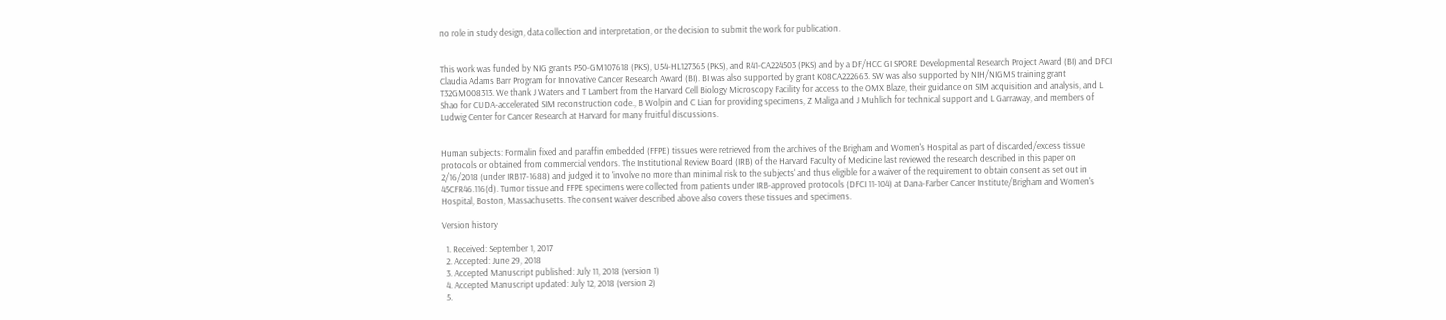no role in study design, data collection and interpretation, or the decision to submit the work for publication.


This work was funded by NIG grants P50-GM107618 (PKS), U54-HL127365 (PKS), and R41-CA224503 (PKS) and by a DF/HCC GI SPORE Developmental Research Project Award (BI) and DFCI Claudia Adams Barr Program for Innovative Cancer Research Award (BI). BI was also supported by grant K08CA222663. SW was also supported by NIH/NIGMS training grant T32GM008313. We thank J Waters and T Lambert from the Harvard Cell Biology Microscopy Facility for access to the OMX Blaze, their guidance on SIM acquisition and analysis, and L Shao for CUDA-accelerated SIM reconstruction code., B Wolpin and C Lian for providing specimens, Z Maliga and J Muhlich for technical support and L Garraway, and members of Ludwig Center for Cancer Research at Harvard for many fruitful discussions.


Human subjects: Formalin fixed and paraffin embedded (FFPE) tissues were retrieved from the archives of the Brigham and Women's Hospital as part of discarded/excess tissue protocols or obtained from commercial vendors. The Institutional Review Board (IRB) of the Harvard Faculty of Medicine last reviewed the research described in this paper on 2/16/2018 (under IRB17-1688) and judged it to 'involve no more than minimal risk to the subjects' and thus eligible for a waiver of the requirement to obtain consent as set out in 45CFR46.116(d). Tumor tissue and FFPE specimens were collected from patients under IRB-approved protocols (DFCI 11-104) at Dana-Farber Cancer Institute/Brigham and Women's Hospital, Boston, Massachusetts. The consent waiver described above also covers these tissues and specimens.

Version history

  1. Received: September 1, 2017
  2. Accepted: June 29, 2018
  3. Accepted Manuscript published: July 11, 2018 (version 1)
  4. Accepted Manuscript updated: July 12, 2018 (version 2)
  5.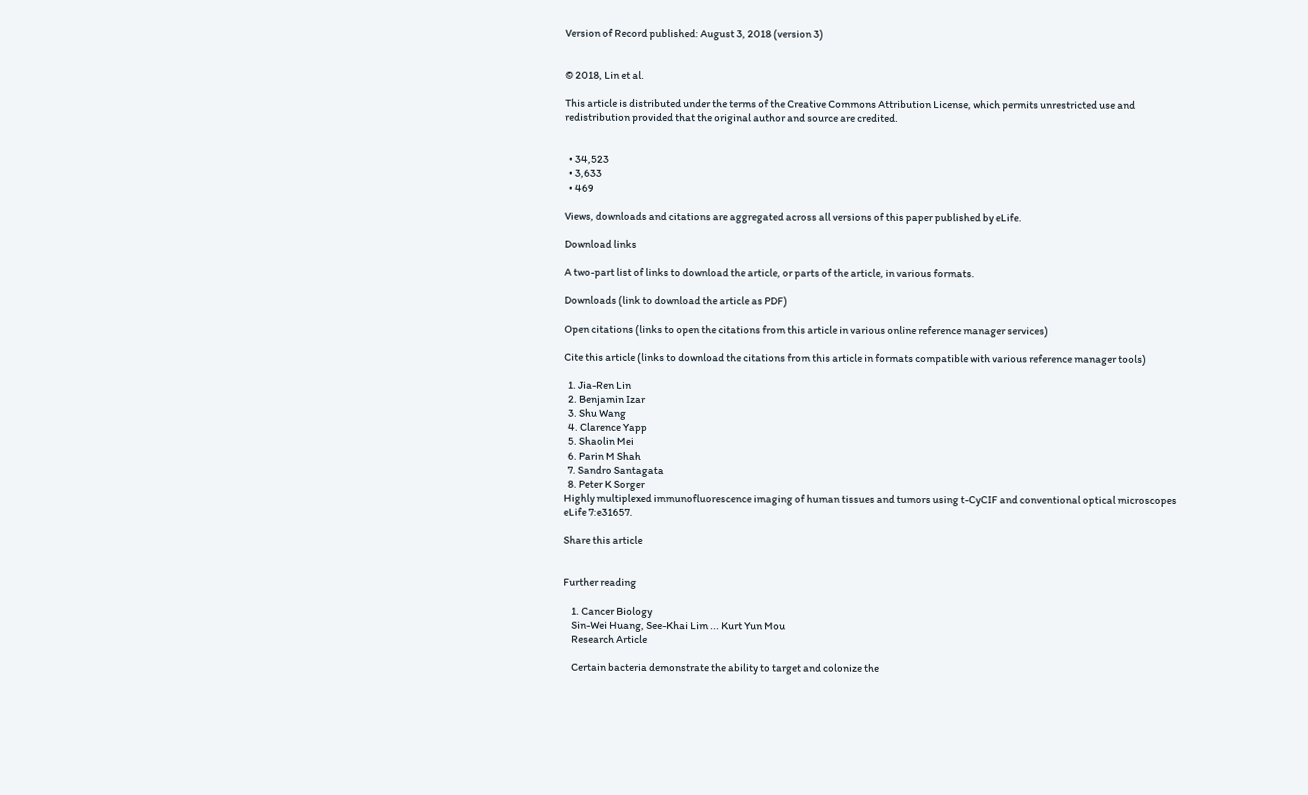Version of Record published: August 3, 2018 (version 3)


© 2018, Lin et al.

This article is distributed under the terms of the Creative Commons Attribution License, which permits unrestricted use and redistribution provided that the original author and source are credited.


  • 34,523
  • 3,633
  • 469

Views, downloads and citations are aggregated across all versions of this paper published by eLife.

Download links

A two-part list of links to download the article, or parts of the article, in various formats.

Downloads (link to download the article as PDF)

Open citations (links to open the citations from this article in various online reference manager services)

Cite this article (links to download the citations from this article in formats compatible with various reference manager tools)

  1. Jia-Ren Lin
  2. Benjamin Izar
  3. Shu Wang
  4. Clarence Yapp
  5. Shaolin Mei
  6. Parin M Shah
  7. Sandro Santagata
  8. Peter K Sorger
Highly multiplexed immunofluorescence imaging of human tissues and tumors using t-CyCIF and conventional optical microscopes
eLife 7:e31657.

Share this article


Further reading

    1. Cancer Biology
    Sin-Wei Huang, See-Khai Lim ... Kurt Yun Mou
    Research Article

    Certain bacteria demonstrate the ability to target and colonize the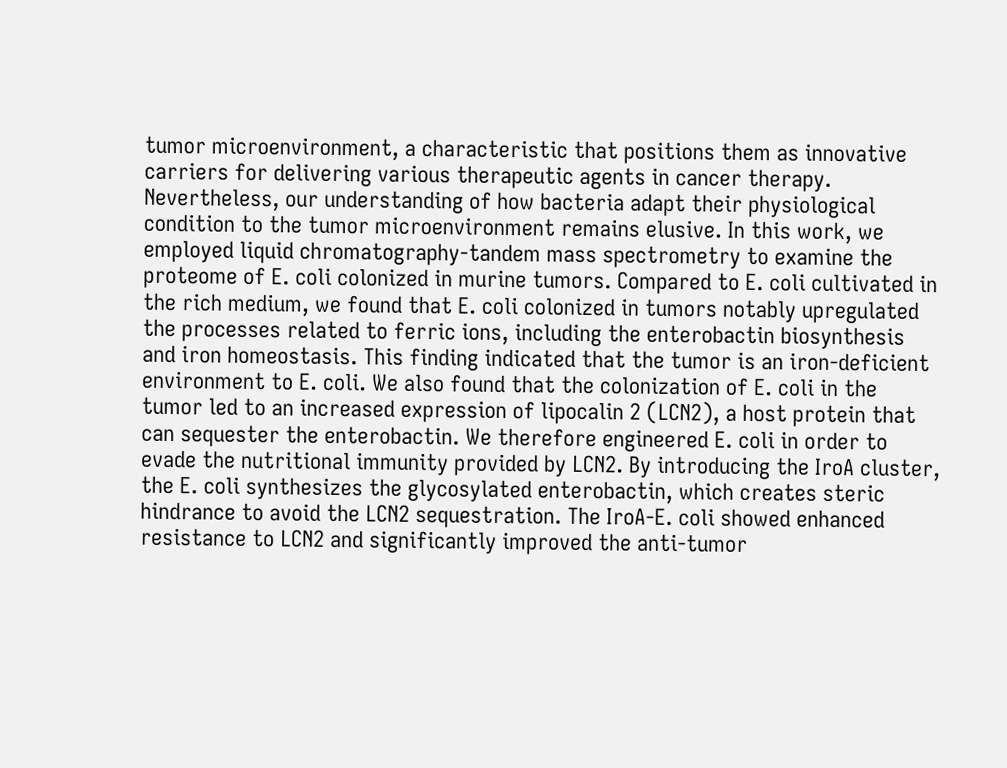tumor microenvironment, a characteristic that positions them as innovative carriers for delivering various therapeutic agents in cancer therapy. Nevertheless, our understanding of how bacteria adapt their physiological condition to the tumor microenvironment remains elusive. In this work, we employed liquid chromatography-tandem mass spectrometry to examine the proteome of E. coli colonized in murine tumors. Compared to E. coli cultivated in the rich medium, we found that E. coli colonized in tumors notably upregulated the processes related to ferric ions, including the enterobactin biosynthesis and iron homeostasis. This finding indicated that the tumor is an iron-deficient environment to E. coli. We also found that the colonization of E. coli in the tumor led to an increased expression of lipocalin 2 (LCN2), a host protein that can sequester the enterobactin. We therefore engineered E. coli in order to evade the nutritional immunity provided by LCN2. By introducing the IroA cluster, the E. coli synthesizes the glycosylated enterobactin, which creates steric hindrance to avoid the LCN2 sequestration. The IroA-E. coli showed enhanced resistance to LCN2 and significantly improved the anti-tumor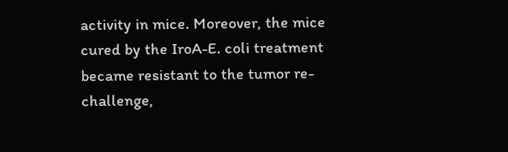activity in mice. Moreover, the mice cured by the IroA-E. coli treatment became resistant to the tumor re-challenge,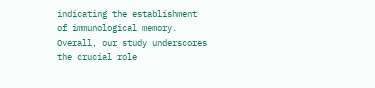indicating the establishment of immunological memory. Overall, our study underscores the crucial role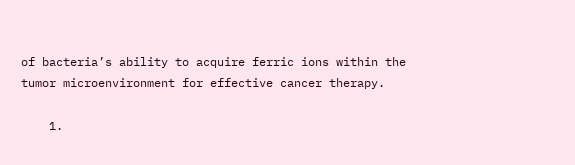of bacteria’s ability to acquire ferric ions within the tumor microenvironment for effective cancer therapy.

    1.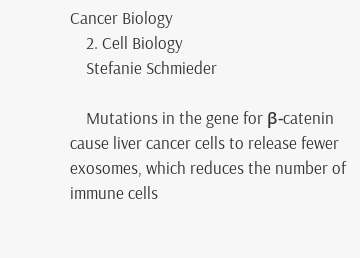Cancer Biology
    2. Cell Biology
    Stefanie Schmieder

    Mutations in the gene for β-catenin cause liver cancer cells to release fewer exosomes, which reduces the number of immune cells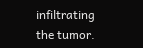infiltrating the tumor.